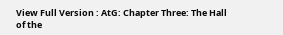View Full Version : AtG: Chapter Three: The Hall of the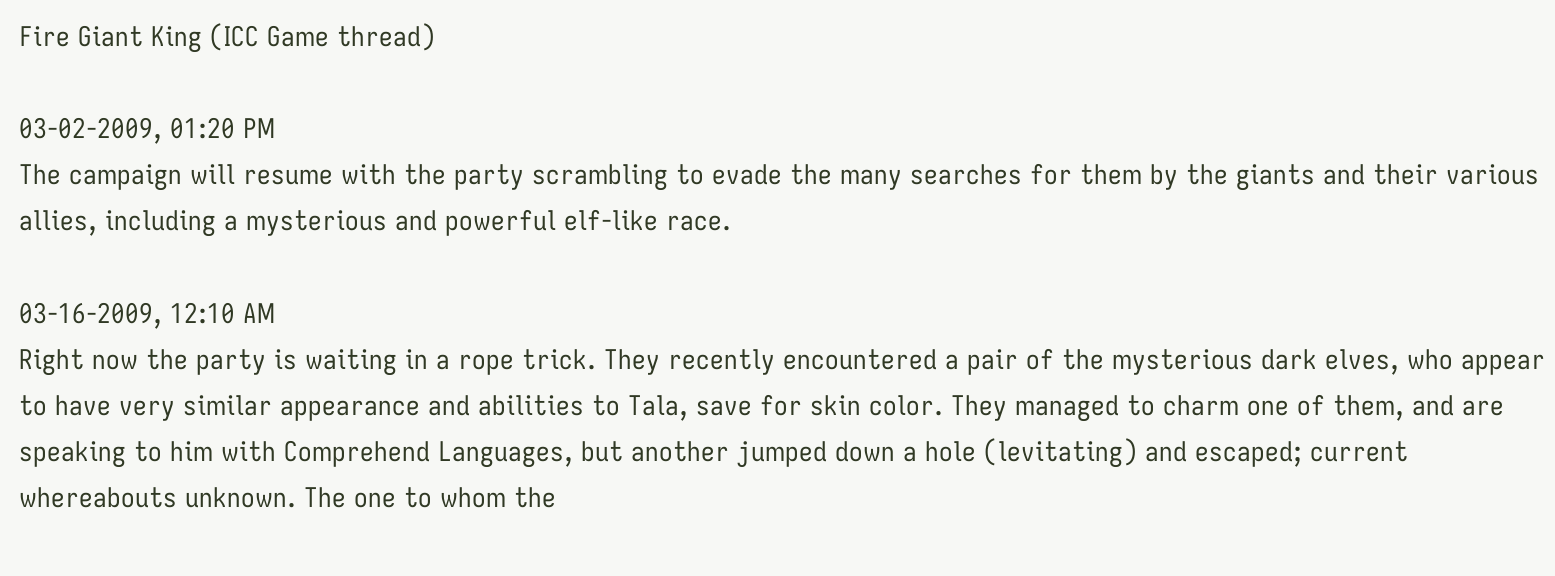Fire Giant King (ICC Game thread)

03-02-2009, 01:20 PM
The campaign will resume with the party scrambling to evade the many searches for them by the giants and their various allies, including a mysterious and powerful elf-like race.

03-16-2009, 12:10 AM
Right now the party is waiting in a rope trick. They recently encountered a pair of the mysterious dark elves, who appear to have very similar appearance and abilities to Tala, save for skin color. They managed to charm one of them, and are speaking to him with Comprehend Languages, but another jumped down a hole (levitating) and escaped; current whereabouts unknown. The one to whom the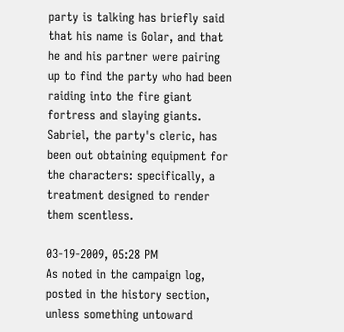party is talking has briefly said that his name is Golar, and that he and his partner were pairing up to find the party who had been raiding into the fire giant fortress and slaying giants. Sabriel, the party's cleric, has been out obtaining equipment for the characters: specifically, a treatment designed to render them scentless.

03-19-2009, 05:28 PM
As noted in the campaign log, posted in the history section, unless something untoward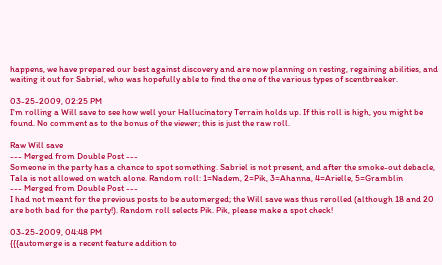happens, we have prepared our best against discovery and are now planning on resting, regaining abilities, and waiting it out for Sabriel, who was hopefully able to find the one of the various types of scentbreaker.

03-25-2009, 02:25 PM
I'm rolling a Will save to see how well your Hallucinatory Terrain holds up. If this roll is high, you might be found. No comment as to the bonus of the viewer; this is just the raw roll.

Raw Will save
--- Merged from Double Post ---
Someone in the party has a chance to spot something. Sabriel is not present, and after the smoke-out debacle, Tala is not allowed on watch alone. Random roll: 1=Nadem, 2=Pik, 3=Ahanna, 4=Arielle, 5=Gramblin
--- Merged from Double Post ---
I had not meant for the previous posts to be automerged; the Will save was thus rerolled (although 18 and 20 are both bad for the party!). Random roll selects Pik. Pik, please make a spot check!

03-25-2009, 04:48 PM
{{{automerge is a recent feature addition to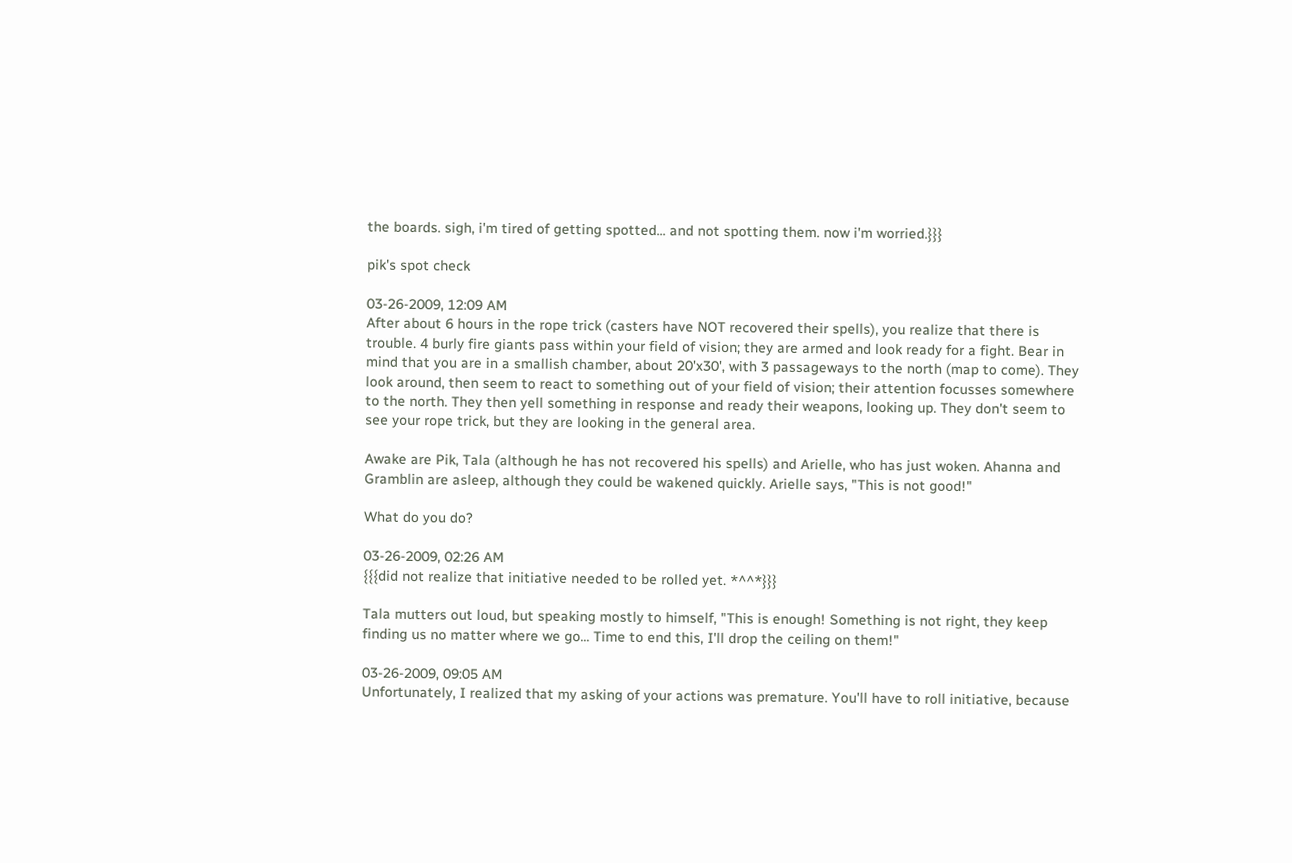the boards. sigh, i'm tired of getting spotted... and not spotting them. now i'm worried.}}}

pik's spot check

03-26-2009, 12:09 AM
After about 6 hours in the rope trick (casters have NOT recovered their spells), you realize that there is trouble. 4 burly fire giants pass within your field of vision; they are armed and look ready for a fight. Bear in mind that you are in a smallish chamber, about 20'x30', with 3 passageways to the north (map to come). They look around, then seem to react to something out of your field of vision; their attention focusses somewhere to the north. They then yell something in response and ready their weapons, looking up. They don't seem to see your rope trick, but they are looking in the general area.

Awake are Pik, Tala (although he has not recovered his spells) and Arielle, who has just woken. Ahanna and Gramblin are asleep, although they could be wakened quickly. Arielle says, "This is not good!"

What do you do?

03-26-2009, 02:26 AM
{{{did not realize that initiative needed to be rolled yet. *^^*}}}

Tala mutters out loud, but speaking mostly to himself, "This is enough! Something is not right, they keep finding us no matter where we go... Time to end this, I'll drop the ceiling on them!"

03-26-2009, 09:05 AM
Unfortunately, I realized that my asking of your actions was premature. You'll have to roll initiative, because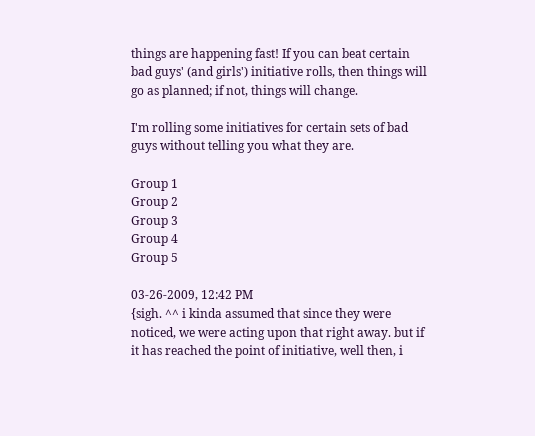things are happening fast! If you can beat certain bad guys' (and girls') initiative rolls, then things will go as planned; if not, things will change.

I'm rolling some initiatives for certain sets of bad guys without telling you what they are.

Group 1
Group 2
Group 3
Group 4
Group 5

03-26-2009, 12:42 PM
{sigh. ^^ i kinda assumed that since they were noticed, we were acting upon that right away. but if it has reached the point of initiative, well then, i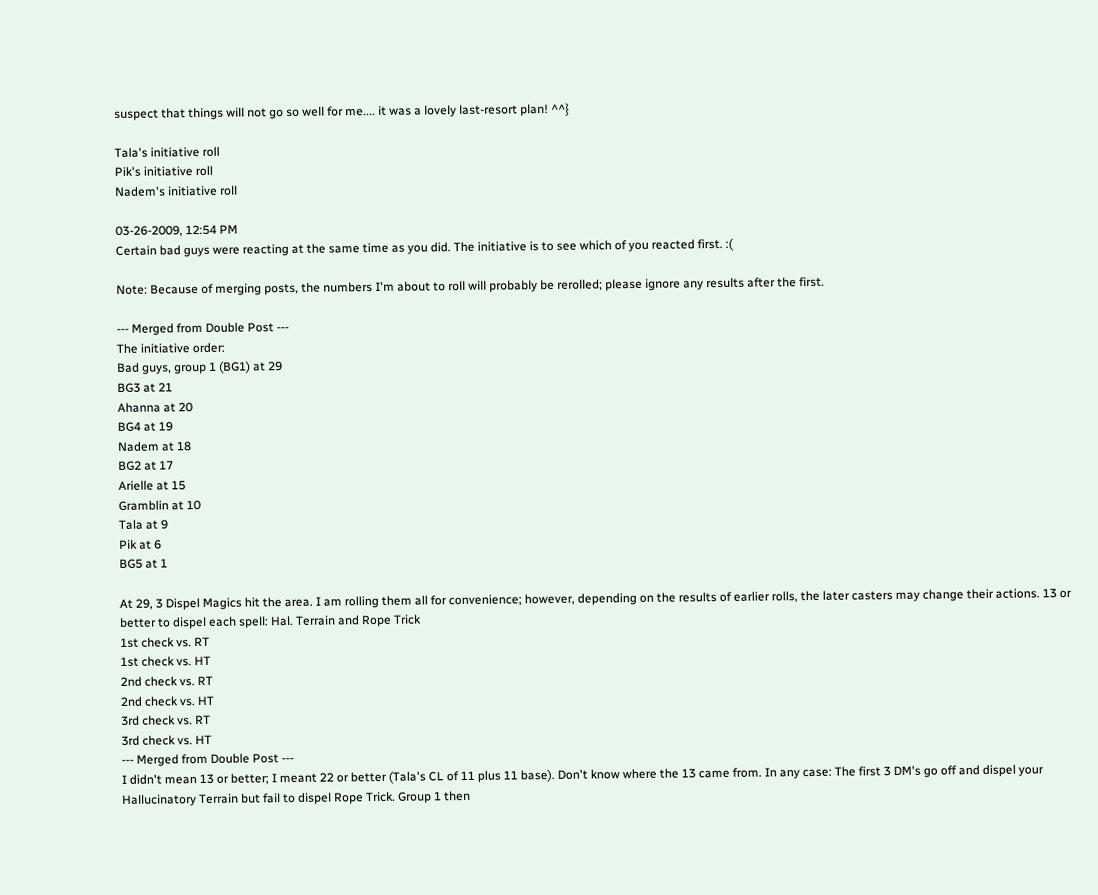suspect that things will not go so well for me.... it was a lovely last-resort plan! ^^}

Tala's initiative roll
Pik's initiative roll
Nadem's initiative roll

03-26-2009, 12:54 PM
Certain bad guys were reacting at the same time as you did. The initiative is to see which of you reacted first. :(

Note: Because of merging posts, the numbers I'm about to roll will probably be rerolled; please ignore any results after the first.

--- Merged from Double Post ---
The initiative order:
Bad guys, group 1 (BG1) at 29
BG3 at 21
Ahanna at 20
BG4 at 19
Nadem at 18
BG2 at 17
Arielle at 15
Gramblin at 10
Tala at 9
Pik at 6
BG5 at 1

At 29, 3 Dispel Magics hit the area. I am rolling them all for convenience; however, depending on the results of earlier rolls, the later casters may change their actions. 13 or better to dispel each spell: Hal. Terrain and Rope Trick
1st check vs. RT
1st check vs. HT
2nd check vs. RT
2nd check vs. HT
3rd check vs. RT
3rd check vs. HT
--- Merged from Double Post ---
I didn't mean 13 or better; I meant 22 or better (Tala's CL of 11 plus 11 base). Don't know where the 13 came from. In any case: The first 3 DM's go off and dispel your Hallucinatory Terrain but fail to dispel Rope Trick. Group 1 then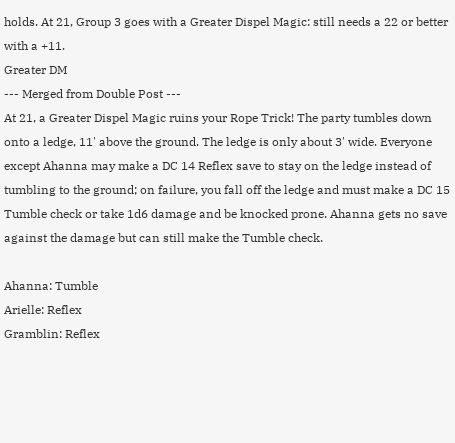holds. At 21, Group 3 goes with a Greater Dispel Magic: still needs a 22 or better with a +11.
Greater DM
--- Merged from Double Post ---
At 21, a Greater Dispel Magic ruins your Rope Trick! The party tumbles down onto a ledge, 11' above the ground. The ledge is only about 3' wide. Everyone except Ahanna may make a DC 14 Reflex save to stay on the ledge instead of tumbling to the ground; on failure, you fall off the ledge and must make a DC 15 Tumble check or take 1d6 damage and be knocked prone. Ahanna gets no save against the damage but can still make the Tumble check.

Ahanna: Tumble
Arielle: Reflex
Gramblin: Reflex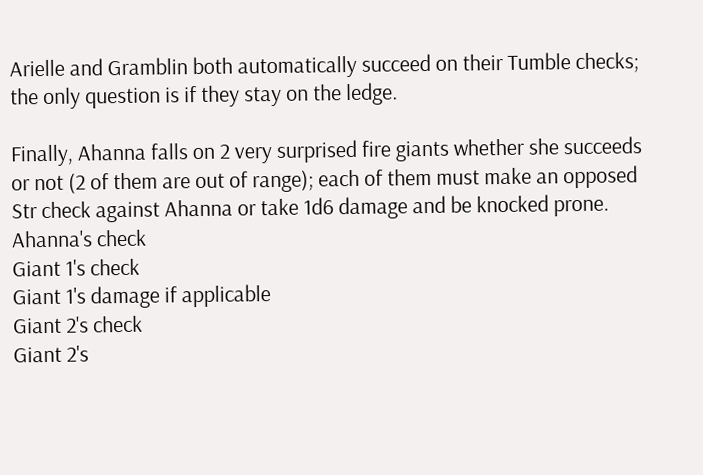Arielle and Gramblin both automatically succeed on their Tumble checks; the only question is if they stay on the ledge.

Finally, Ahanna falls on 2 very surprised fire giants whether she succeeds or not (2 of them are out of range); each of them must make an opposed Str check against Ahanna or take 1d6 damage and be knocked prone.
Ahanna's check
Giant 1's check
Giant 1's damage if applicable
Giant 2's check
Giant 2's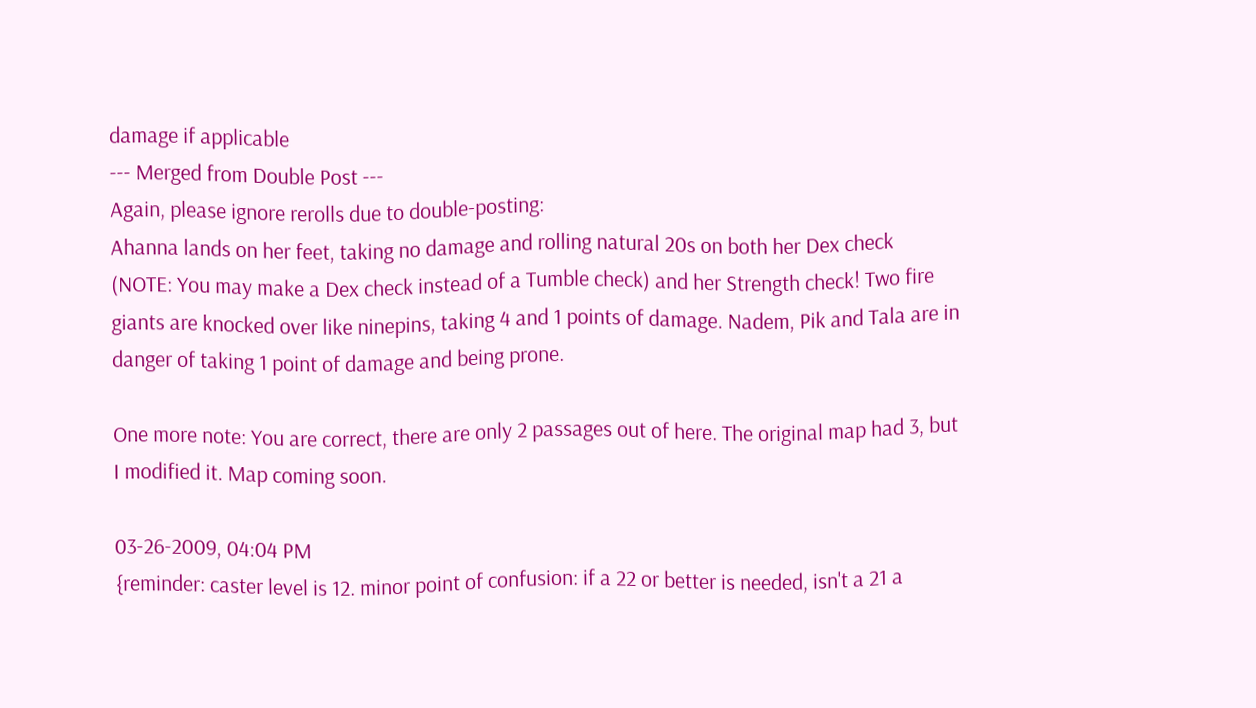damage if applicable
--- Merged from Double Post ---
Again, please ignore rerolls due to double-posting:
Ahanna lands on her feet, taking no damage and rolling natural 20s on both her Dex check (NOTE: You may make a Dex check instead of a Tumble check) and her Strength check! Two fire giants are knocked over like ninepins, taking 4 and 1 points of damage. Nadem, Pik and Tala are in danger of taking 1 point of damage and being prone.

One more note: You are correct, there are only 2 passages out of here. The original map had 3, but I modified it. Map coming soon.

03-26-2009, 04:04 PM
{reminder: caster level is 12. minor point of confusion: if a 22 or better is needed, isn't a 21 a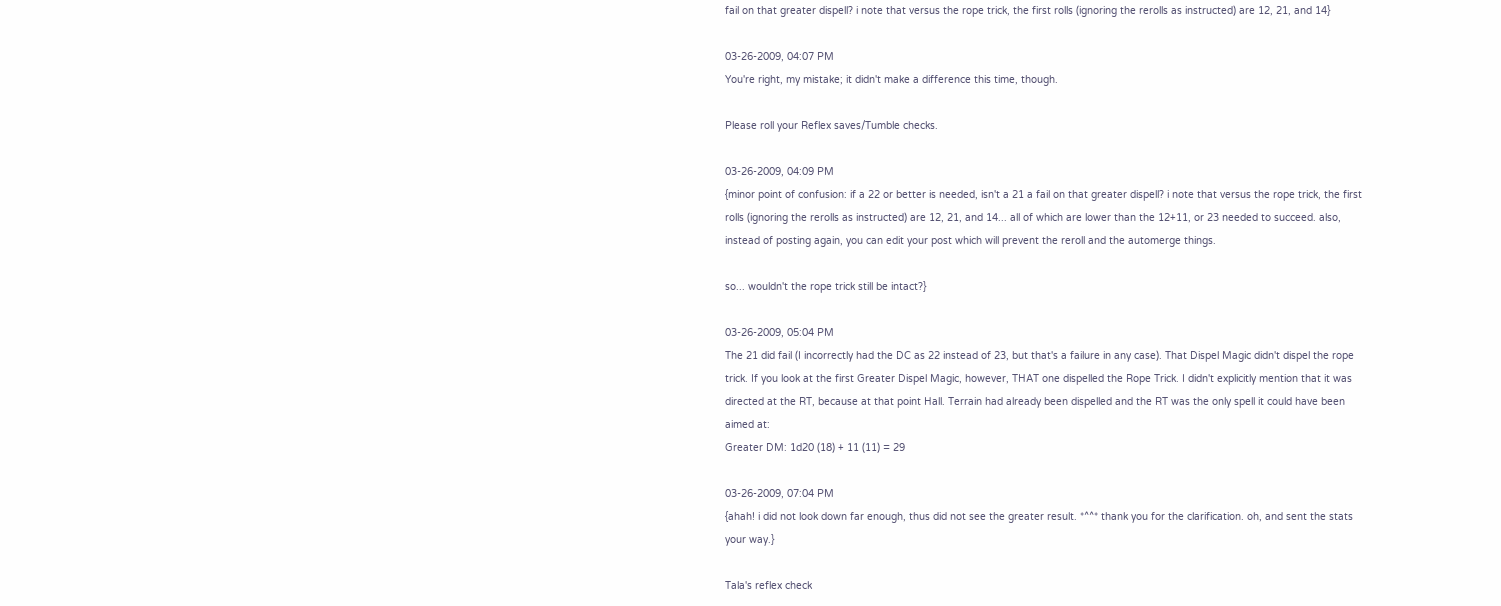fail on that greater dispell? i note that versus the rope trick, the first rolls (ignoring the rerolls as instructed) are 12, 21, and 14}

03-26-2009, 04:07 PM
You're right, my mistake; it didn't make a difference this time, though.

Please roll your Reflex saves/Tumble checks.

03-26-2009, 04:09 PM
{minor point of confusion: if a 22 or better is needed, isn't a 21 a fail on that greater dispell? i note that versus the rope trick, the first rolls (ignoring the rerolls as instructed) are 12, 21, and 14... all of which are lower than the 12+11, or 23 needed to succeed. also, instead of posting again, you can edit your post which will prevent the reroll and the automerge things.

so... wouldn't the rope trick still be intact?}

03-26-2009, 05:04 PM
The 21 did fail (I incorrectly had the DC as 22 instead of 23, but that's a failure in any case). That Dispel Magic didn't dispel the rope trick. If you look at the first Greater Dispel Magic, however, THAT one dispelled the Rope Trick. I didn't explicitly mention that it was directed at the RT, because at that point Hall. Terrain had already been dispelled and the RT was the only spell it could have been aimed at:
Greater DM: 1d20 (18) + 11 (11) = 29

03-26-2009, 07:04 PM
{ahah! i did not look down far enough, thus did not see the greater result. *^^* thank you for the clarification. oh, and sent the stats your way.}

Tala's reflex check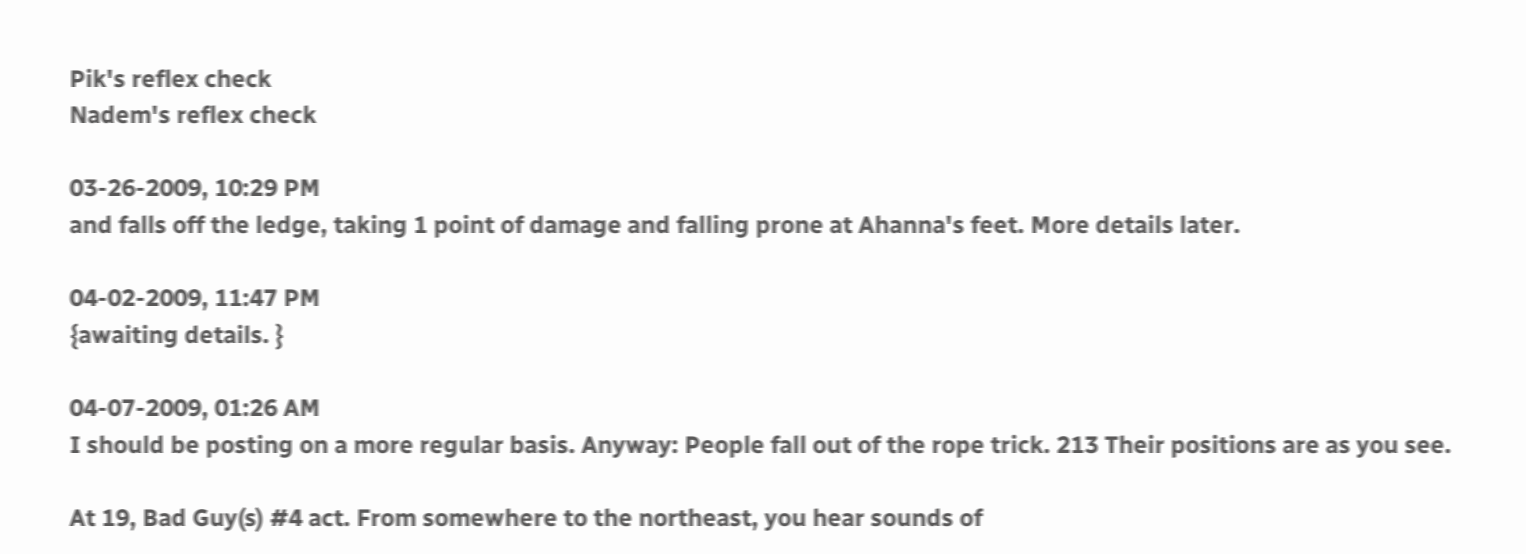Pik's reflex check
Nadem's reflex check

03-26-2009, 10:29 PM
and falls off the ledge, taking 1 point of damage and falling prone at Ahanna's feet. More details later.

04-02-2009, 11:47 PM
{awaiting details. }

04-07-2009, 01:26 AM
I should be posting on a more regular basis. Anyway: People fall out of the rope trick. 213 Their positions are as you see.

At 19, Bad Guy(s) #4 act. From somewhere to the northeast, you hear sounds of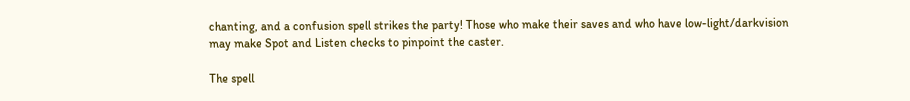chanting, and a confusion spell strikes the party! Those who make their saves and who have low-light/darkvision may make Spot and Listen checks to pinpoint the caster.

The spell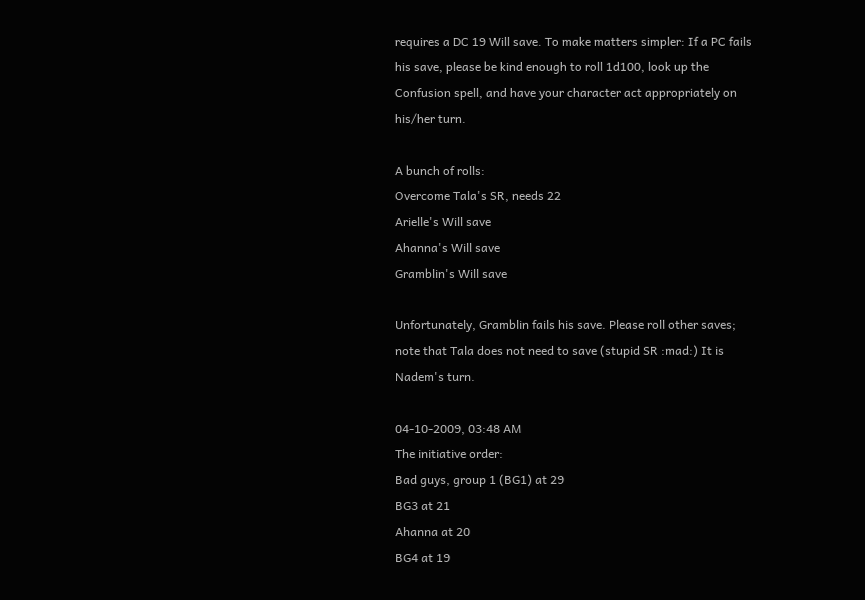requires a DC 19 Will save. To make matters simpler: If a PC fails his save, please be kind enough to roll 1d100, look up the Confusion spell, and have your character act appropriately on his/her turn.

A bunch of rolls:
Overcome Tala's SR, needs 22
Arielle's Will save
Ahanna's Will save
Gramblin's Will save

Unfortunately, Gramblin fails his save. Please roll other saves; note that Tala does not need to save (stupid SR :mad:) It is Nadem's turn.

04-10-2009, 03:48 AM
The initiative order:
Bad guys, group 1 (BG1) at 29
BG3 at 21
Ahanna at 20
BG4 at 19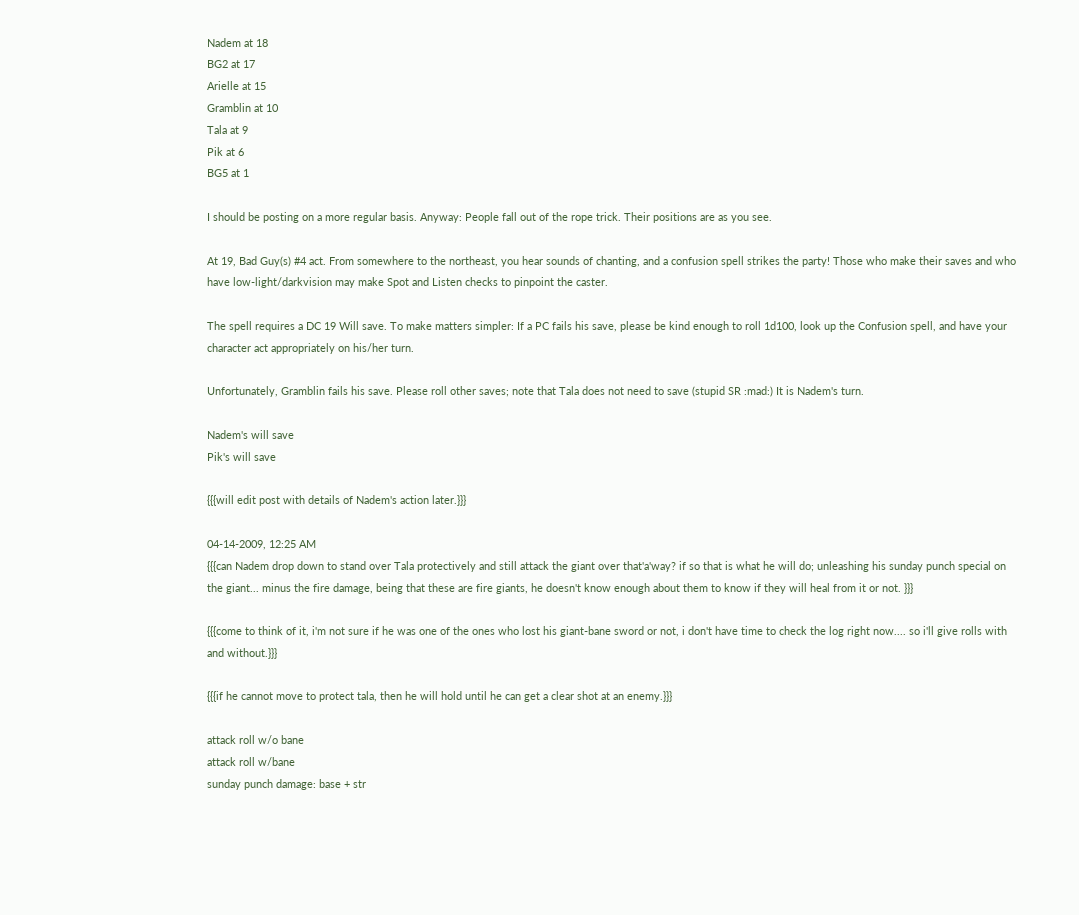Nadem at 18
BG2 at 17
Arielle at 15
Gramblin at 10
Tala at 9
Pik at 6
BG5 at 1

I should be posting on a more regular basis. Anyway: People fall out of the rope trick. Their positions are as you see.

At 19, Bad Guy(s) #4 act. From somewhere to the northeast, you hear sounds of chanting, and a confusion spell strikes the party! Those who make their saves and who have low-light/darkvision may make Spot and Listen checks to pinpoint the caster.

The spell requires a DC 19 Will save. To make matters simpler: If a PC fails his save, please be kind enough to roll 1d100, look up the Confusion spell, and have your character act appropriately on his/her turn.

Unfortunately, Gramblin fails his save. Please roll other saves; note that Tala does not need to save (stupid SR :mad:) It is Nadem's turn.

Nadem's will save
Pik's will save

{{{will edit post with details of Nadem's action later.}}}

04-14-2009, 12:25 AM
{{{can Nadem drop down to stand over Tala protectively and still attack the giant over that'a'way? if so that is what he will do; unleashing his sunday punch special on the giant... minus the fire damage, being that these are fire giants, he doesn't know enough about them to know if they will heal from it or not. }}}

{{{come to think of it, i'm not sure if he was one of the ones who lost his giant-bane sword or not, i don't have time to check the log right now.... so i'll give rolls with and without.}}}

{{{if he cannot move to protect tala, then he will hold until he can get a clear shot at an enemy.}}}

attack roll w/o bane
attack roll w/bane
sunday punch damage: base + str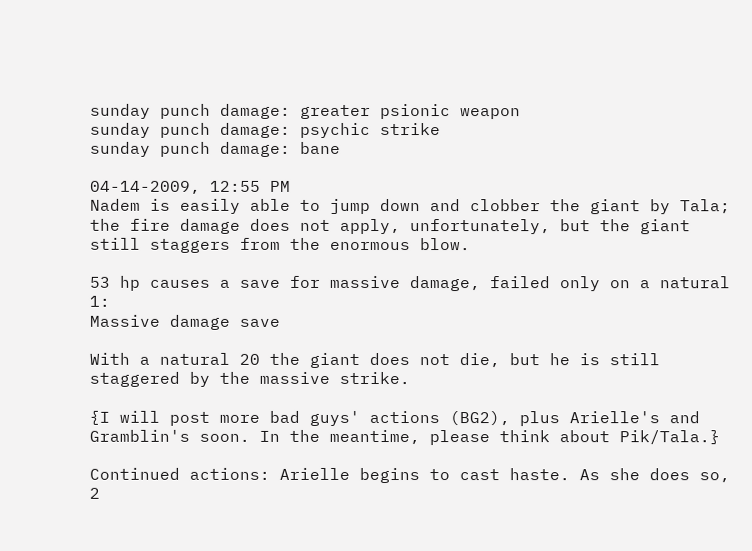sunday punch damage: greater psionic weapon
sunday punch damage: psychic strike
sunday punch damage: bane

04-14-2009, 12:55 PM
Nadem is easily able to jump down and clobber the giant by Tala; the fire damage does not apply, unfortunately, but the giant still staggers from the enormous blow.

53 hp causes a save for massive damage, failed only on a natural 1:
Massive damage save

With a natural 20 the giant does not die, but he is still staggered by the massive strike.

{I will post more bad guys' actions (BG2), plus Arielle's and Gramblin's soon. In the meantime, please think about Pik/Tala.}

Continued actions: Arielle begins to cast haste. As she does so, 2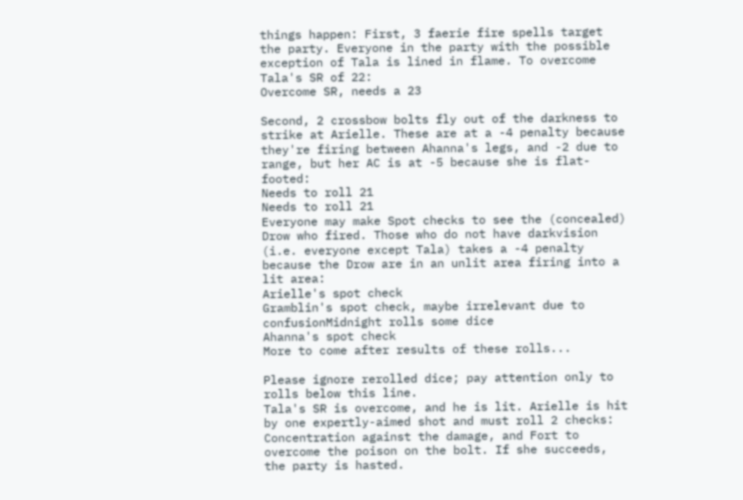things happen: First, 3 faerie fire spells target the party. Everyone in the party with the possible exception of Tala is lined in flame. To overcome Tala's SR of 22:
Overcome SR, needs a 23

Second, 2 crossbow bolts fly out of the darkness to strike at Arielle. These are at a -4 penalty because they're firing between Ahanna's legs, and -2 due to range, but her AC is at -5 because she is flat-footed:
Needs to roll 21
Needs to roll 21
Everyone may make Spot checks to see the (concealed) Drow who fired. Those who do not have darkvision (i.e. everyone except Tala) takes a -4 penalty because the Drow are in an unlit area firing into a lit area:
Arielle's spot check
Gramblin's spot check, maybe irrelevant due to confusionMidnight rolls some dice
Ahanna's spot check
More to come after results of these rolls...

Please ignore rerolled dice; pay attention only to rolls below this line.
Tala's SR is overcome, and he is lit. Arielle is hit by one expertly-aimed shot and must roll 2 checks: Concentration against the damage, and Fort to overcome the poison on the bolt. If she succeeds, the party is hasted.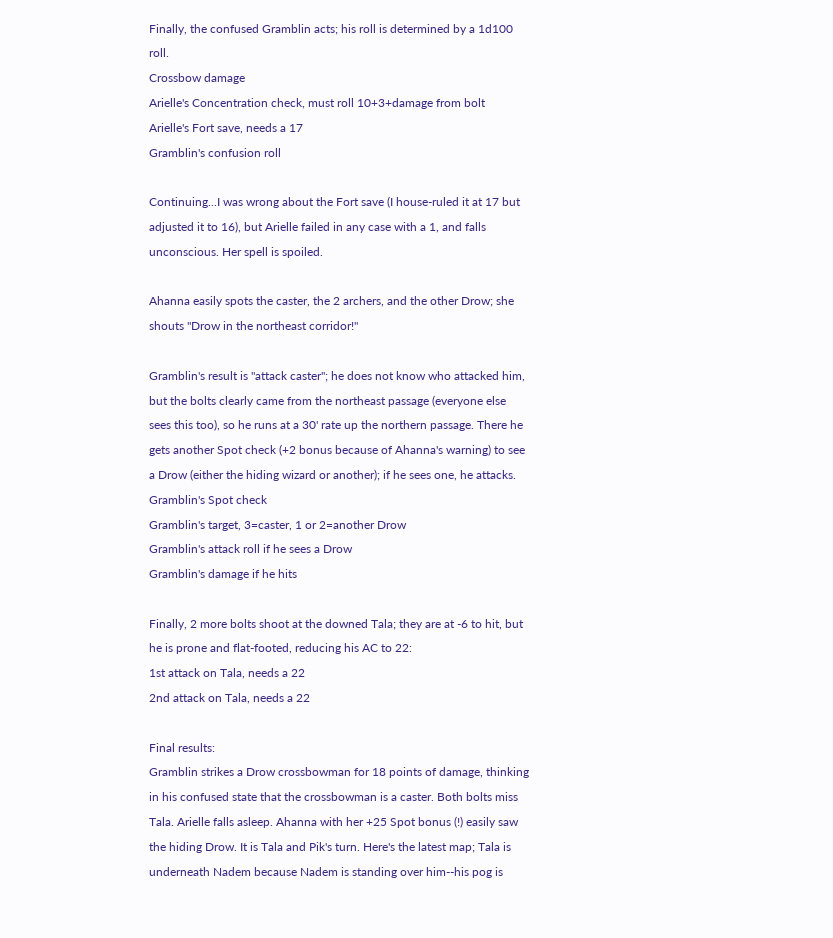Finally, the confused Gramblin acts; his roll is determined by a 1d100 roll.
Crossbow damage
Arielle's Concentration check, must roll 10+3+damage from bolt
Arielle's Fort save, needs a 17
Gramblin's confusion roll

Continuing...I was wrong about the Fort save (I house-ruled it at 17 but adjusted it to 16), but Arielle failed in any case with a 1, and falls unconscious. Her spell is spoiled.

Ahanna easily spots the caster, the 2 archers, and the other Drow; she shouts "Drow in the northeast corridor!"

Gramblin's result is "attack caster"; he does not know who attacked him, but the bolts clearly came from the northeast passage (everyone else sees this too), so he runs at a 30' rate up the northern passage. There he gets another Spot check (+2 bonus because of Ahanna's warning) to see a Drow (either the hiding wizard or another); if he sees one, he attacks.
Gramblin's Spot check
Gramblin's target, 3=caster, 1 or 2=another Drow
Gramblin's attack roll if he sees a Drow
Gramblin's damage if he hits

Finally, 2 more bolts shoot at the downed Tala; they are at -6 to hit, but he is prone and flat-footed, reducing his AC to 22:
1st attack on Tala, needs a 22
2nd attack on Tala, needs a 22

Final results:
Gramblin strikes a Drow crossbowman for 18 points of damage, thinking in his confused state that the crossbowman is a caster. Both bolts miss Tala. Arielle falls asleep. Ahanna with her +25 Spot bonus (!) easily saw the hiding Drow. It is Tala and Pik's turn. Here's the latest map; Tala is underneath Nadem because Nadem is standing over him--his pog is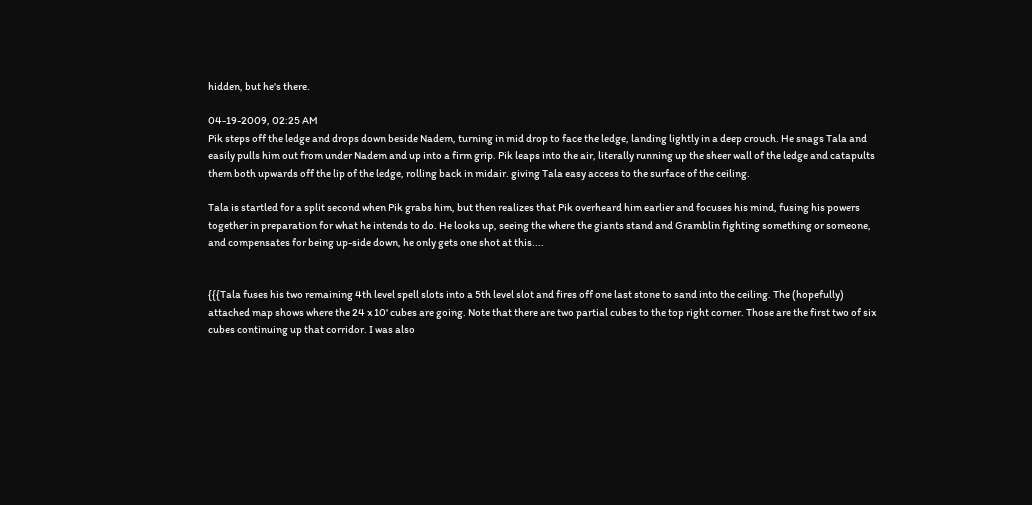hidden, but he's there.

04-19-2009, 02:25 AM
Pik steps off the ledge and drops down beside Nadem, turning in mid drop to face the ledge, landing lightly in a deep crouch. He snags Tala and easily pulls him out from under Nadem and up into a firm grip. Pik leaps into the air, literally running up the sheer wall of the ledge and catapults them both upwards off the lip of the ledge, rolling back in midair. giving Tala easy access to the surface of the ceiling.

Tala is startled for a split second when Pik grabs him, but then realizes that Pik overheard him earlier and focuses his mind, fusing his powers together in preparation for what he intends to do. He looks up, seeing the where the giants stand and Gramblin fighting something or someone, and compensates for being up-side down, he only gets one shot at this....


{{{Tala fuses his two remaining 4th level spell slots into a 5th level slot and fires off one last stone to sand into the ceiling. The (hopefully) attached map shows where the 24 x 10' cubes are going. Note that there are two partial cubes to the top right corner. Those are the first two of six cubes continuing up that corridor. I was also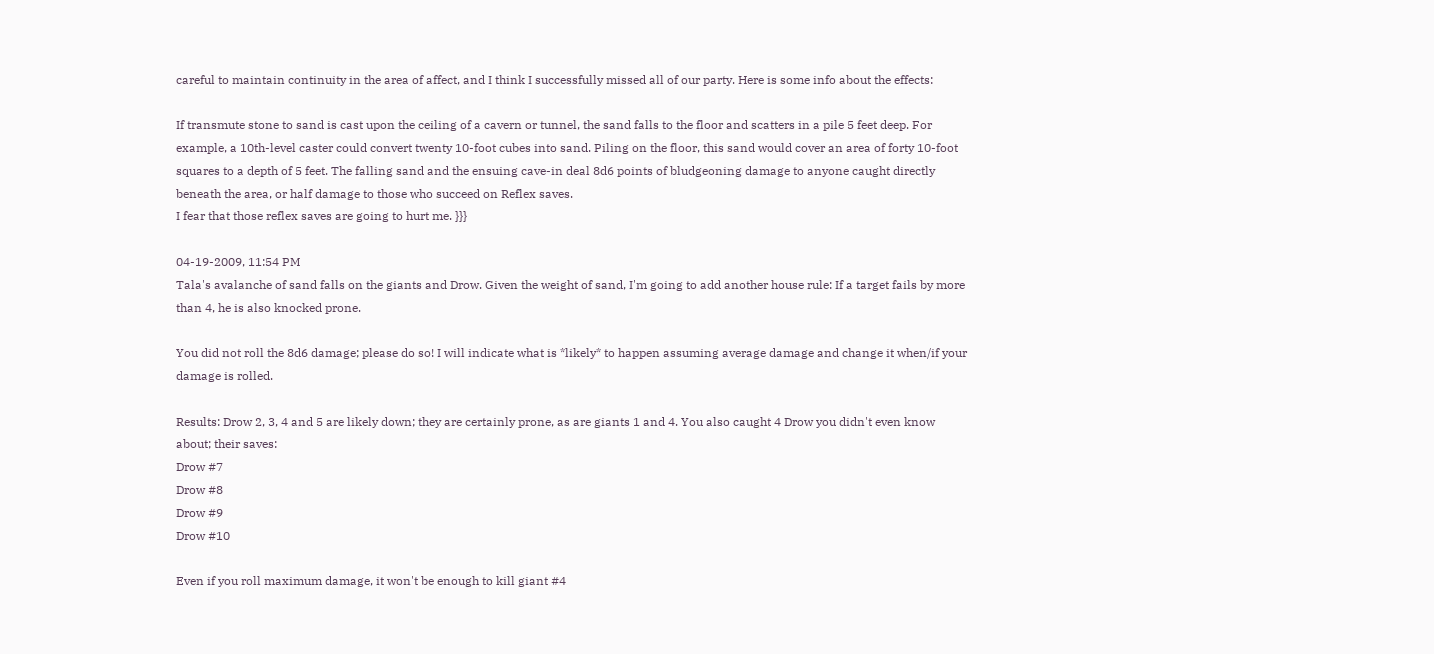careful to maintain continuity in the area of affect, and I think I successfully missed all of our party. Here is some info about the effects:

If transmute stone to sand is cast upon the ceiling of a cavern or tunnel, the sand falls to the floor and scatters in a pile 5 feet deep. For example, a 10th-level caster could convert twenty 10-foot cubes into sand. Piling on the floor, this sand would cover an area of forty 10-foot squares to a depth of 5 feet. The falling sand and the ensuing cave-in deal 8d6 points of bludgeoning damage to anyone caught directly beneath the area, or half damage to those who succeed on Reflex saves.
I fear that those reflex saves are going to hurt me. }}}

04-19-2009, 11:54 PM
Tala's avalanche of sand falls on the giants and Drow. Given the weight of sand, I'm going to add another house rule: If a target fails by more than 4, he is also knocked prone.

You did not roll the 8d6 damage; please do so! I will indicate what is *likely* to happen assuming average damage and change it when/if your damage is rolled.

Results: Drow 2, 3, 4 and 5 are likely down; they are certainly prone, as are giants 1 and 4. You also caught 4 Drow you didn't even know about; their saves:
Drow #7
Drow #8
Drow #9
Drow #10

Even if you roll maximum damage, it won't be enough to kill giant #4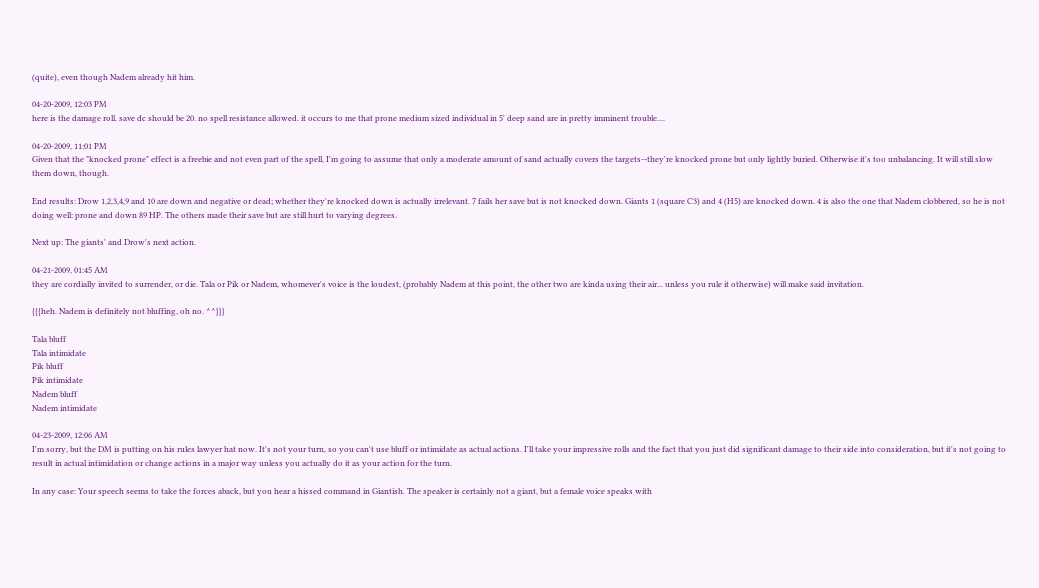(quite), even though Nadem already hit him.

04-20-2009, 12:03 PM
here is the damage roll. save dc should be 20. no spell resistance allowed. it occurs to me that prone medium sized individual in 5' deep sand are in pretty imminent trouble....

04-20-2009, 11:01 PM
Given that the "knocked prone" effect is a freebie and not even part of the spell, I'm going to assume that only a moderate amount of sand actually covers the targets--they're knocked prone but only lightly buried. Otherwise it's too unbalancing. It will still slow them down, though.

End results: Drow 1,2,3,4,9 and 10 are down and negative or dead; whether they're knocked down is actually irrelevant. 7 fails her save but is not knocked down. Giants 1 (square C3) and 4 (H5) are knocked down. 4 is also the one that Nadem clobbered, so he is not doing well: prone and down 89 HP. The others made their save but are still hurt to varying degrees.

Next up: The giants' and Drow's next action.

04-21-2009, 01:45 AM
they are cordially invited to surrender, or die. Tala or Pik or Nadem, whomever's voice is the loudest, (probably Nadem at this point, the other two are kinda using their air... unless you rule it otherwise) will make said invitation.

{{{heh. Nadem is definitely not bluffing, oh no. ^^}}}

Tala bluff
Tala intimidate
Pik bluff
Pik intimidate
Nadem bluff
Nadem intimidate

04-23-2009, 12:06 AM
I'm sorry, but the DM is putting on his rules lawyer hat now. It's not your turn, so you can't use bluff or intimidate as actual actions. I'll take your impressive rolls and the fact that you just did significant damage to their side into consideration, but it's not going to result in actual intimidation or change actions in a major way unless you actually do it as your action for the turn.

In any case: Your speech seems to take the forces aback, but you hear a hissed command in Giantish. The speaker is certainly not a giant, but a female voice speaks with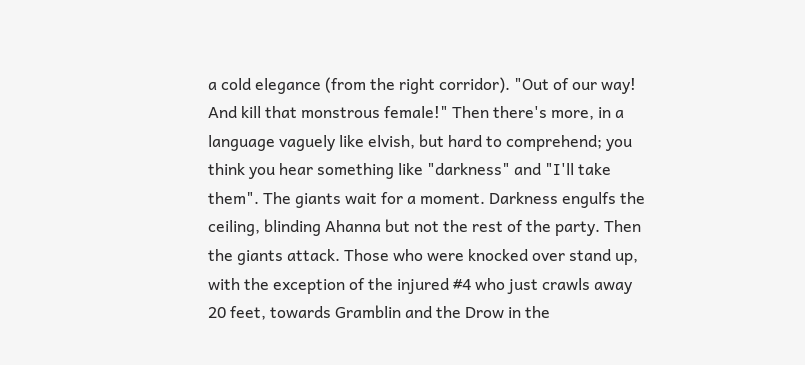a cold elegance (from the right corridor). "Out of our way! And kill that monstrous female!" Then there's more, in a language vaguely like elvish, but hard to comprehend; you think you hear something like "darkness" and "I'll take them". The giants wait for a moment. Darkness engulfs the ceiling, blinding Ahanna but not the rest of the party. Then the giants attack. Those who were knocked over stand up, with the exception of the injured #4 who just crawls away 20 feet, towards Gramblin and the Drow in the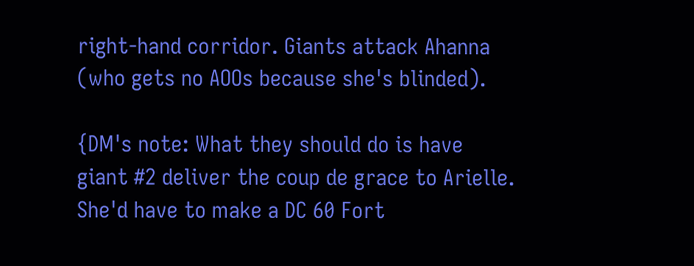right-hand corridor. Giants attack Ahanna (who gets no AOOs because she's blinded).

{DM's note: What they should do is have giant #2 deliver the coup de grace to Arielle. She'd have to make a DC 60 Fort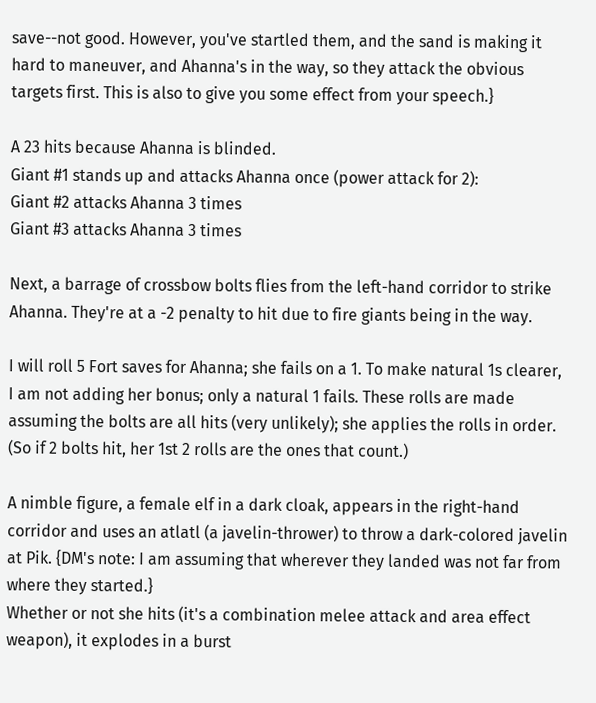save--not good. However, you've startled them, and the sand is making it hard to maneuver, and Ahanna's in the way, so they attack the obvious targets first. This is also to give you some effect from your speech.}

A 23 hits because Ahanna is blinded.
Giant #1 stands up and attacks Ahanna once (power attack for 2):
Giant #2 attacks Ahanna 3 times
Giant #3 attacks Ahanna 3 times

Next, a barrage of crossbow bolts flies from the left-hand corridor to strike Ahanna. They're at a -2 penalty to hit due to fire giants being in the way.

I will roll 5 Fort saves for Ahanna; she fails on a 1. To make natural 1s clearer, I am not adding her bonus; only a natural 1 fails. These rolls are made assuming the bolts are all hits (very unlikely); she applies the rolls in order. (So if 2 bolts hit, her 1st 2 rolls are the ones that count.)

A nimble figure, a female elf in a dark cloak, appears in the right-hand corridor and uses an atlatl (a javelin-thrower) to throw a dark-colored javelin at Pik. {DM's note: I am assuming that wherever they landed was not far from where they started.}
Whether or not she hits (it's a combination melee attack and area effect weapon), it explodes in a burst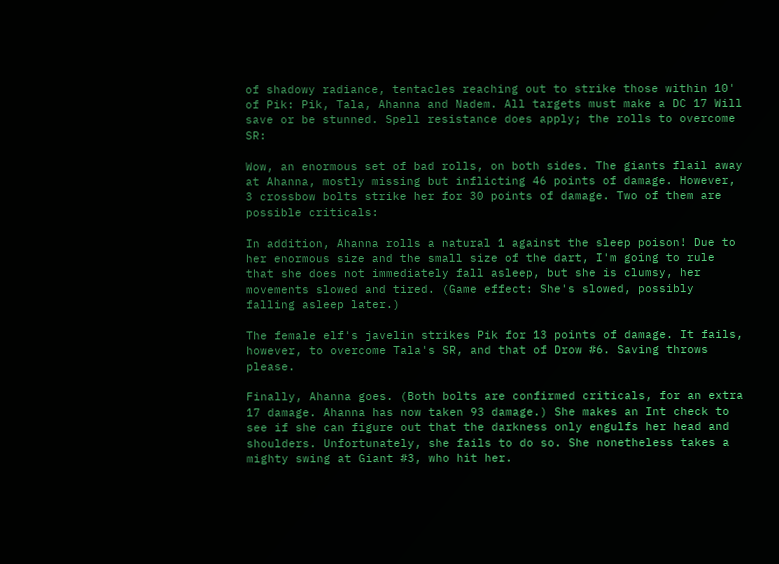of shadowy radiance, tentacles reaching out to strike those within 10' of Pik: Pik, Tala, Ahanna and Nadem. All targets must make a DC 17 Will save or be stunned. Spell resistance does apply; the rolls to overcome SR:

Wow, an enormous set of bad rolls, on both sides. The giants flail away at Ahanna, mostly missing but inflicting 46 points of damage. However, 3 crossbow bolts strike her for 30 points of damage. Two of them are possible criticals:

In addition, Ahanna rolls a natural 1 against the sleep poison! Due to her enormous size and the small size of the dart, I'm going to rule that she does not immediately fall asleep, but she is clumsy, her movements slowed and tired. (Game effect: She's slowed, possibly falling asleep later.)

The female elf's javelin strikes Pik for 13 points of damage. It fails, however, to overcome Tala's SR, and that of Drow #6. Saving throws please.

Finally, Ahanna goes. (Both bolts are confirmed criticals, for an extra 17 damage. Ahanna has now taken 93 damage.) She makes an Int check to see if she can figure out that the darkness only engulfs her head and shoulders. Unfortunately, she fails to do so. She nonetheless takes a mighty swing at Giant #3, who hit her.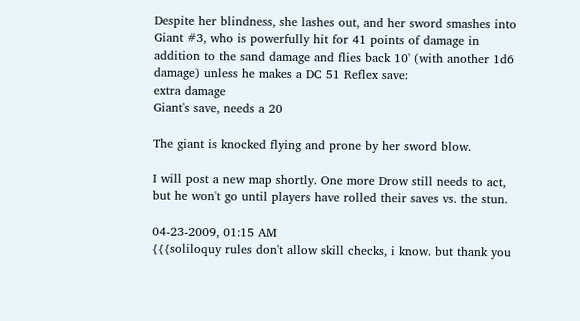Despite her blindness, she lashes out, and her sword smashes into Giant #3, who is powerfully hit for 41 points of damage in addition to the sand damage and flies back 10' (with another 1d6 damage) unless he makes a DC 51 Reflex save:
extra damage
Giant's save, needs a 20

The giant is knocked flying and prone by her sword blow.

I will post a new map shortly. One more Drow still needs to act, but he won't go until players have rolled their saves vs. the stun.

04-23-2009, 01:15 AM
{{{soliloquy rules don't allow skill checks, i know. but thank you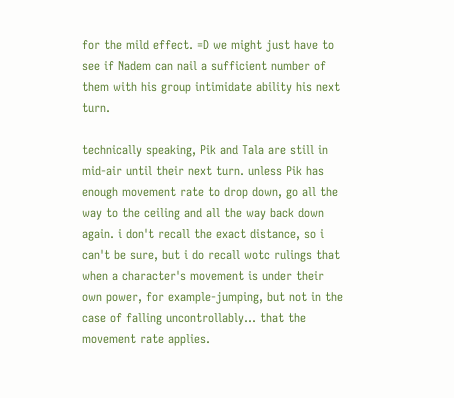for the mild effect. =D we might just have to see if Nadem can nail a sufficient number of them with his group intimidate ability his next turn.

technically speaking, Pik and Tala are still in mid-air until their next turn. unless Pik has enough movement rate to drop down, go all the way to the ceiling and all the way back down again. i don't recall the exact distance, so i can't be sure, but i do recall wotc rulings that when a character's movement is under their own power, for example-jumping, but not in the case of falling uncontrollably... that the movement rate applies.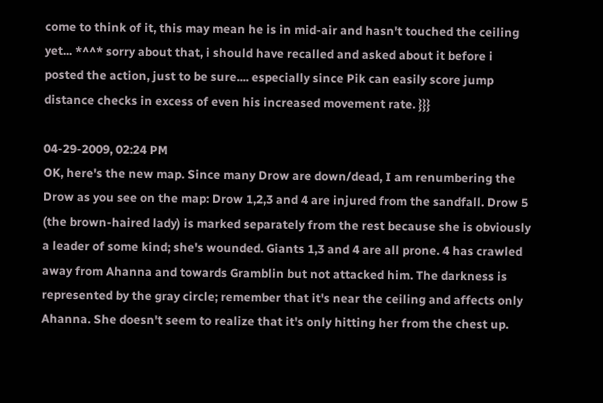come to think of it, this may mean he is in mid-air and hasn't touched the ceiling yet... *^^* sorry about that, i should have recalled and asked about it before i posted the action, just to be sure.... especially since Pik can easily score jump distance checks in excess of even his increased movement rate. }}}

04-29-2009, 02:24 PM
OK, here's the new map. Since many Drow are down/dead, I am renumbering the Drow as you see on the map: Drow 1,2,3 and 4 are injured from the sandfall. Drow 5 (the brown-haired lady) is marked separately from the rest because she is obviously a leader of some kind; she's wounded. Giants 1,3 and 4 are all prone. 4 has crawled away from Ahanna and towards Gramblin but not attacked him. The darkness is represented by the gray circle; remember that it's near the ceiling and affects only Ahanna. She doesn't seem to realize that it's only hitting her from the chest up.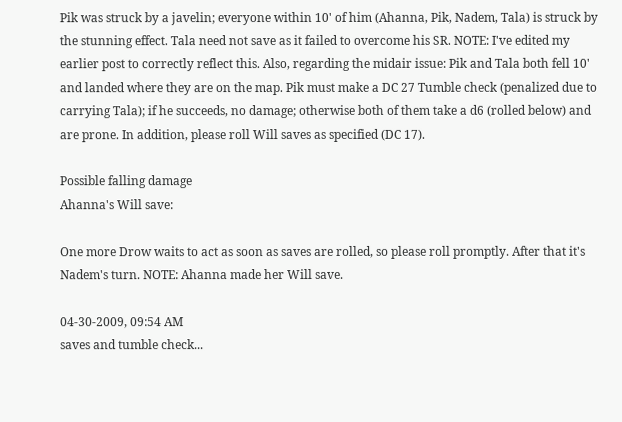Pik was struck by a javelin; everyone within 10' of him (Ahanna, Pik, Nadem, Tala) is struck by the stunning effect. Tala need not save as it failed to overcome his SR. NOTE: I've edited my earlier post to correctly reflect this. Also, regarding the midair issue: Pik and Tala both fell 10' and landed where they are on the map. Pik must make a DC 27 Tumble check (penalized due to carrying Tala); if he succeeds, no damage; otherwise both of them take a d6 (rolled below) and are prone. In addition, please roll Will saves as specified (DC 17).

Possible falling damage
Ahanna's Will save:

One more Drow waits to act as soon as saves are rolled, so please roll promptly. After that it's Nadem's turn. NOTE: Ahanna made her Will save.

04-30-2009, 09:54 AM
saves and tumble check...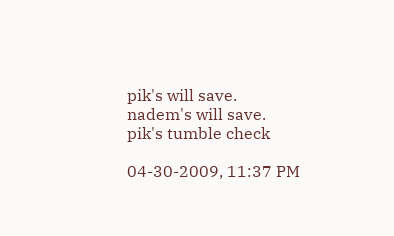pik's will save.
nadem's will save.
pik's tumble check

04-30-2009, 11:37 PM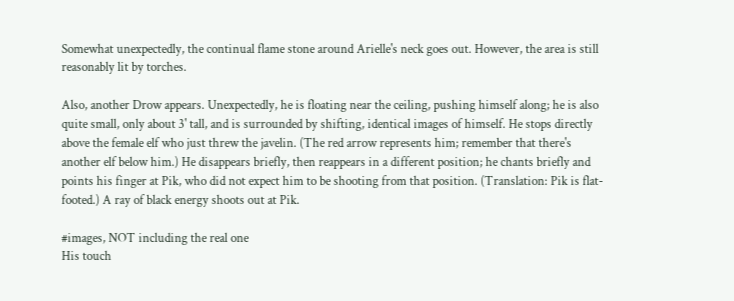Somewhat unexpectedly, the continual flame stone around Arielle's neck goes out. However, the area is still reasonably lit by torches.

Also, another Drow appears. Unexpectedly, he is floating near the ceiling, pushing himself along; he is also quite small, only about 3' tall, and is surrounded by shifting, identical images of himself. He stops directly above the female elf who just threw the javelin. (The red arrow represents him; remember that there's another elf below him.) He disappears briefly, then reappears in a different position; he chants briefly and points his finger at Pik, who did not expect him to be shooting from that position. (Translation: Pik is flat-footed.) A ray of black energy shoots out at Pik.

#images, NOT including the real one
His touch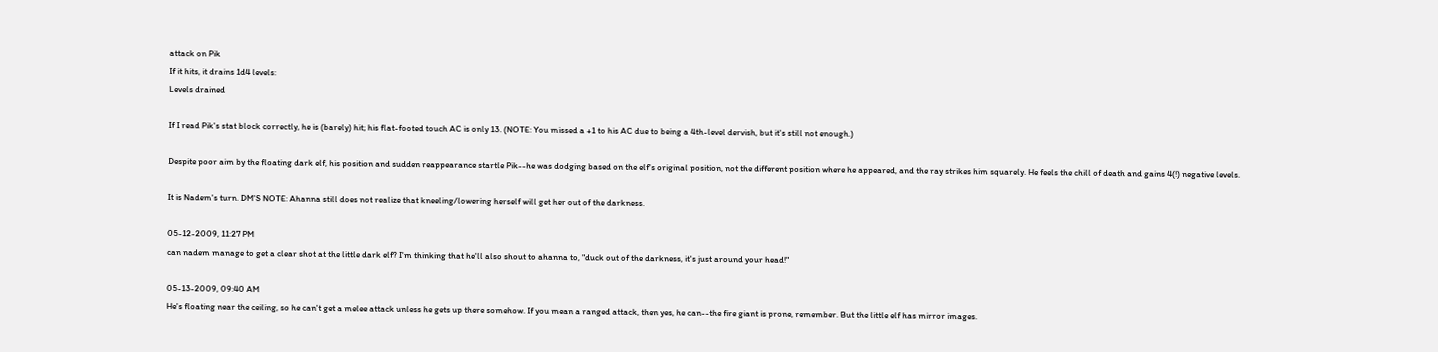attack on Pik
If it hits, it drains 1d4 levels:
Levels drained

If I read Pik's stat block correctly, he is (barely) hit; his flat-footed touch AC is only 13. (NOTE: You missed a +1 to his AC due to being a 4th-level dervish, but it's still not enough.)

Despite poor aim by the floating dark elf, his position and sudden reappearance startle Pik--he was dodging based on the elf's original position, not the different position where he appeared, and the ray strikes him squarely. He feels the chill of death and gains 4(!) negative levels.

It is Nadem's turn. DM'S NOTE: Ahanna still does not realize that kneeling/lowering herself will get her out of the darkness.

05-12-2009, 11:27 PM
can nadem manage to get a clear shot at the little dark elf? I'm thinking that he'll also shout to ahanna to, "duck out of the darkness, it's just around your head!"

05-13-2009, 09:40 AM
He's floating near the ceiling, so he can't get a melee attack unless he gets up there somehow. If you mean a ranged attack, then yes, he can--the fire giant is prone, remember. But the little elf has mirror images.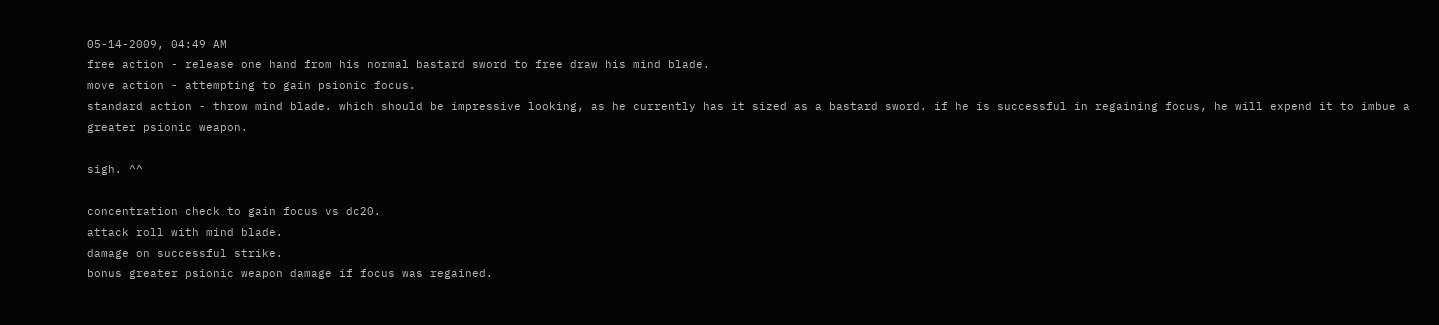05-14-2009, 04:49 AM
free action - release one hand from his normal bastard sword to free draw his mind blade.
move action - attempting to gain psionic focus.
standard action - throw mind blade. which should be impressive looking, as he currently has it sized as a bastard sword. if he is successful in regaining focus, he will expend it to imbue a greater psionic weapon.

sigh. ^^

concentration check to gain focus vs dc20.
attack roll with mind blade.
damage on successful strike.
bonus greater psionic weapon damage if focus was regained.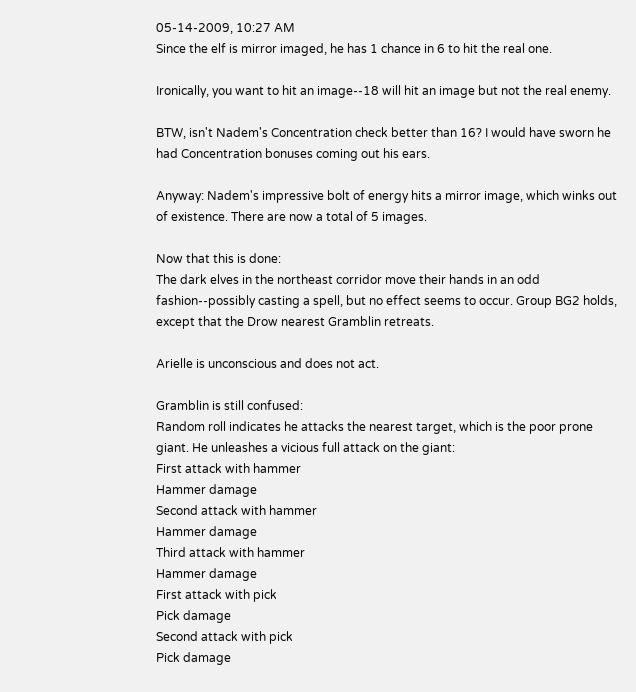05-14-2009, 10:27 AM
Since the elf is mirror imaged, he has 1 chance in 6 to hit the real one.

Ironically, you want to hit an image--18 will hit an image but not the real enemy.

BTW, isn't Nadem's Concentration check better than 16? I would have sworn he had Concentration bonuses coming out his ears.

Anyway: Nadem's impressive bolt of energy hits a mirror image, which winks out of existence. There are now a total of 5 images.

Now that this is done:
The dark elves in the northeast corridor move their hands in an odd fashion--possibly casting a spell, but no effect seems to occur. Group BG2 holds, except that the Drow nearest Gramblin retreats.

Arielle is unconscious and does not act.

Gramblin is still confused:
Random roll indicates he attacks the nearest target, which is the poor prone giant. He unleashes a vicious full attack on the giant:
First attack with hammer
Hammer damage
Second attack with hammer
Hammer damage
Third attack with hammer
Hammer damage
First attack with pick
Pick damage
Second attack with pick
Pick damage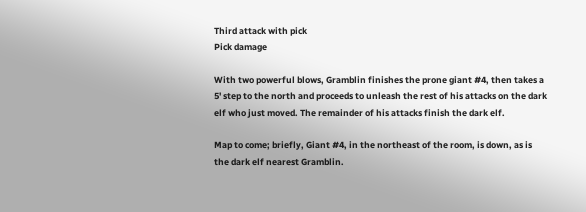Third attack with pick
Pick damage

With two powerful blows, Gramblin finishes the prone giant #4, then takes a 5' step to the north and proceeds to unleash the rest of his attacks on the dark elf who just moved. The remainder of his attacks finish the dark elf.

Map to come; briefly, Giant #4, in the northeast of the room, is down, as is the dark elf nearest Gramblin.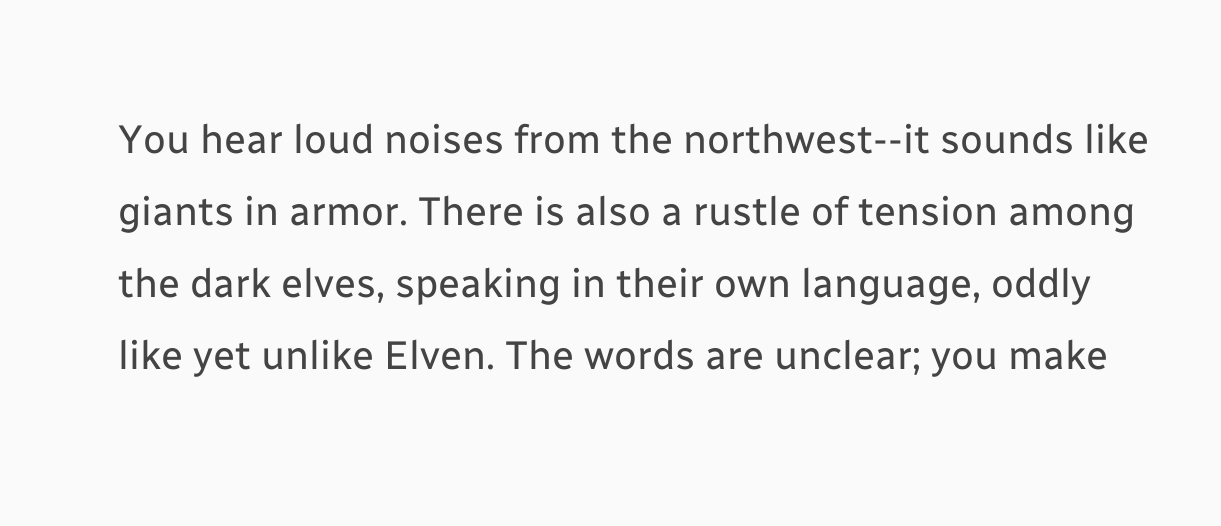You hear loud noises from the northwest--it sounds like giants in armor. There is also a rustle of tension among the dark elves, speaking in their own language, oddly like yet unlike Elven. The words are unclear; you make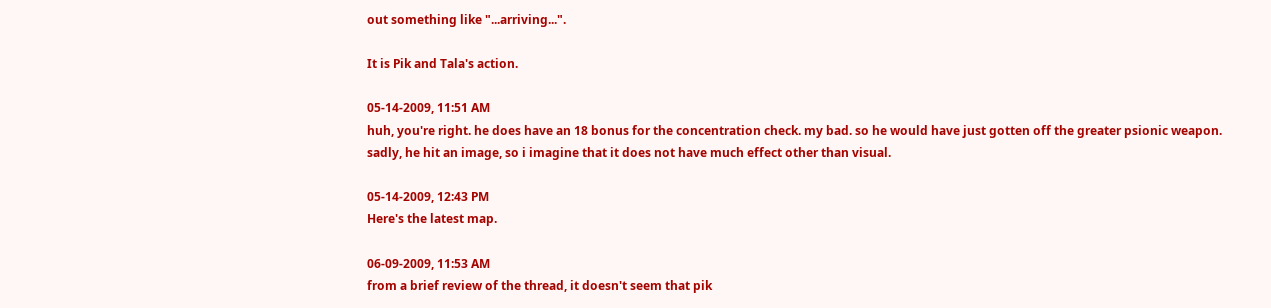out something like "...arriving...".

It is Pik and Tala's action.

05-14-2009, 11:51 AM
huh, you're right. he does have an 18 bonus for the concentration check. my bad. so he would have just gotten off the greater psionic weapon. sadly, he hit an image, so i imagine that it does not have much effect other than visual.

05-14-2009, 12:43 PM
Here's the latest map.

06-09-2009, 11:53 AM
from a brief review of the thread, it doesn't seem that pik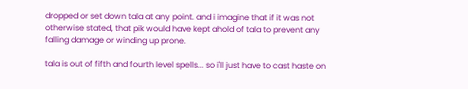dropped or set down tala at any point. and i imagine that if it was not otherwise stated, that pik would have kept ahold of tala to prevent any falling damage or winding up prone.

tala is out of fifth and fourth level spells... so i'll just have to cast haste on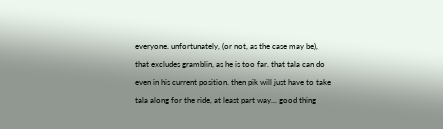everyone. unfortunately, (or not, as the case may be), that excludes gramblin, as he is too far. that tala can do even in his current position. then pik will just have to take tala along for the ride, at least part way... good thing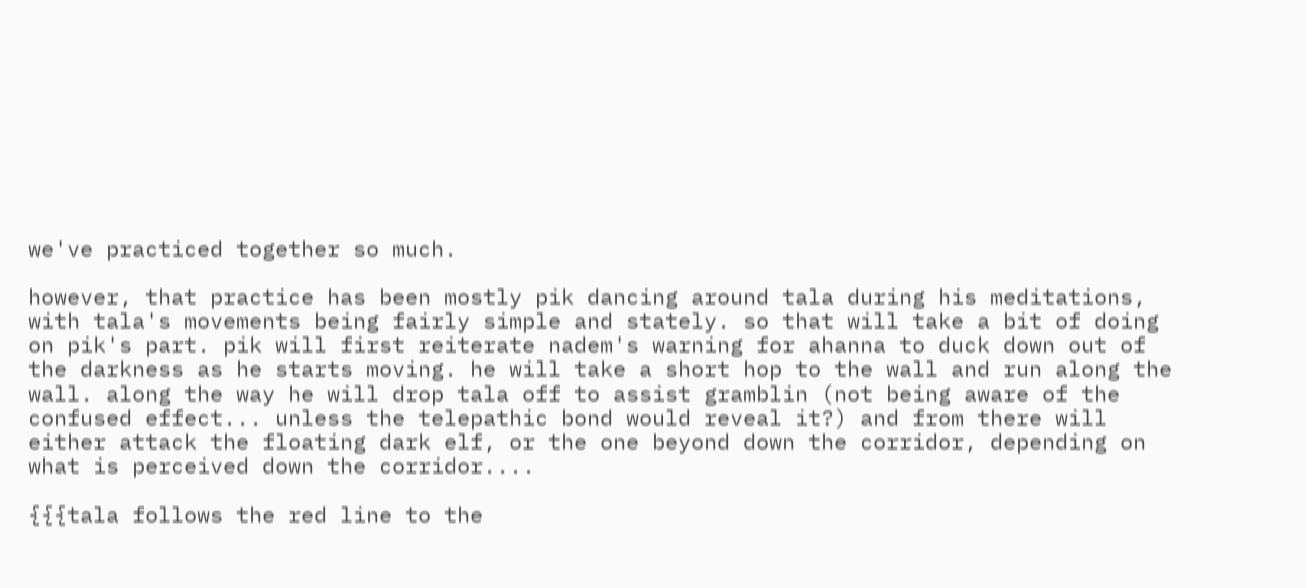we've practiced together so much.

however, that practice has been mostly pik dancing around tala during his meditations, with tala's movements being fairly simple and stately. so that will take a bit of doing on pik's part. pik will first reiterate nadem's warning for ahanna to duck down out of the darkness as he starts moving. he will take a short hop to the wall and run along the wall. along the way he will drop tala off to assist gramblin (not being aware of the confused effect... unless the telepathic bond would reveal it?) and from there will either attack the floating dark elf, or the one beyond down the corridor, depending on what is perceived down the corridor....

{{{tala follows the red line to the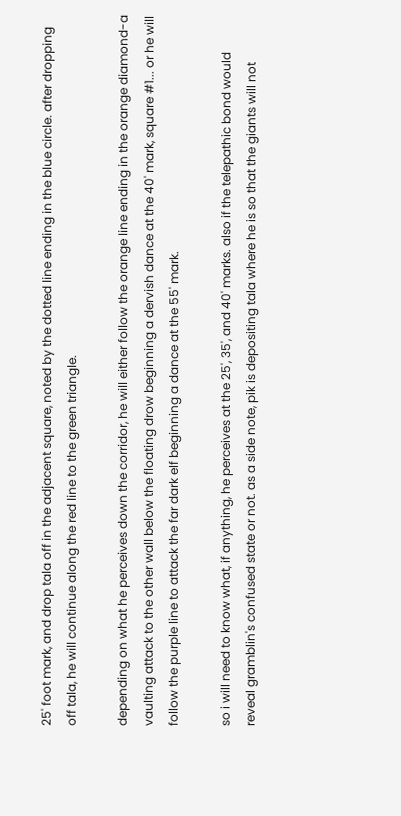25' foot mark, and drop tala off in the adjacent square, noted by the dotted line ending in the blue circle. after dropping off tala, he will continue along the red line to the green triangle.

depending on what he perceives down the corridor, he will either follow the orange line ending in the orange diamond-a vaulting attack to the other wall below the floating drow beginning a dervish dance at the 40' mark, square #1... or he will follow the purple line to attack the far dark elf beginning a dance at the 55' mark.

so i will need to know what, if anything, he perceives at the 25', 35', and 40' marks. also if the telepathic bond would reveal gramblin's confused state or not. as a side note, pik is depositing tala where he is so that the giants will not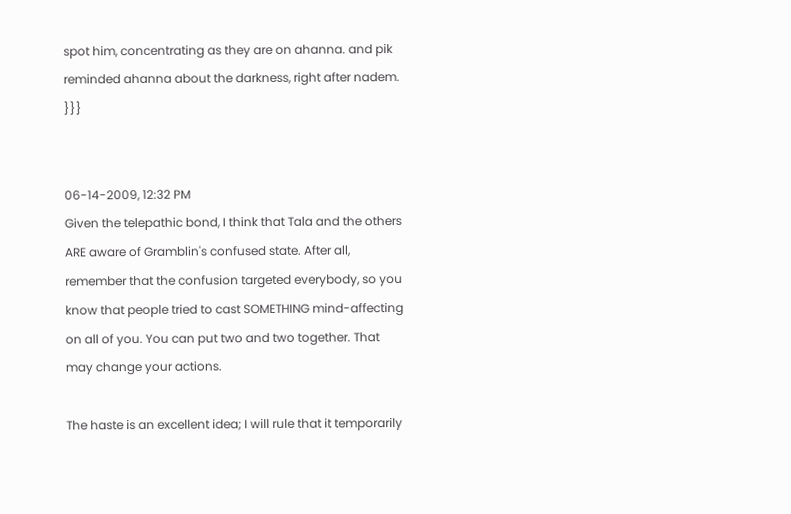spot him, concentrating as they are on ahanna. and pik reminded ahanna about the darkness, right after nadem. }}}


06-14-2009, 12:32 PM
Given the telepathic bond, I think that Tala and the others ARE aware of Gramblin's confused state. After all, remember that the confusion targeted everybody, so you know that people tried to cast SOMETHING mind-affecting on all of you. You can put two and two together. That may change your actions.

The haste is an excellent idea; I will rule that it temporarily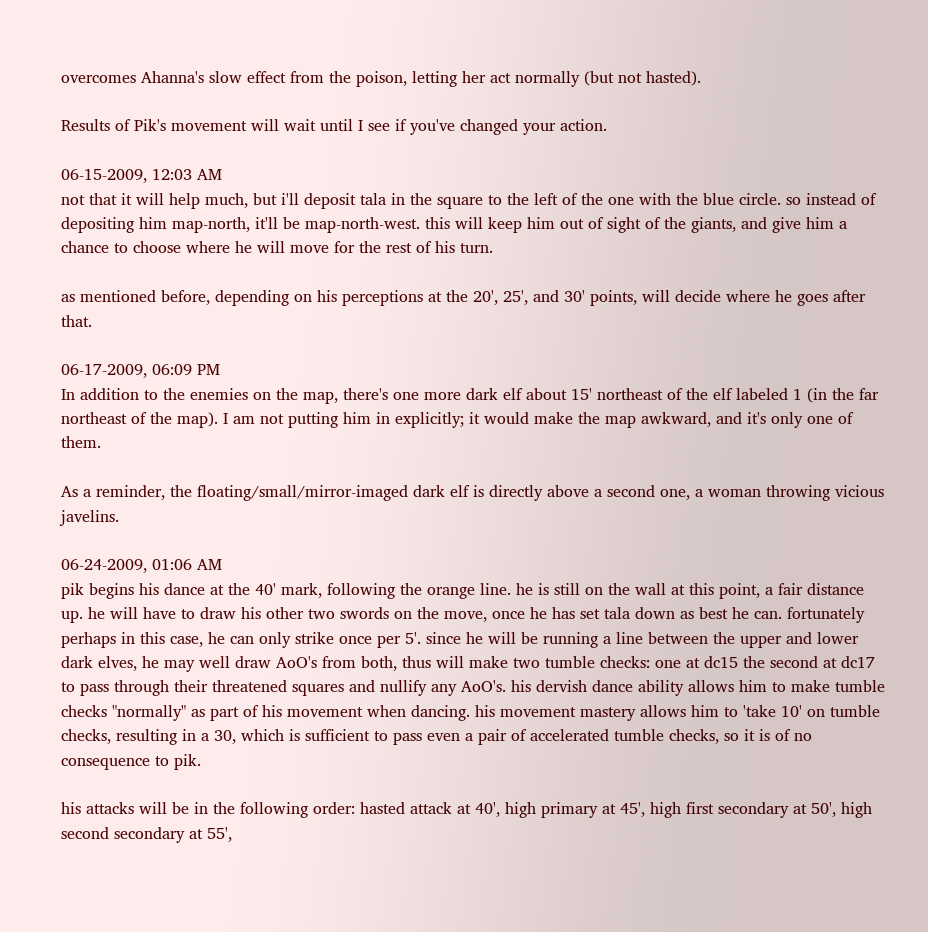overcomes Ahanna's slow effect from the poison, letting her act normally (but not hasted).

Results of Pik's movement will wait until I see if you've changed your action.

06-15-2009, 12:03 AM
not that it will help much, but i'll deposit tala in the square to the left of the one with the blue circle. so instead of depositing him map-north, it'll be map-north-west. this will keep him out of sight of the giants, and give him a chance to choose where he will move for the rest of his turn.

as mentioned before, depending on his perceptions at the 20', 25', and 30' points, will decide where he goes after that.

06-17-2009, 06:09 PM
In addition to the enemies on the map, there's one more dark elf about 15' northeast of the elf labeled 1 (in the far northeast of the map). I am not putting him in explicitly; it would make the map awkward, and it's only one of them.

As a reminder, the floating/small/mirror-imaged dark elf is directly above a second one, a woman throwing vicious javelins.

06-24-2009, 01:06 AM
pik begins his dance at the 40' mark, following the orange line. he is still on the wall at this point, a fair distance up. he will have to draw his other two swords on the move, once he has set tala down as best he can. fortunately perhaps in this case, he can only strike once per 5'. since he will be running a line between the upper and lower dark elves, he may well draw AoO's from both, thus will make two tumble checks: one at dc15 the second at dc17 to pass through their threatened squares and nullify any AoO's. his dervish dance ability allows him to make tumble checks "normally" as part of his movement when dancing. his movement mastery allows him to 'take 10' on tumble checks, resulting in a 30, which is sufficient to pass even a pair of accelerated tumble checks, so it is of no consequence to pik.

his attacks will be in the following order: hasted attack at 40', high primary at 45', high first secondary at 50', high second secondary at 55',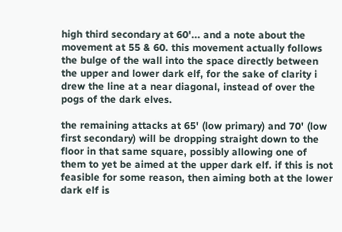high third secondary at 60'... and a note about the movement at 55 & 60. this movement actually follows the bulge of the wall into the space directly between the upper and lower dark elf, for the sake of clarity i drew the line at a near diagonal, instead of over the pogs of the dark elves.

the remaining attacks at 65' (low primary) and 70' (low first secondary) will be dropping straight down to the floor in that same square, possibly allowing one of them to yet be aimed at the upper dark elf. if this is not feasible for some reason, then aiming both at the lower dark elf is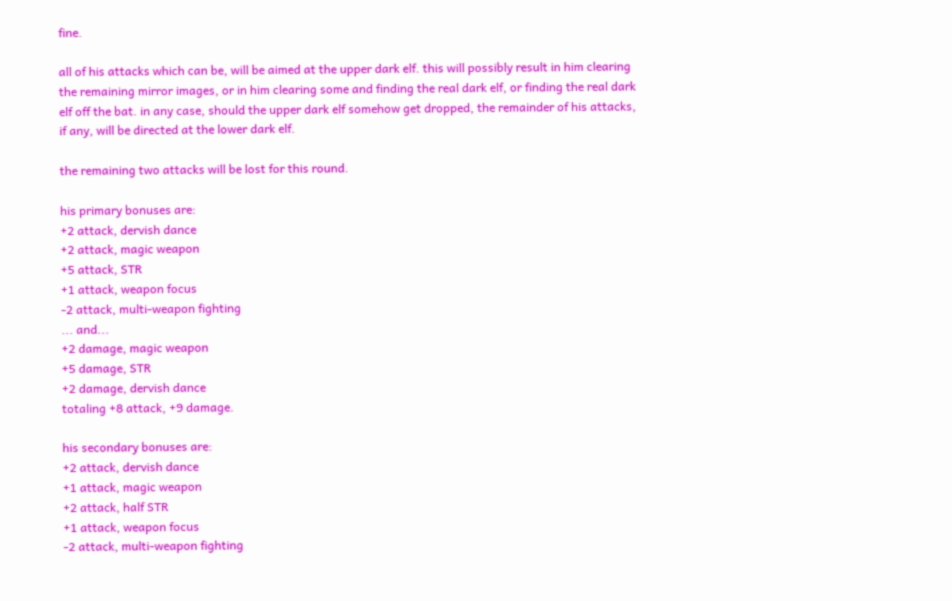fine.

all of his attacks which can be, will be aimed at the upper dark elf. this will possibly result in him clearing the remaining mirror images, or in him clearing some and finding the real dark elf, or finding the real dark elf off the bat. in any case, should the upper dark elf somehow get dropped, the remainder of his attacks, if any, will be directed at the lower dark elf.

the remaining two attacks will be lost for this round.

his primary bonuses are:
+2 attack, dervish dance
+2 attack, magic weapon
+5 attack, STR
+1 attack, weapon focus
-2 attack, multi-weapon fighting
... and...
+2 damage, magic weapon
+5 damage, STR
+2 damage, dervish dance
totaling +8 attack, +9 damage.

his secondary bonuses are:
+2 attack, dervish dance
+1 attack, magic weapon
+2 attack, half STR
+1 attack, weapon focus
-2 attack, multi-weapon fighting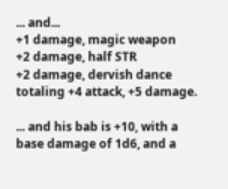... and...
+1 damage, magic weapon
+2 damage, half STR
+2 damage, dervish dance
totaling +4 attack, +5 damage.

... and his bab is +10, with a base damage of 1d6, and a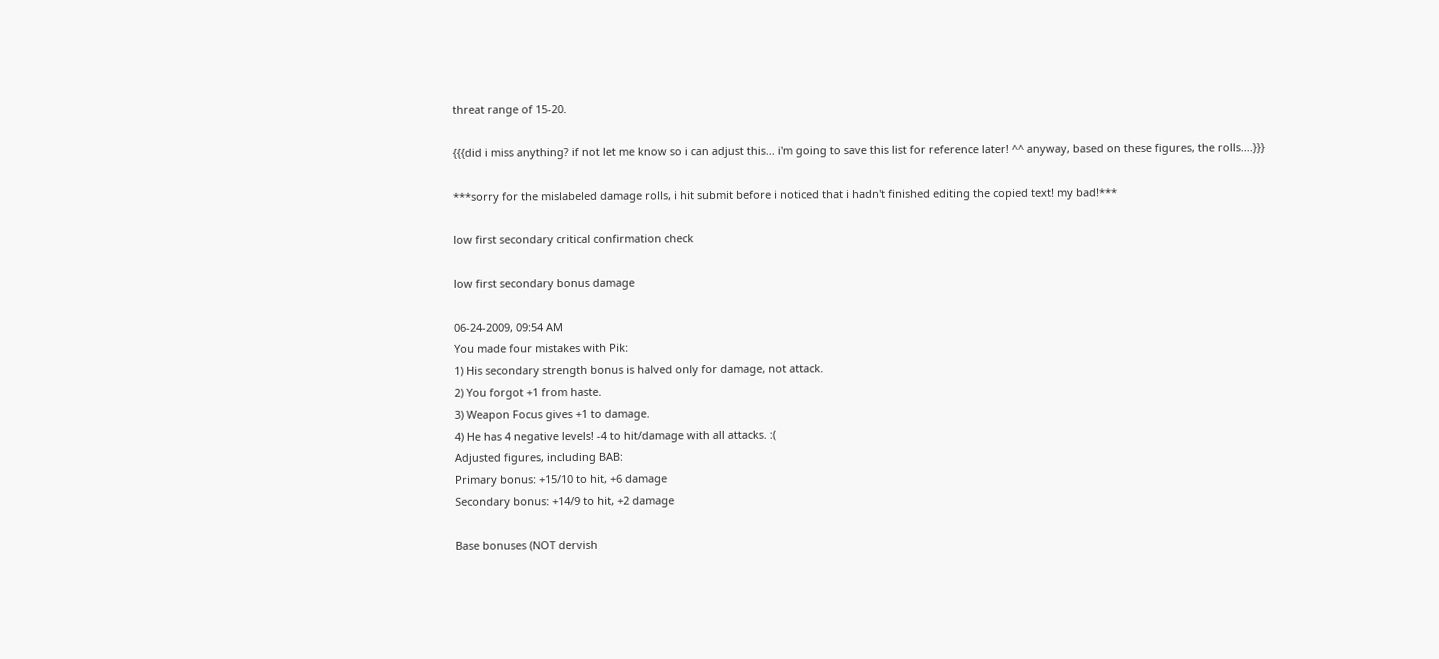threat range of 15-20.

{{{did i miss anything? if not let me know so i can adjust this... i'm going to save this list for reference later! ^^ anyway, based on these figures, the rolls....}}}

***sorry for the mislabeled damage rolls, i hit submit before i noticed that i hadn't finished editing the copied text! my bad!***

low first secondary critical confirmation check

low first secondary bonus damage

06-24-2009, 09:54 AM
You made four mistakes with Pik:
1) His secondary strength bonus is halved only for damage, not attack.
2) You forgot +1 from haste.
3) Weapon Focus gives +1 to damage.
4) He has 4 negative levels! -4 to hit/damage with all attacks. :(
Adjusted figures, including BAB:
Primary bonus: +15/10 to hit, +6 damage
Secondary bonus: +14/9 to hit, +2 damage

Base bonuses (NOT dervish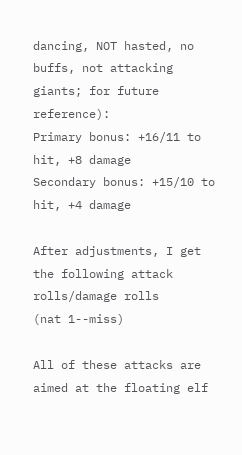dancing, NOT hasted, no buffs, not attacking giants; for future reference):
Primary bonus: +16/11 to hit, +8 damage
Secondary bonus: +15/10 to hit, +4 damage

After adjustments, I get the following attack rolls/damage rolls
(nat 1--miss)

All of these attacks are aimed at the floating elf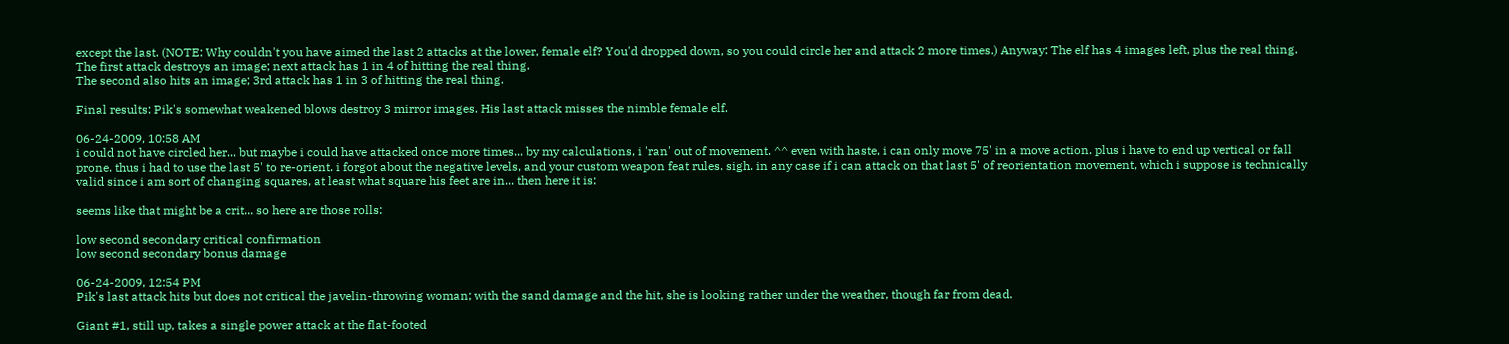except the last. (NOTE: Why couldn't you have aimed the last 2 attacks at the lower, female elf? You'd dropped down, so you could circle her and attack 2 more times.) Anyway: The elf has 4 images left, plus the real thing.
The first attack destroys an image; next attack has 1 in 4 of hitting the real thing.
The second also hits an image; 3rd attack has 1 in 3 of hitting the real thing.

Final results: Pik's somewhat weakened blows destroy 3 mirror images. His last attack misses the nimble female elf.

06-24-2009, 10:58 AM
i could not have circled her... but maybe i could have attacked once more times... by my calculations, i 'ran' out of movement. ^^ even with haste, i can only move 75' in a move action. plus i have to end up vertical or fall prone. thus i had to use the last 5' to re-orient. i forgot about the negative levels, and your custom weapon feat rules. sigh. in any case if i can attack on that last 5' of reorientation movement, which i suppose is technically valid since i am sort of changing squares, at least what square his feet are in... then here it is:

seems like that might be a crit... so here are those rolls:

low second secondary critical confirmation
low second secondary bonus damage

06-24-2009, 12:54 PM
Pik's last attack hits but does not critical the javelin-throwing woman; with the sand damage and the hit, she is looking rather under the weather, though far from dead.

Giant #1, still up, takes a single power attack at the flat-footed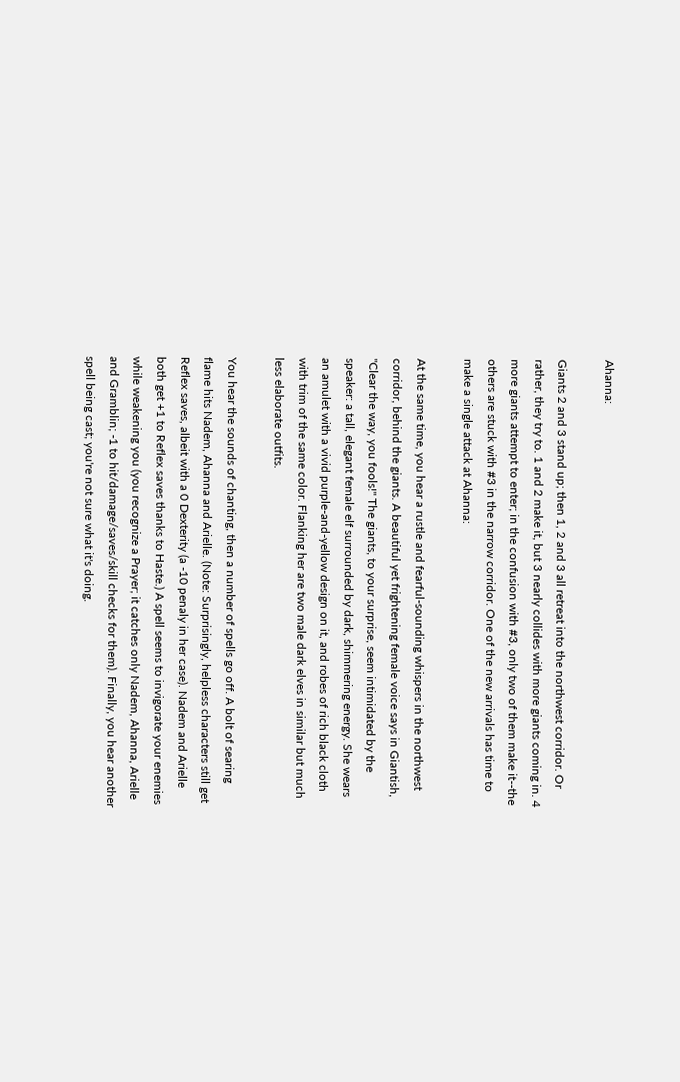Ahanna:

Giants 2 and 3 stand up; then 1, 2 and 3 all retreat into the northwest corridor. Or rather, they try to. 1 and 2 make it, but 3 nearly collides with more giants coming in. 4 more giants attempt to enter; in the confusion with #3, only two of them make it--the others are stuck with #3 in the narrow corridor. One of the new arrivals has time to make a single attack at Ahanna:

At the same time, you hear a rustle and fearful-sounding whispers in the northwest corridor, behind the giants. A beautiful yet frightening female voice says in Giantish, "Clear the way, you fools!" The giants, to your surprise, seem intimidated by the speaker: a tall, elegant female elf surrounded by dark, shimmering energy. She wears an amulet with a vivid purple-and-yellow design on it, and robes of rich black cloth with trim of the same color. Flanking her are two male dark elves in similar but much less elaborate outfits.

You hear the sounds of chanting, then a number of spells go off. A bolt of searing flame hits Nadem, Ahanna and Arielle. (Note: Surprisingly, helpless characters still get Reflex saves, albeit with a 0 Dexterity (a -10 penaly in her case). Nadem and Arielle both get +1 to Reflex saves thanks to Haste.) A spell seems to invigorate your enemies while weakening you (you recognize a Prayer; it catches only Nadem, Ahanna, Arielle and Gramblin; -1 to hit/damage/saves/skill checks for them). Finally, you hear another spell being cast; you're not sure what it's doing.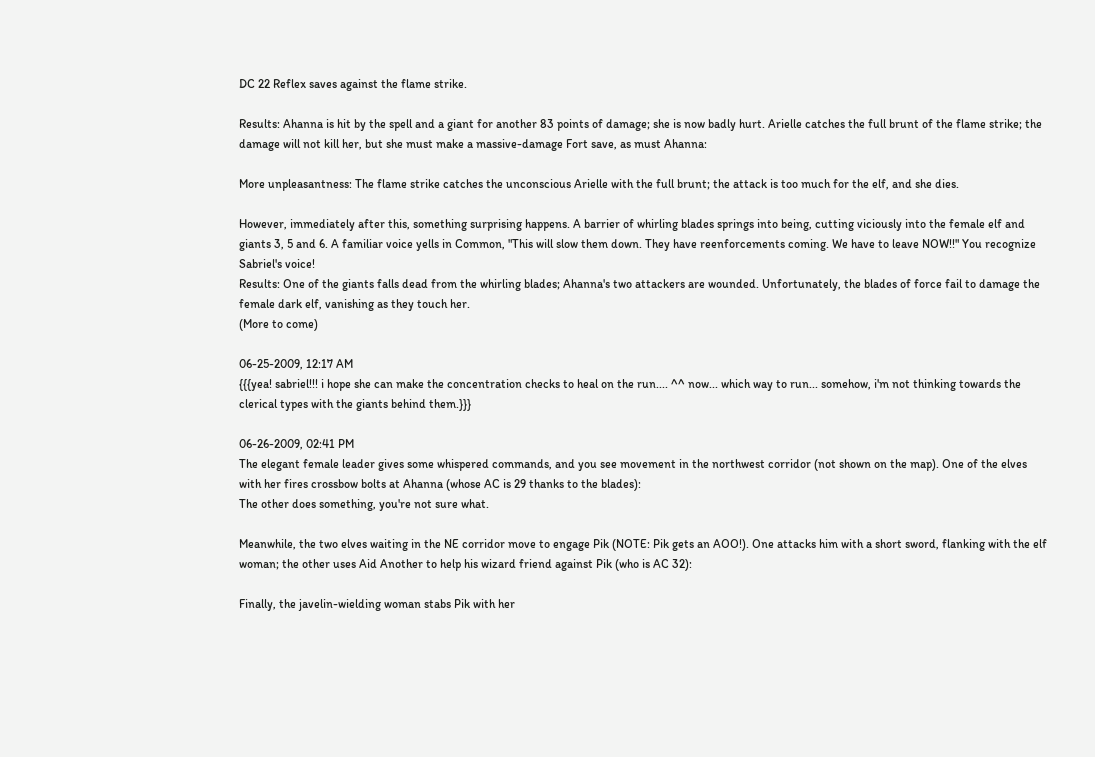DC 22 Reflex saves against the flame strike.

Results: Ahanna is hit by the spell and a giant for another 83 points of damage; she is now badly hurt. Arielle catches the full brunt of the flame strike; the damage will not kill her, but she must make a massive-damage Fort save, as must Ahanna:

More unpleasantness: The flame strike catches the unconscious Arielle with the full brunt; the attack is too much for the elf, and she dies.

However, immediately after this, something surprising happens. A barrier of whirling blades springs into being, cutting viciously into the female elf and giants 3, 5 and 6. A familiar voice yells in Common, "This will slow them down. They have reenforcements coming. We have to leave NOW!!" You recognize Sabriel's voice!
Results: One of the giants falls dead from the whirling blades; Ahanna's two attackers are wounded. Unfortunately, the blades of force fail to damage the female dark elf, vanishing as they touch her.
(More to come)

06-25-2009, 12:17 AM
{{{yea! sabriel!!! i hope she can make the concentration checks to heal on the run.... ^^ now... which way to run... somehow, i'm not thinking towards the clerical types with the giants behind them.}}}

06-26-2009, 02:41 PM
The elegant female leader gives some whispered commands, and you see movement in the northwest corridor (not shown on the map). One of the elves with her fires crossbow bolts at Ahanna (whose AC is 29 thanks to the blades):
The other does something, you're not sure what.

Meanwhile, the two elves waiting in the NE corridor move to engage Pik (NOTE: Pik gets an AOO!). One attacks him with a short sword, flanking with the elf woman; the other uses Aid Another to help his wizard friend against Pik (who is AC 32):

Finally, the javelin-wielding woman stabs Pik with her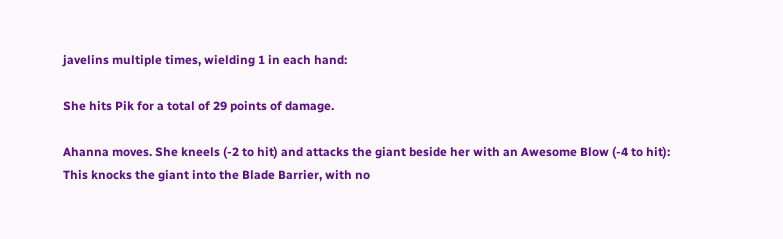javelins multiple times, wielding 1 in each hand:

She hits Pik for a total of 29 points of damage.

Ahanna moves. She kneels (-2 to hit) and attacks the giant beside her with an Awesome Blow (-4 to hit):
This knocks the giant into the Blade Barrier, with no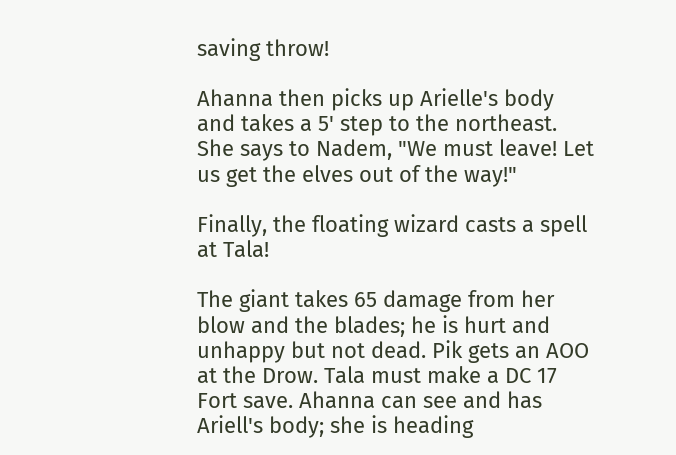saving throw!

Ahanna then picks up Arielle's body and takes a 5' step to the northeast. She says to Nadem, "We must leave! Let us get the elves out of the way!"

Finally, the floating wizard casts a spell at Tala!

The giant takes 65 damage from her blow and the blades; he is hurt and unhappy but not dead. Pik gets an AOO at the Drow. Tala must make a DC 17 Fort save. Ahanna can see and has Ariell's body; she is heading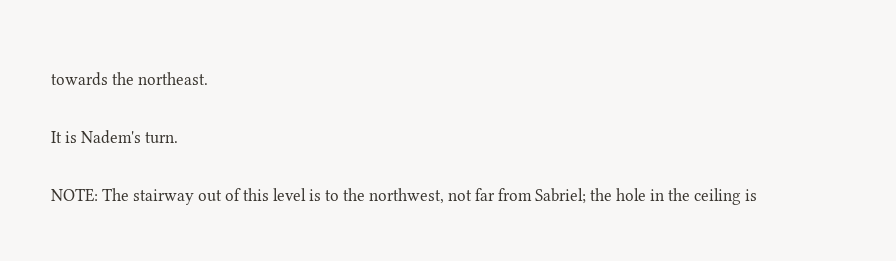towards the northeast.

It is Nadem's turn.

NOTE: The stairway out of this level is to the northwest, not far from Sabriel; the hole in the ceiling is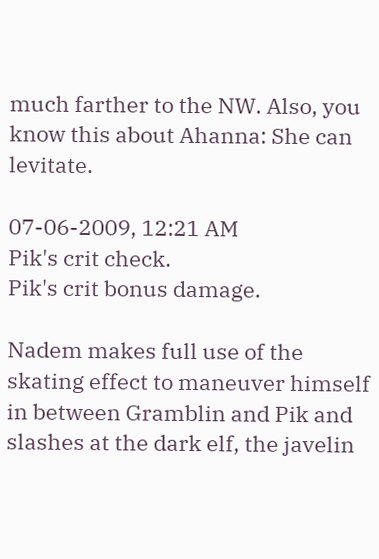much farther to the NW. Also, you know this about Ahanna: She can levitate.

07-06-2009, 12:21 AM
Pik's crit check.
Pik's crit bonus damage.

Nadem makes full use of the skating effect to maneuver himself in between Gramblin and Pik and slashes at the dark elf, the javelin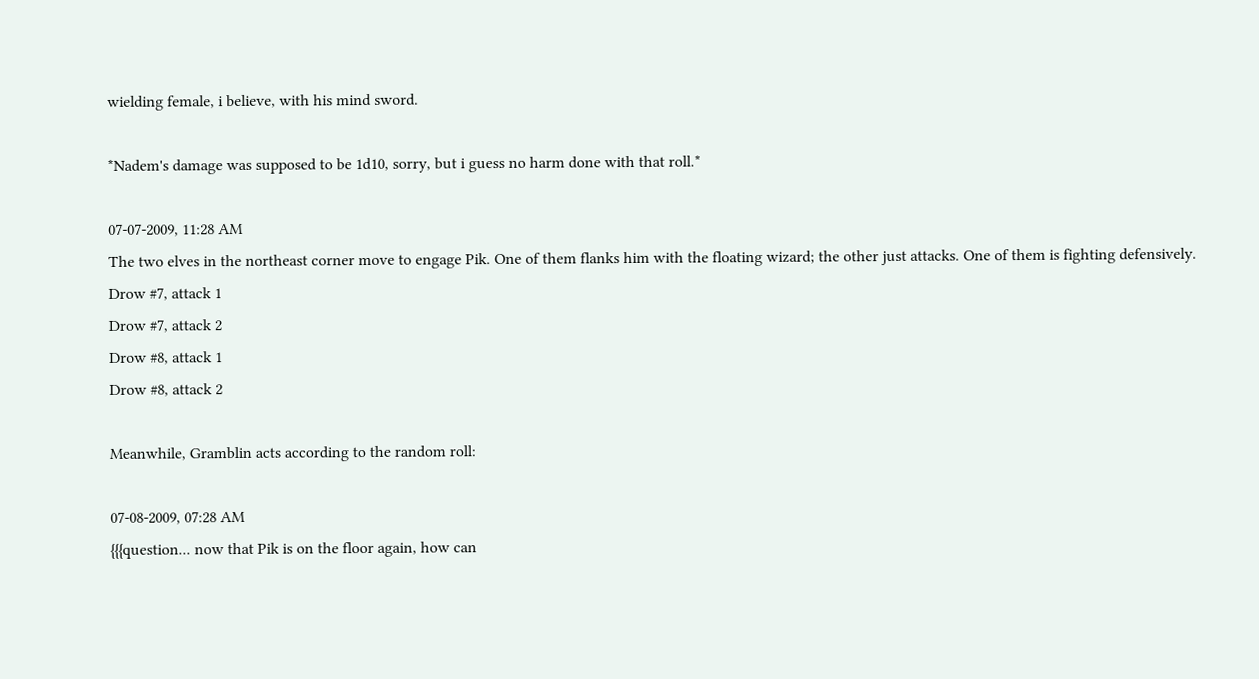wielding female, i believe, with his mind sword.

*Nadem's damage was supposed to be 1d10, sorry, but i guess no harm done with that roll.*

07-07-2009, 11:28 AM
The two elves in the northeast corner move to engage Pik. One of them flanks him with the floating wizard; the other just attacks. One of them is fighting defensively.
Drow #7, attack 1
Drow #7, attack 2
Drow #8, attack 1
Drow #8, attack 2

Meanwhile, Gramblin acts according to the random roll:

07-08-2009, 07:28 AM
{{{question... now that Pik is on the floor again, how can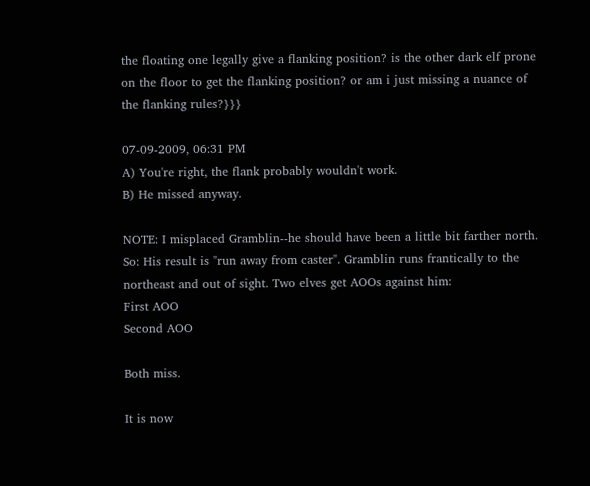the floating one legally give a flanking position? is the other dark elf prone on the floor to get the flanking position? or am i just missing a nuance of the flanking rules?}}}

07-09-2009, 06:31 PM
A) You're right, the flank probably wouldn't work.
B) He missed anyway.

NOTE: I misplaced Gramblin--he should have been a little bit farther north. So: His result is "run away from caster". Gramblin runs frantically to the northeast and out of sight. Two elves get AOOs against him:
First AOO
Second AOO

Both miss.

It is now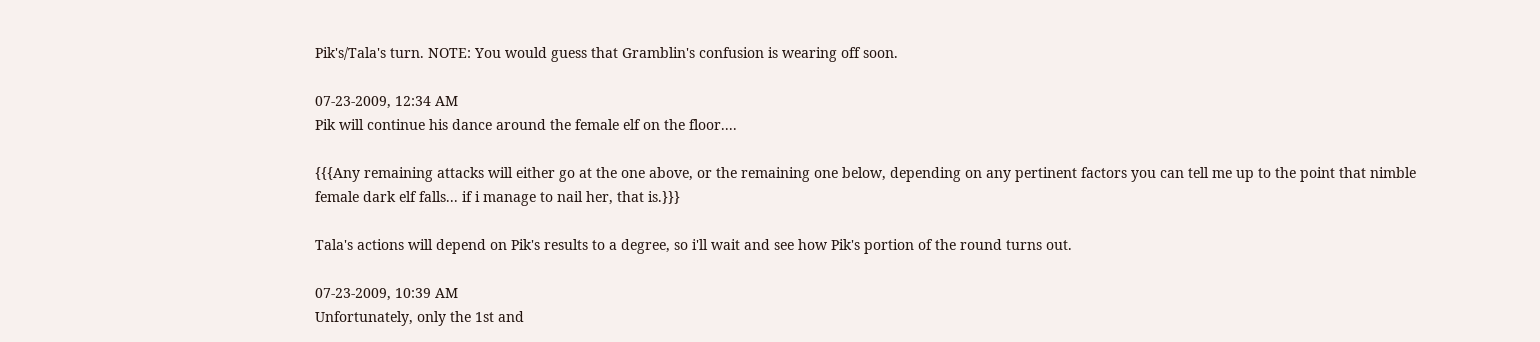Pik's/Tala's turn. NOTE: You would guess that Gramblin's confusion is wearing off soon.

07-23-2009, 12:34 AM
Pik will continue his dance around the female elf on the floor....

{{{Any remaining attacks will either go at the one above, or the remaining one below, depending on any pertinent factors you can tell me up to the point that nimble female dark elf falls... if i manage to nail her, that is.}}}

Tala's actions will depend on Pik's results to a degree, so i'll wait and see how Pik's portion of the round turns out.

07-23-2009, 10:39 AM
Unfortunately, only the 1st and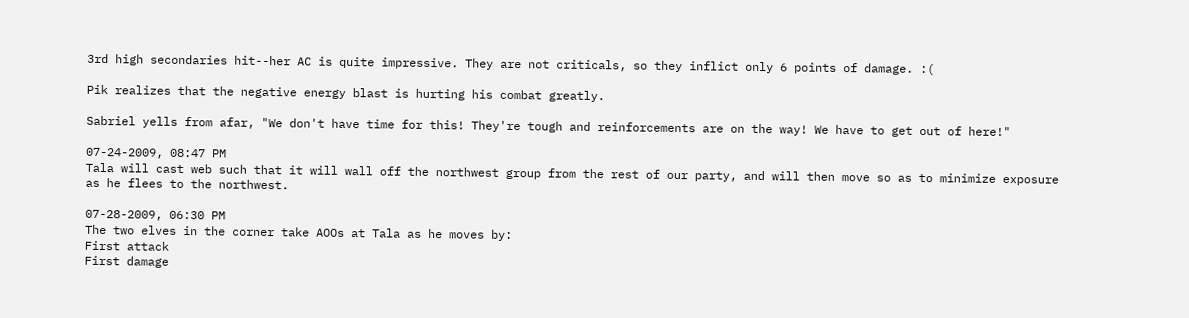3rd high secondaries hit--her AC is quite impressive. They are not criticals, so they inflict only 6 points of damage. :(

Pik realizes that the negative energy blast is hurting his combat greatly.

Sabriel yells from afar, "We don't have time for this! They're tough and reinforcements are on the way! We have to get out of here!"

07-24-2009, 08:47 PM
Tala will cast web such that it will wall off the northwest group from the rest of our party, and will then move so as to minimize exposure as he flees to the northwest.

07-28-2009, 06:30 PM
The two elves in the corner take AOOs at Tala as he moves by:
First attack
First damage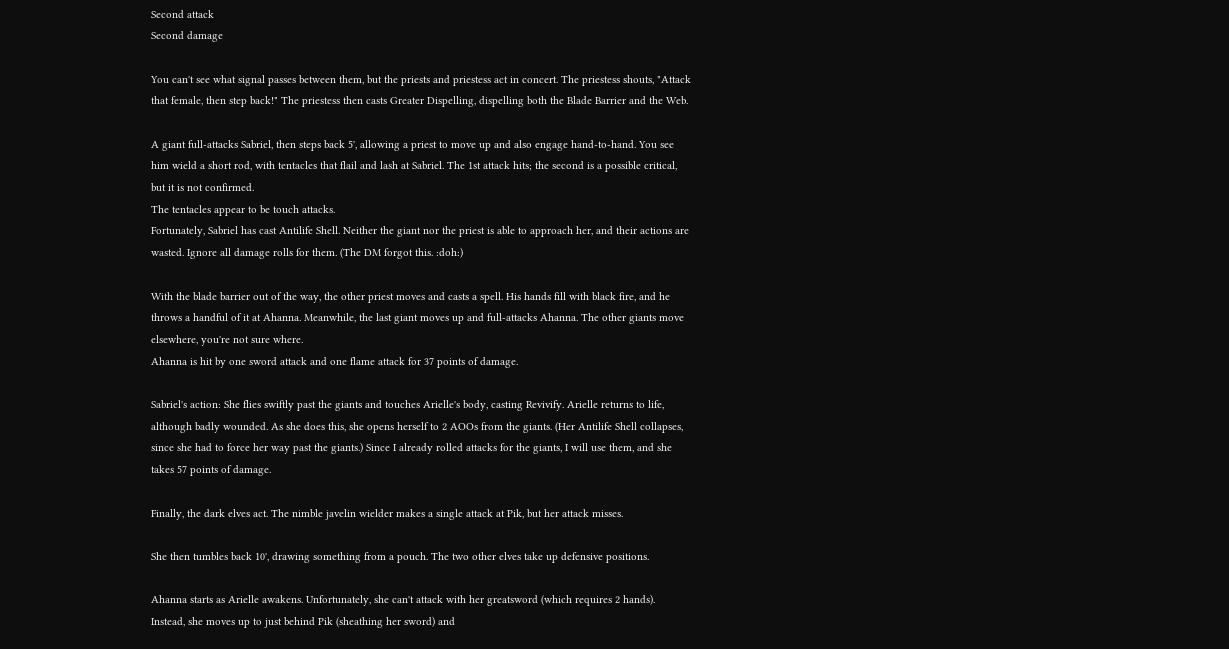Second attack
Second damage

You can't see what signal passes between them, but the priests and priestess act in concert. The priestess shouts, "Attack that female, then step back!" The priestess then casts Greater Dispelling, dispelling both the Blade Barrier and the Web.

A giant full-attacks Sabriel, then steps back 5', allowing a priest to move up and also engage hand-to-hand. You see him wield a short rod, with tentacles that flail and lash at Sabriel. The 1st attack hits; the second is a possible critical, but it is not confirmed.
The tentacles appear to be touch attacks.
Fortunately, Sabriel has cast Antilife Shell. Neither the giant nor the priest is able to approach her, and their actions are wasted. Ignore all damage rolls for them. (The DM forgot this. :doh:)

With the blade barrier out of the way, the other priest moves and casts a spell. His hands fill with black fire, and he throws a handful of it at Ahanna. Meanwhile, the last giant moves up and full-attacks Ahanna. The other giants move elsewhere, you're not sure where.
Ahanna is hit by one sword attack and one flame attack for 37 points of damage.

Sabriel's action: She flies swiftly past the giants and touches Arielle's body, casting Revivify. Arielle returns to life, although badly wounded. As she does this, she opens herself to 2 AOOs from the giants. (Her Antilife Shell collapses, since she had to force her way past the giants.) Since I already rolled attacks for the giants, I will use them, and she takes 57 points of damage.

Finally, the dark elves act. The nimble javelin wielder makes a single attack at Pik, but her attack misses.

She then tumbles back 10', drawing something from a pouch. The two other elves take up defensive positions.

Ahanna starts as Arielle awakens. Unfortunately, she can't attack with her greatsword (which requires 2 hands). Instead, she moves up to just behind Pik (sheathing her sword) and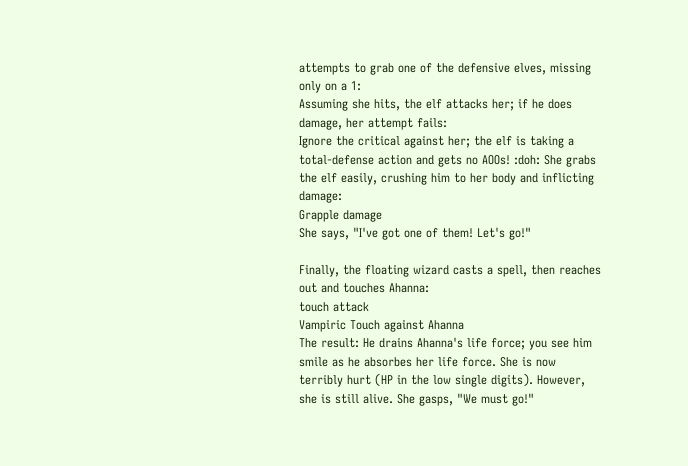attempts to grab one of the defensive elves, missing only on a 1:
Assuming she hits, the elf attacks her; if he does damage, her attempt fails:
Ignore the critical against her; the elf is taking a total-defense action and gets no AOOs! :doh: She grabs the elf easily, crushing him to her body and inflicting damage:
Grapple damage
She says, "I've got one of them! Let's go!"

Finally, the floating wizard casts a spell, then reaches out and touches Ahanna:
touch attack
Vampiric Touch against Ahanna
The result: He drains Ahanna's life force; you see him smile as he absorbes her life force. She is now terribly hurt (HP in the low single digits). However, she is still alive. She gasps, "We must go!"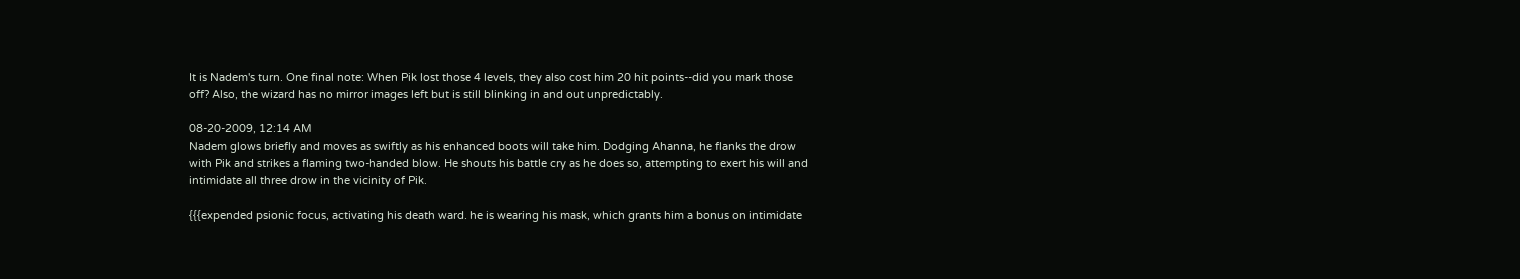It is Nadem's turn. One final note: When Pik lost those 4 levels, they also cost him 20 hit points--did you mark those off? Also, the wizard has no mirror images left but is still blinking in and out unpredictably.

08-20-2009, 12:14 AM
Nadem glows briefly and moves as swiftly as his enhanced boots will take him. Dodging Ahanna, he flanks the drow with Pik and strikes a flaming two-handed blow. He shouts his battle cry as he does so, attempting to exert his will and intimidate all three drow in the vicinity of Pik.

{{{expended psionic focus, activating his death ward. he is wearing his mask, which grants him a bonus on intimidate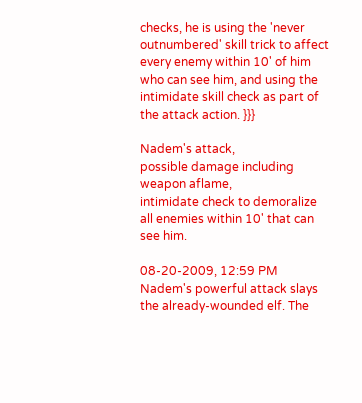checks, he is using the 'never outnumbered' skill trick to affect every enemy within 10' of him who can see him, and using the intimidate skill check as part of the attack action. }}}

Nadem's attack,
possible damage including weapon aflame,
intimidate check to demoralize all enemies within 10' that can see him.

08-20-2009, 12:59 PM
Nadem's powerful attack slays the already-wounded elf. The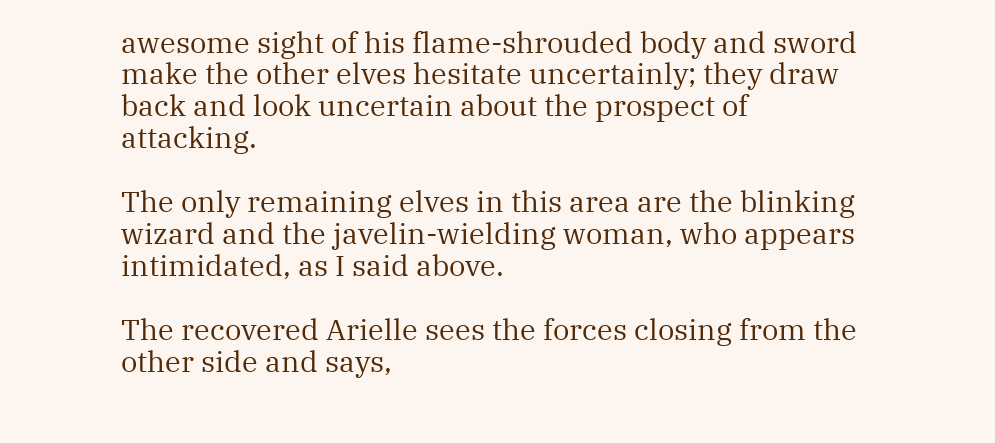awesome sight of his flame-shrouded body and sword make the other elves hesitate uncertainly; they draw back and look uncertain about the prospect of attacking.

The only remaining elves in this area are the blinking wizard and the javelin-wielding woman, who appears intimidated, as I said above.

The recovered Arielle sees the forces closing from the other side and says,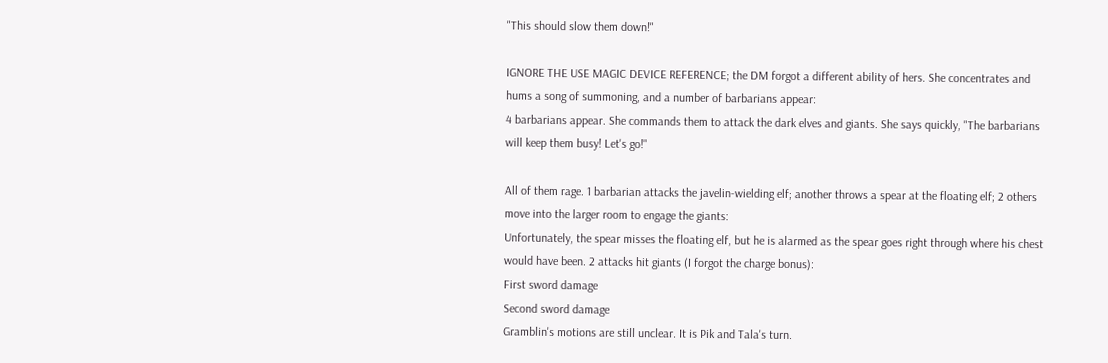"This should slow them down!"

IGNORE THE USE MAGIC DEVICE REFERENCE; the DM forgot a different ability of hers. She concentrates and hums a song of summoning, and a number of barbarians appear:
4 barbarians appear. She commands them to attack the dark elves and giants. She says quickly, "The barbarians will keep them busy! Let's go!"

All of them rage. 1 barbarian attacks the javelin-wielding elf; another throws a spear at the floating elf; 2 others move into the larger room to engage the giants:
Unfortunately, the spear misses the floating elf, but he is alarmed as the spear goes right through where his chest would have been. 2 attacks hit giants (I forgot the charge bonus):
First sword damage
Second sword damage
Gramblin's motions are still unclear. It is Pik and Tala's turn.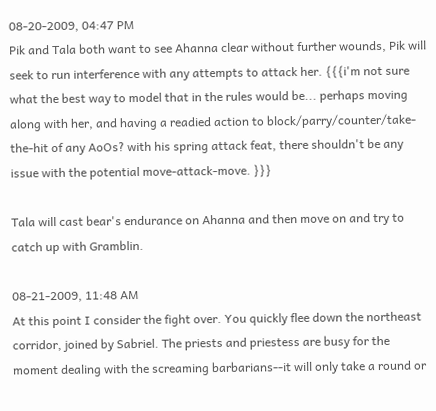08-20-2009, 04:47 PM
Pik and Tala both want to see Ahanna clear without further wounds, Pik will seek to run interference with any attempts to attack her. {{{i'm not sure what the best way to model that in the rules would be... perhaps moving along with her, and having a readied action to block/parry/counter/take-the-hit of any AoOs? with his spring attack feat, there shouldn't be any issue with the potential move-attack-move. }}}

Tala will cast bear's endurance on Ahanna and then move on and try to catch up with Gramblin.

08-21-2009, 11:48 AM
At this point I consider the fight over. You quickly flee down the northeast corridor, joined by Sabriel. The priests and priestess are busy for the moment dealing with the screaming barbarians--it will only take a round or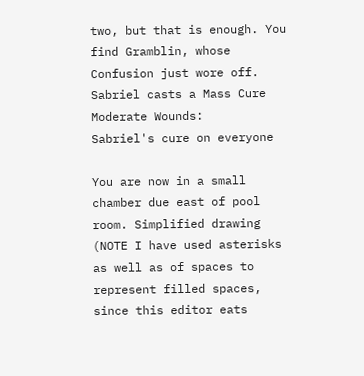two, but that is enough. You find Gramblin, whose Confusion just wore off. Sabriel casts a Mass Cure Moderate Wounds:
Sabriel's cure on everyone

You are now in a small chamber due east of pool room. Simplified drawing (NOTE I have used asterisks as well as of spaces to represent filled spaces, since this editor eats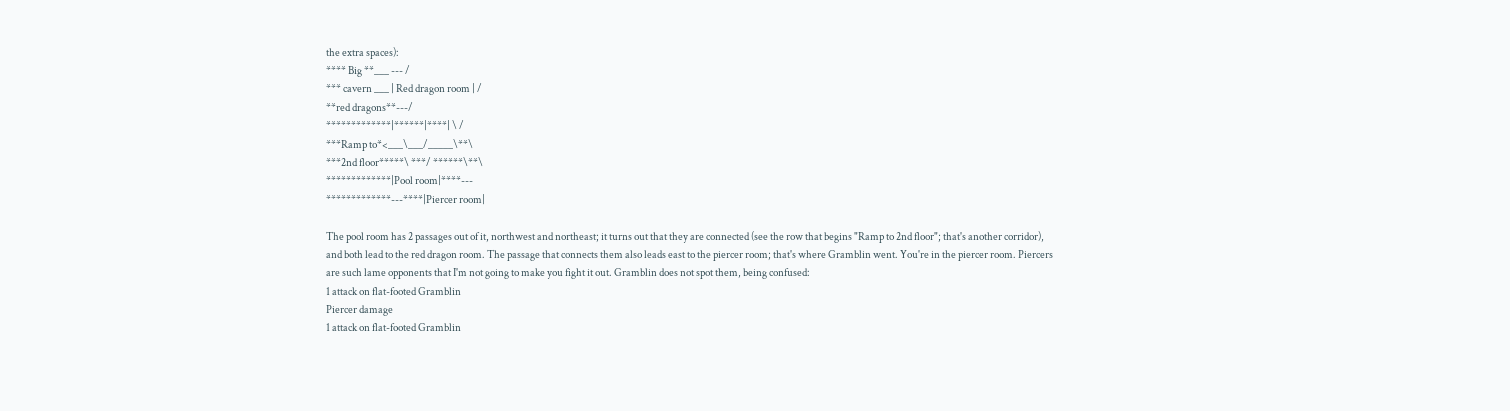the extra spaces):
**** Big **___ --- /
*** cavern ___ | Red dragon room | /
**red dragons**---/
*************|******|****| \ /
***Ramp to*<___\___/_____\**\
***2nd floor*****\ ***/ ******\**\
*************|Pool room|****---
*************---****|Piercer room|

The pool room has 2 passages out of it, northwest and northeast; it turns out that they are connected (see the row that begins "Ramp to 2nd floor"; that's another corridor), and both lead to the red dragon room. The passage that connects them also leads east to the piercer room; that's where Gramblin went. You're in the piercer room. Piercers are such lame opponents that I'm not going to make you fight it out. Gramblin does not spot them, being confused:
1 attack on flat-footed Gramblin
Piercer damage
1 attack on flat-footed Gramblin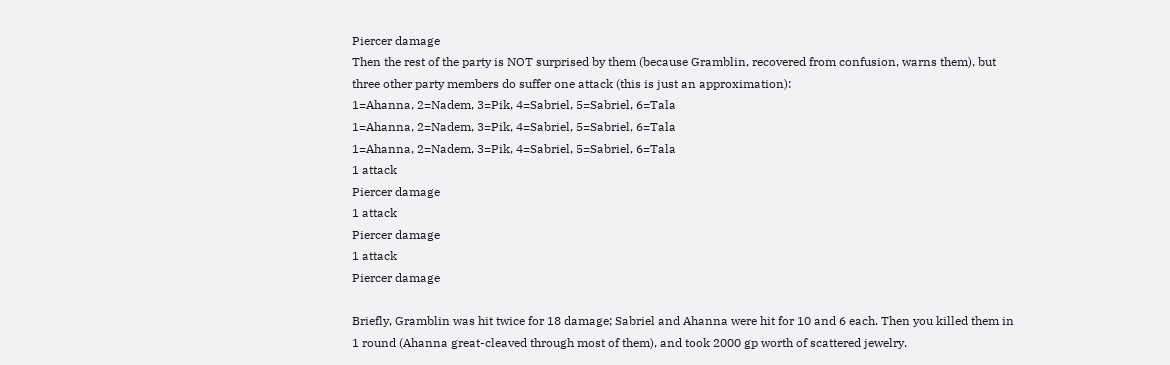Piercer damage
Then the rest of the party is NOT surprised by them (because Gramblin, recovered from confusion, warns them), but three other party members do suffer one attack (this is just an approximation):
1=Ahanna, 2=Nadem, 3=Pik, 4=Sabriel, 5=Sabriel, 6=Tala
1=Ahanna, 2=Nadem, 3=Pik, 4=Sabriel, 5=Sabriel, 6=Tala
1=Ahanna, 2=Nadem, 3=Pik, 4=Sabriel, 5=Sabriel, 6=Tala
1 attack
Piercer damage
1 attack
Piercer damage
1 attack
Piercer damage

Briefly, Gramblin was hit twice for 18 damage; Sabriel and Ahanna were hit for 10 and 6 each. Then you killed them in 1 round (Ahanna great-cleaved through most of them), and took 2000 gp worth of scattered jewelry.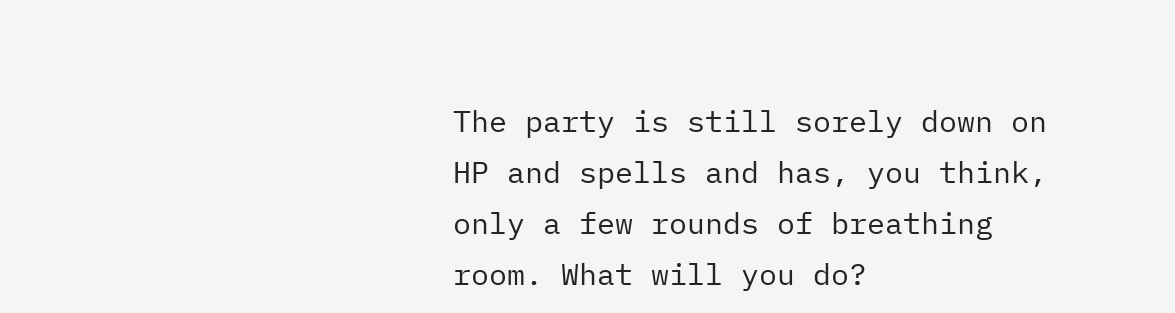The party is still sorely down on HP and spells and has, you think, only a few rounds of breathing room. What will you do?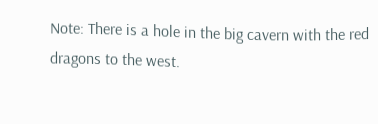Note: There is a hole in the big cavern with the red dragons to the west.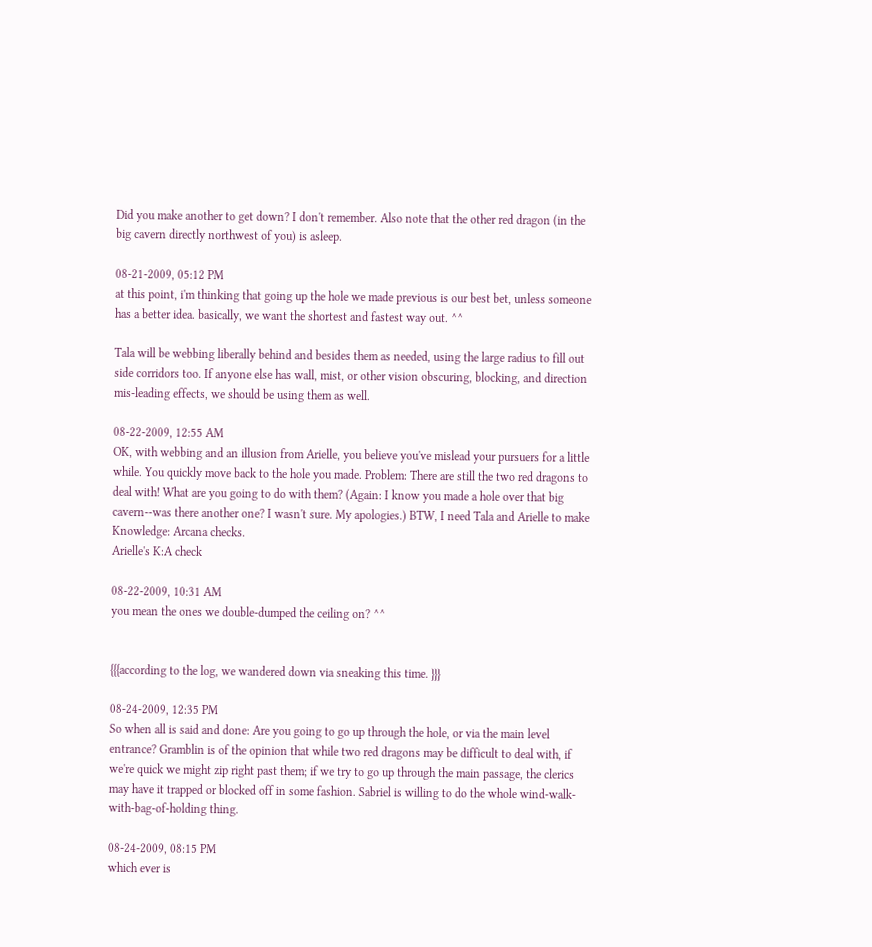Did you make another to get down? I don't remember. Also note that the other red dragon (in the big cavern directly northwest of you) is asleep.

08-21-2009, 05:12 PM
at this point, i'm thinking that going up the hole we made previous is our best bet, unless someone has a better idea. basically, we want the shortest and fastest way out. ^^

Tala will be webbing liberally behind and besides them as needed, using the large radius to fill out side corridors too. If anyone else has wall, mist, or other vision obscuring, blocking, and direction mis-leading effects, we should be using them as well.

08-22-2009, 12:55 AM
OK, with webbing and an illusion from Arielle, you believe you've mislead your pursuers for a little while. You quickly move back to the hole you made. Problem: There are still the two red dragons to deal with! What are you going to do with them? (Again: I know you made a hole over that big cavern--was there another one? I wasn't sure. My apologies.) BTW, I need Tala and Arielle to make Knowledge: Arcana checks.
Arielle's K:A check

08-22-2009, 10:31 AM
you mean the ones we double-dumped the ceiling on? ^^


{{{according to the log, we wandered down via sneaking this time. }}}

08-24-2009, 12:35 PM
So when all is said and done: Are you going to go up through the hole, or via the main level entrance? Gramblin is of the opinion that while two red dragons may be difficult to deal with, if we're quick we might zip right past them; if we try to go up through the main passage, the clerics may have it trapped or blocked off in some fashion. Sabriel is willing to do the whole wind-walk-with-bag-of-holding thing.

08-24-2009, 08:15 PM
which ever is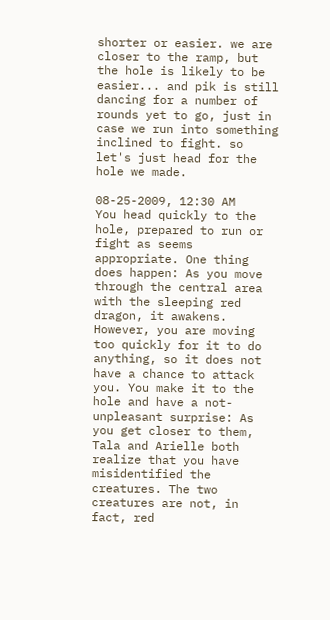shorter or easier. we are closer to the ramp, but the hole is likely to be easier... and pik is still dancing for a number of rounds yet to go, just in case we run into something inclined to fight. so let's just head for the hole we made.

08-25-2009, 12:30 AM
You head quickly to the hole, prepared to run or fight as seems appropriate. One thing does happen: As you move through the central area with the sleeping red dragon, it awakens. However, you are moving too quickly for it to do anything, so it does not have a chance to attack you. You make it to the hole and have a not-unpleasant surprise: As you get closer to them, Tala and Arielle both realize that you have misidentified the creatures. The two creatures are not, in fact, red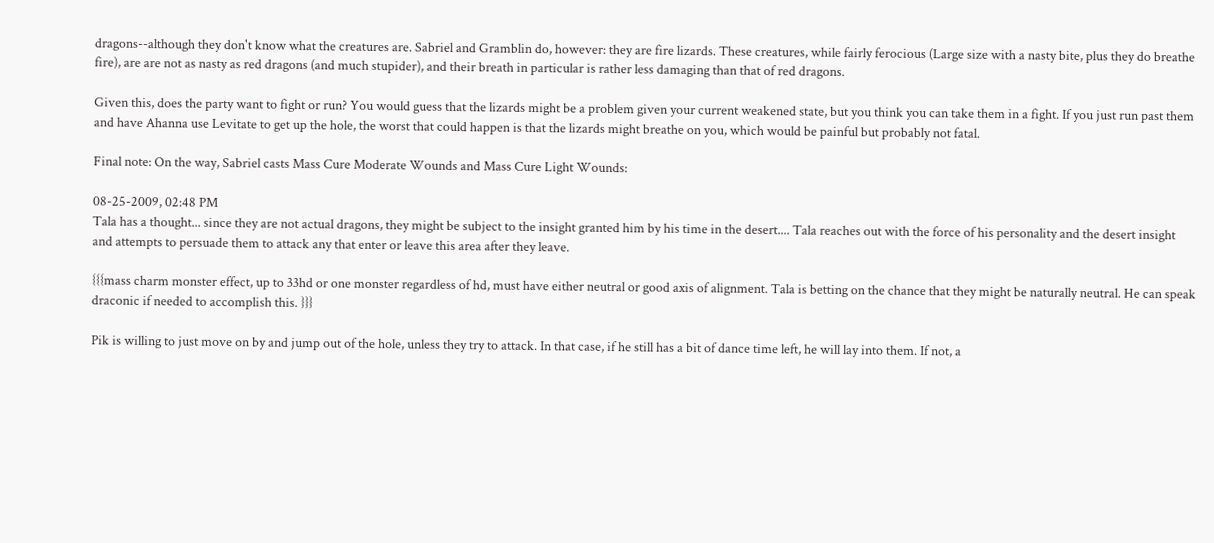dragons--although they don't know what the creatures are. Sabriel and Gramblin do, however: they are fire lizards. These creatures, while fairly ferocious (Large size with a nasty bite, plus they do breathe fire), are are not as nasty as red dragons (and much stupider), and their breath in particular is rather less damaging than that of red dragons.

Given this, does the party want to fight or run? You would guess that the lizards might be a problem given your current weakened state, but you think you can take them in a fight. If you just run past them and have Ahanna use Levitate to get up the hole, the worst that could happen is that the lizards might breathe on you, which would be painful but probably not fatal.

Final note: On the way, Sabriel casts Mass Cure Moderate Wounds and Mass Cure Light Wounds:

08-25-2009, 02:48 PM
Tala has a thought... since they are not actual dragons, they might be subject to the insight granted him by his time in the desert.... Tala reaches out with the force of his personality and the desert insight and attempts to persuade them to attack any that enter or leave this area after they leave.

{{{mass charm monster effect, up to 33hd or one monster regardless of hd, must have either neutral or good axis of alignment. Tala is betting on the chance that they might be naturally neutral. He can speak draconic if needed to accomplish this. }}}

Pik is willing to just move on by and jump out of the hole, unless they try to attack. In that case, if he still has a bit of dance time left, he will lay into them. If not, a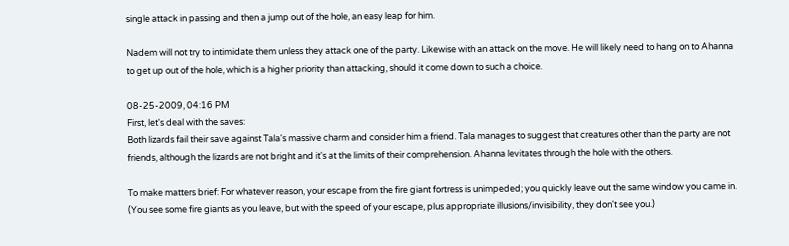single attack in passing and then a jump out of the hole, an easy leap for him.

Nadem will not try to intimidate them unless they attack one of the party. Likewise with an attack on the move. He will likely need to hang on to Ahanna to get up out of the hole, which is a higher priority than attacking, should it come down to such a choice.

08-25-2009, 04:16 PM
First, let's deal with the saves:
Both lizards fail their save against Tala's massive charm and consider him a friend. Tala manages to suggest that creatures other than the party are not friends, although the lizards are not bright and it's at the limits of their comprehension. Ahanna levitates through the hole with the others.

To make matters brief: For whatever reason, your escape from the fire giant fortress is unimpeded; you quickly leave out the same window you came in. (You see some fire giants as you leave, but with the speed of your escape, plus appropriate illusions/invisibility, they don't see you.)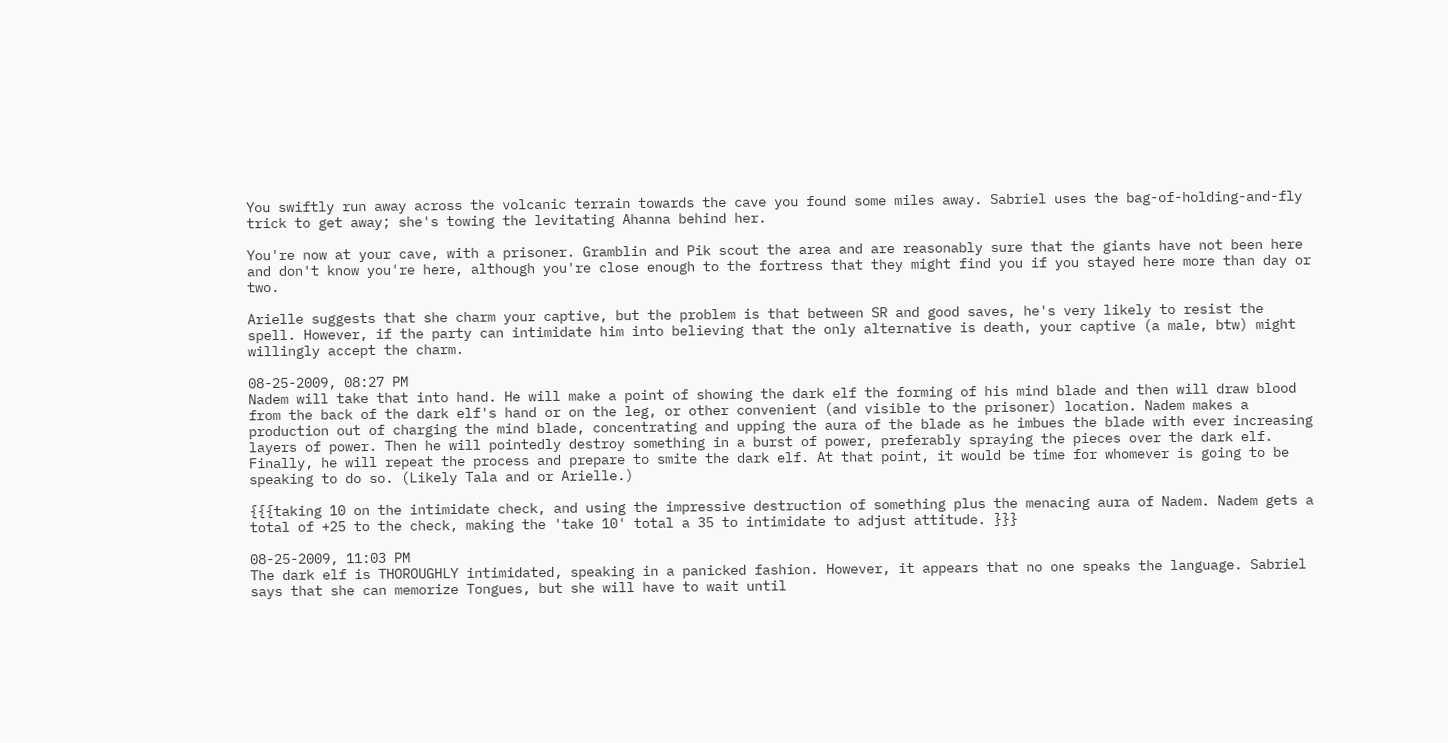You swiftly run away across the volcanic terrain towards the cave you found some miles away. Sabriel uses the bag-of-holding-and-fly trick to get away; she's towing the levitating Ahanna behind her.

You're now at your cave, with a prisoner. Gramblin and Pik scout the area and are reasonably sure that the giants have not been here and don't know you're here, although you're close enough to the fortress that they might find you if you stayed here more than day or two.

Arielle suggests that she charm your captive, but the problem is that between SR and good saves, he's very likely to resist the spell. However, if the party can intimidate him into believing that the only alternative is death, your captive (a male, btw) might willingly accept the charm.

08-25-2009, 08:27 PM
Nadem will take that into hand. He will make a point of showing the dark elf the forming of his mind blade and then will draw blood from the back of the dark elf's hand or on the leg, or other convenient (and visible to the prisoner) location. Nadem makes a production out of charging the mind blade, concentrating and upping the aura of the blade as he imbues the blade with ever increasing layers of power. Then he will pointedly destroy something in a burst of power, preferably spraying the pieces over the dark elf. Finally, he will repeat the process and prepare to smite the dark elf. At that point, it would be time for whomever is going to be speaking to do so. (Likely Tala and or Arielle.)

{{{taking 10 on the intimidate check, and using the impressive destruction of something plus the menacing aura of Nadem. Nadem gets a total of +25 to the check, making the 'take 10' total a 35 to intimidate to adjust attitude. }}}

08-25-2009, 11:03 PM
The dark elf is THOROUGHLY intimidated, speaking in a panicked fashion. However, it appears that no one speaks the language. Sabriel says that she can memorize Tongues, but she will have to wait until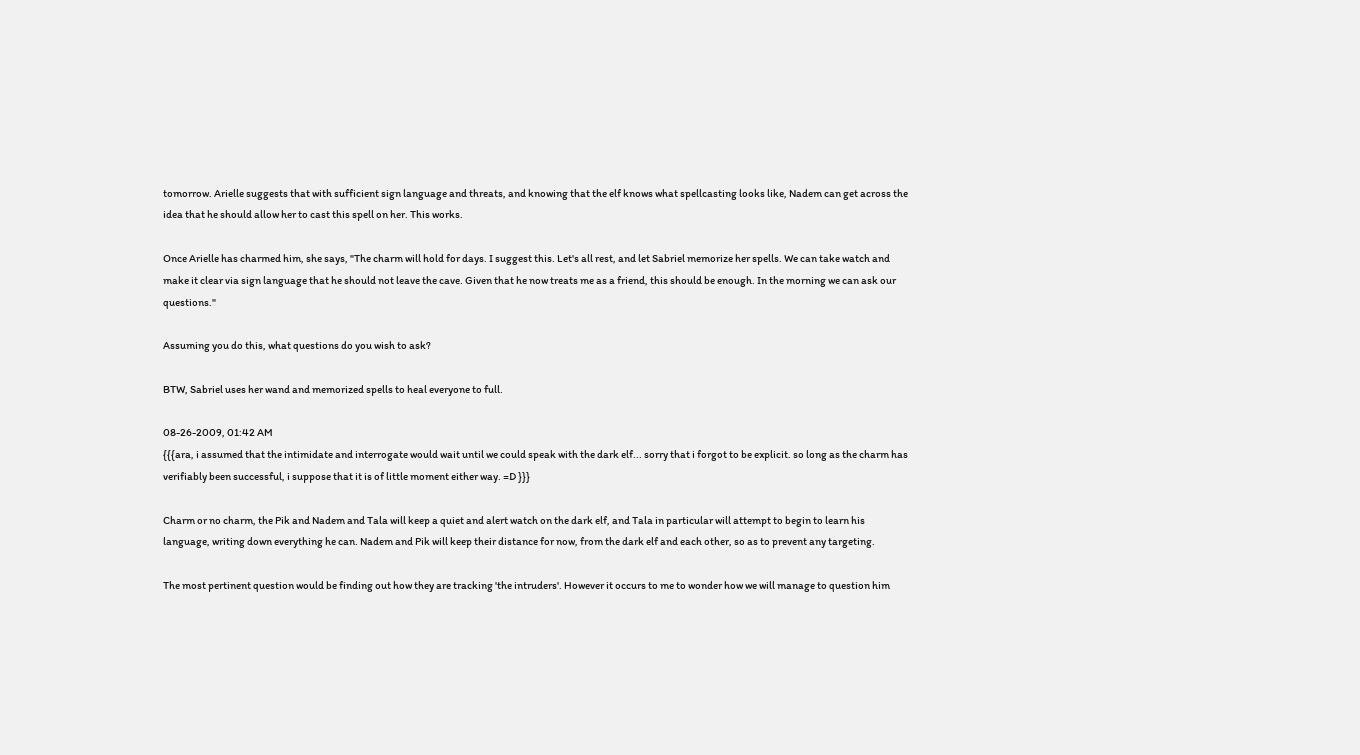tomorrow. Arielle suggests that with sufficient sign language and threats, and knowing that the elf knows what spellcasting looks like, Nadem can get across the idea that he should allow her to cast this spell on her. This works.

Once Arielle has charmed him, she says, "The charm will hold for days. I suggest this. Let's all rest, and let Sabriel memorize her spells. We can take watch and make it clear via sign language that he should not leave the cave. Given that he now treats me as a friend, this should be enough. In the morning we can ask our questions."

Assuming you do this, what questions do you wish to ask?

BTW, Sabriel uses her wand and memorized spells to heal everyone to full.

08-26-2009, 01:42 AM
{{{ara, i assumed that the intimidate and interrogate would wait until we could speak with the dark elf... sorry that i forgot to be explicit. so long as the charm has verifiably been successful, i suppose that it is of little moment either way. =D }}}

Charm or no charm, the Pik and Nadem and Tala will keep a quiet and alert watch on the dark elf, and Tala in particular will attempt to begin to learn his language, writing down everything he can. Nadem and Pik will keep their distance for now, from the dark elf and each other, so as to prevent any targeting.

The most pertinent question would be finding out how they are tracking 'the intruders'. However it occurs to me to wonder how we will manage to question him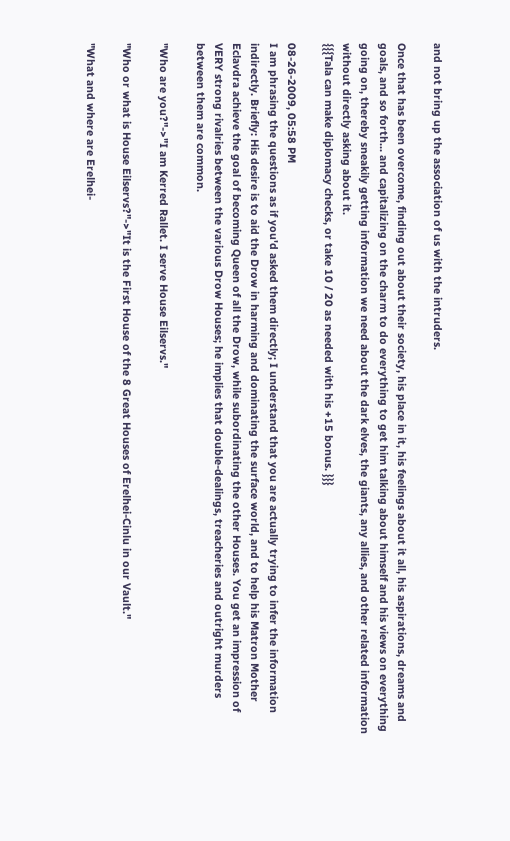and not bring up the association of us with the intruders.

Once that has been overcome, finding out about their society, his place in it, his feelings about it all, his aspirations, dreams and goals, and so forth... and capitalizing on the charm to do everything to get him talking about himself and his views on everything going on, thereby sneakily getting information we need about the dark elves, the giants, any allies, and other related information without directly asking about it.
{{{Tala can make diplomacy checks, or take 10 / 20 as needed with his +15 bonus. }}}

08-26-2009, 05:58 PM
I am phrasing the questions as if you'd asked them directly; I understand that you are actually trying to infer the information indirectly. Briefly: His desire is to aid the Drow in harming and dominating the surface world, and to help his Matron Mother Eclavdra achieve the goal of becoming Queen of all the Drow, while subordinating the other Houses. You get an impression of VERY strong rivalries between the various Drow Houses; he implies that double-dealings, treacheries and outright murders between them are common.

"Who are you?"->"I am Kerred Rallet. I serve House Eilservs."

"Who or what is House Eilservs?"->"It is the First House of the 8 Great Houses of Erelhei-Cinlu in our Vault."

"What and where are Erelhei-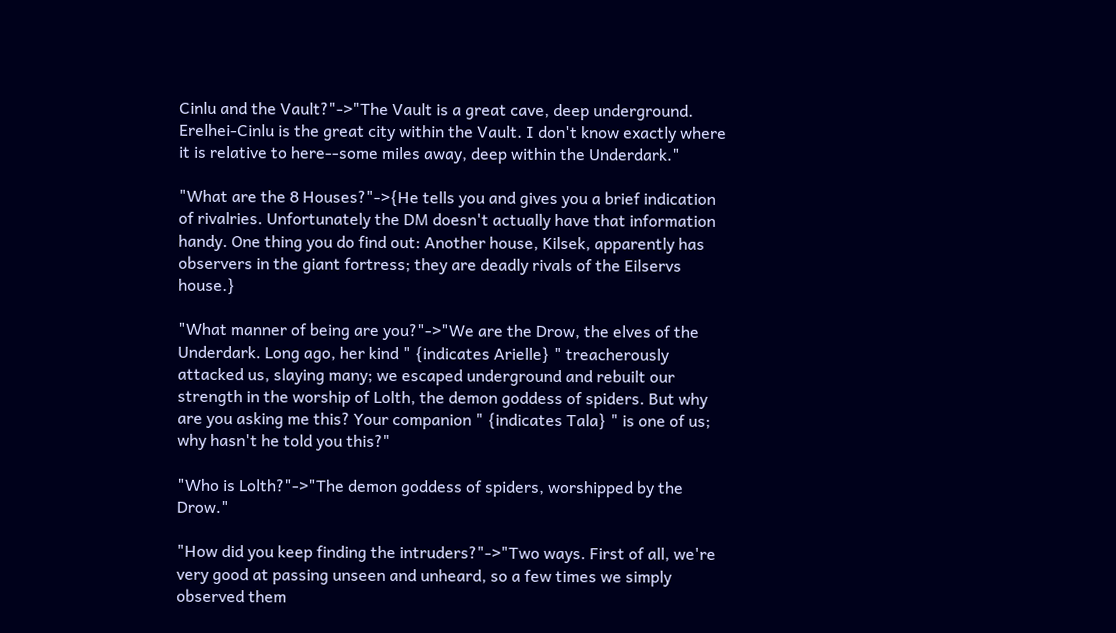Cinlu and the Vault?"->"The Vault is a great cave, deep underground. Erelhei-Cinlu is the great city within the Vault. I don't know exactly where it is relative to here--some miles away, deep within the Underdark."

"What are the 8 Houses?"->{He tells you and gives you a brief indication of rivalries. Unfortunately the DM doesn't actually have that information handy. One thing you do find out: Another house, Kilsek, apparently has observers in the giant fortress; they are deadly rivals of the Eilservs house.}

"What manner of being are you?"->"We are the Drow, the elves of the Underdark. Long ago, her kind " {indicates Arielle} " treacherously attacked us, slaying many; we escaped underground and rebuilt our strength in the worship of Lolth, the demon goddess of spiders. But why are you asking me this? Your companion " {indicates Tala} " is one of us; why hasn't he told you this?"

"Who is Lolth?"->"The demon goddess of spiders, worshipped by the Drow."

"How did you keep finding the intruders?"->"Two ways. First of all, we're very good at passing unseen and unheard, so a few times we simply observed them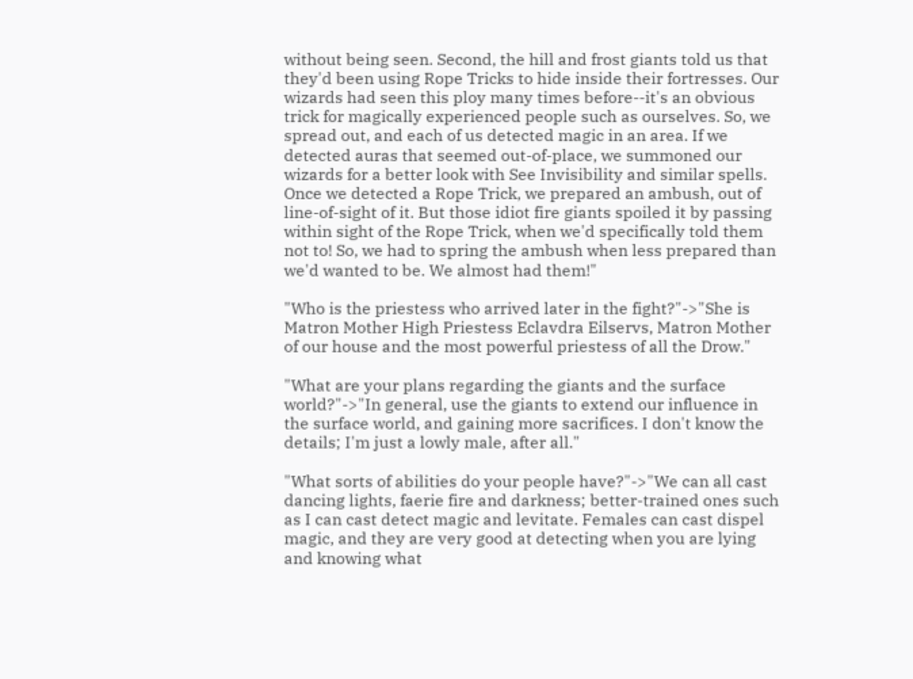without being seen. Second, the hill and frost giants told us that they'd been using Rope Tricks to hide inside their fortresses. Our wizards had seen this ploy many times before--it's an obvious trick for magically experienced people such as ourselves. So, we spread out, and each of us detected magic in an area. If we detected auras that seemed out-of-place, we summoned our wizards for a better look with See Invisibility and similar spells. Once we detected a Rope Trick, we prepared an ambush, out of line-of-sight of it. But those idiot fire giants spoiled it by passing within sight of the Rope Trick, when we'd specifically told them not to! So, we had to spring the ambush when less prepared than we'd wanted to be. We almost had them!"

"Who is the priestess who arrived later in the fight?"->"She is Matron Mother High Priestess Eclavdra Eilservs, Matron Mother of our house and the most powerful priestess of all the Drow."

"What are your plans regarding the giants and the surface world?"->"In general, use the giants to extend our influence in the surface world, and gaining more sacrifices. I don't know the details; I'm just a lowly male, after all."

"What sorts of abilities do your people have?"->"We can all cast dancing lights, faerie fire and darkness; better-trained ones such as I can cast detect magic and levitate. Females can cast dispel magic, and they are very good at detecting when you are lying and knowing what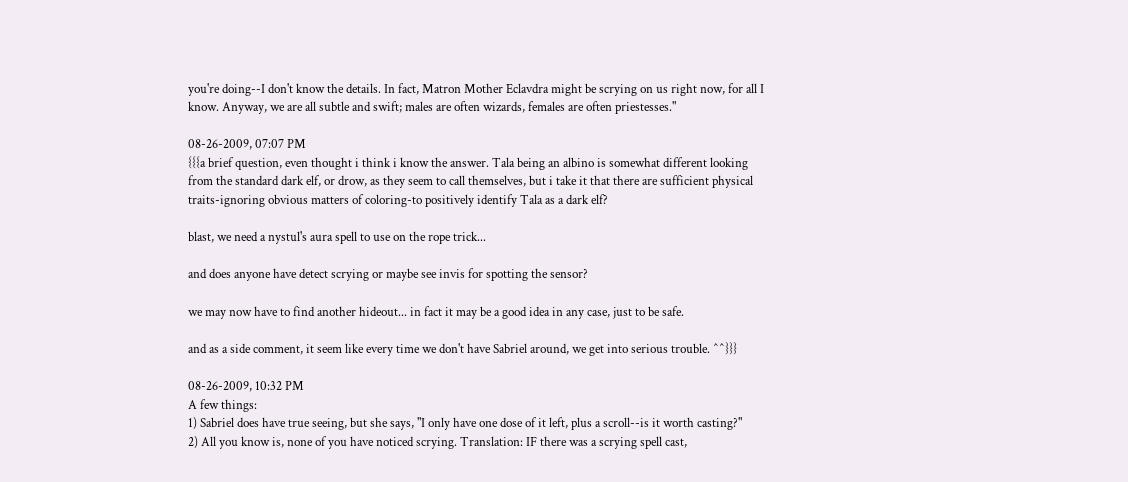you're doing--I don't know the details. In fact, Matron Mother Eclavdra might be scrying on us right now, for all I know. Anyway, we are all subtle and swift; males are often wizards, females are often priestesses."

08-26-2009, 07:07 PM
{{{a brief question, even thought i think i know the answer. Tala being an albino is somewhat different looking from the standard dark elf, or drow, as they seem to call themselves, but i take it that there are sufficient physical traits-ignoring obvious matters of coloring-to positively identify Tala as a dark elf?

blast, we need a nystul's aura spell to use on the rope trick...

and does anyone have detect scrying or maybe see invis for spotting the sensor?

we may now have to find another hideout... in fact it may be a good idea in any case, just to be safe.

and as a side comment, it seem like every time we don't have Sabriel around, we get into serious trouble. ^^}}}

08-26-2009, 10:32 PM
A few things:
1) Sabriel does have true seeing, but she says, "I only have one dose of it left, plus a scroll--is it worth casting?"
2) All you know is, none of you have noticed scrying. Translation: IF there was a scrying spell cast,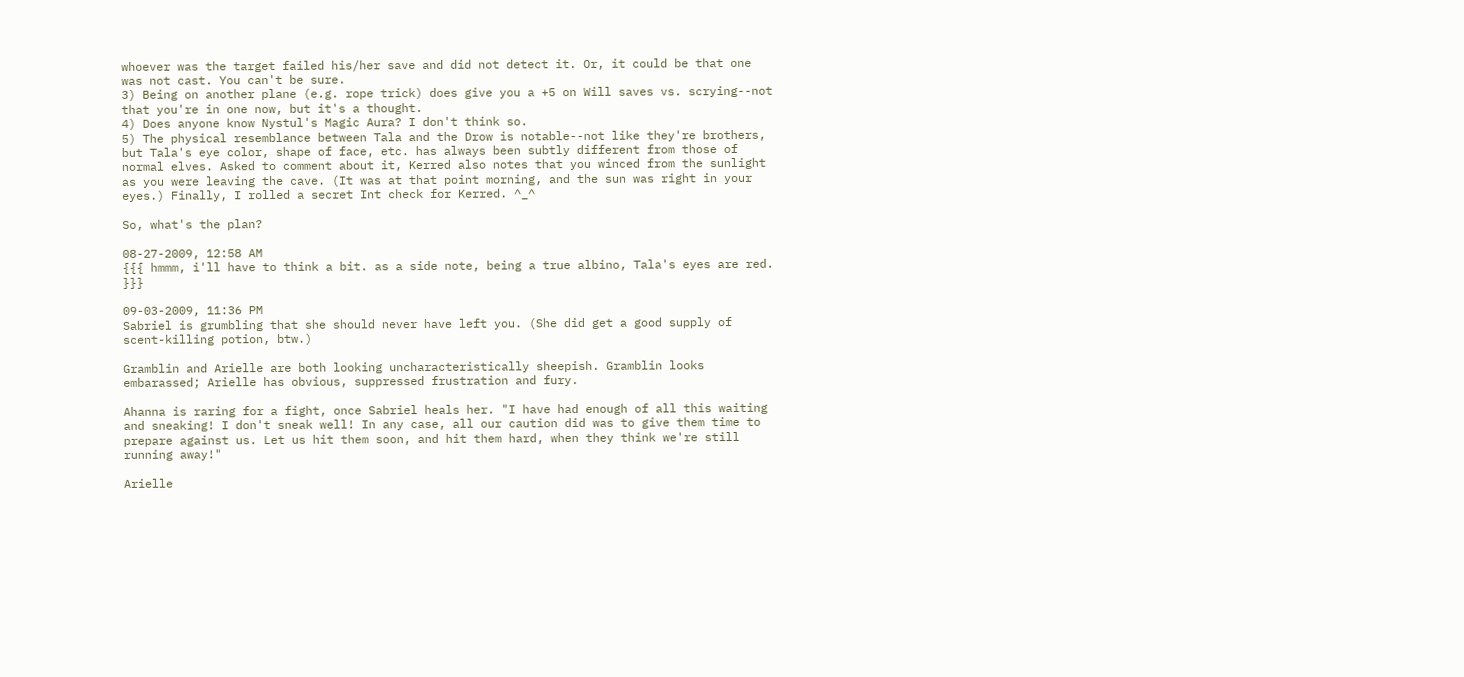whoever was the target failed his/her save and did not detect it. Or, it could be that one was not cast. You can't be sure.
3) Being on another plane (e.g. rope trick) does give you a +5 on Will saves vs. scrying--not that you're in one now, but it's a thought.
4) Does anyone know Nystul's Magic Aura? I don't think so.
5) The physical resemblance between Tala and the Drow is notable--not like they're brothers, but Tala's eye color, shape of face, etc. has always been subtly different from those of normal elves. Asked to comment about it, Kerred also notes that you winced from the sunlight as you were leaving the cave. (It was at that point morning, and the sun was right in your eyes.) Finally, I rolled a secret Int check for Kerred. ^_^

So, what's the plan?

08-27-2009, 12:58 AM
{{{ hmmm, i'll have to think a bit. as a side note, being a true albino, Tala's eyes are red. }}}

09-03-2009, 11:36 PM
Sabriel is grumbling that she should never have left you. (She did get a good supply of scent-killing potion, btw.)

Gramblin and Arielle are both looking uncharacteristically sheepish. Gramblin looks embarassed; Arielle has obvious, suppressed frustration and fury.

Ahanna is raring for a fight, once Sabriel heals her. "I have had enough of all this waiting and sneaking! I don't sneak well! In any case, all our caution did was to give them time to prepare against us. Let us hit them soon, and hit them hard, when they think we're still running away!"

Arielle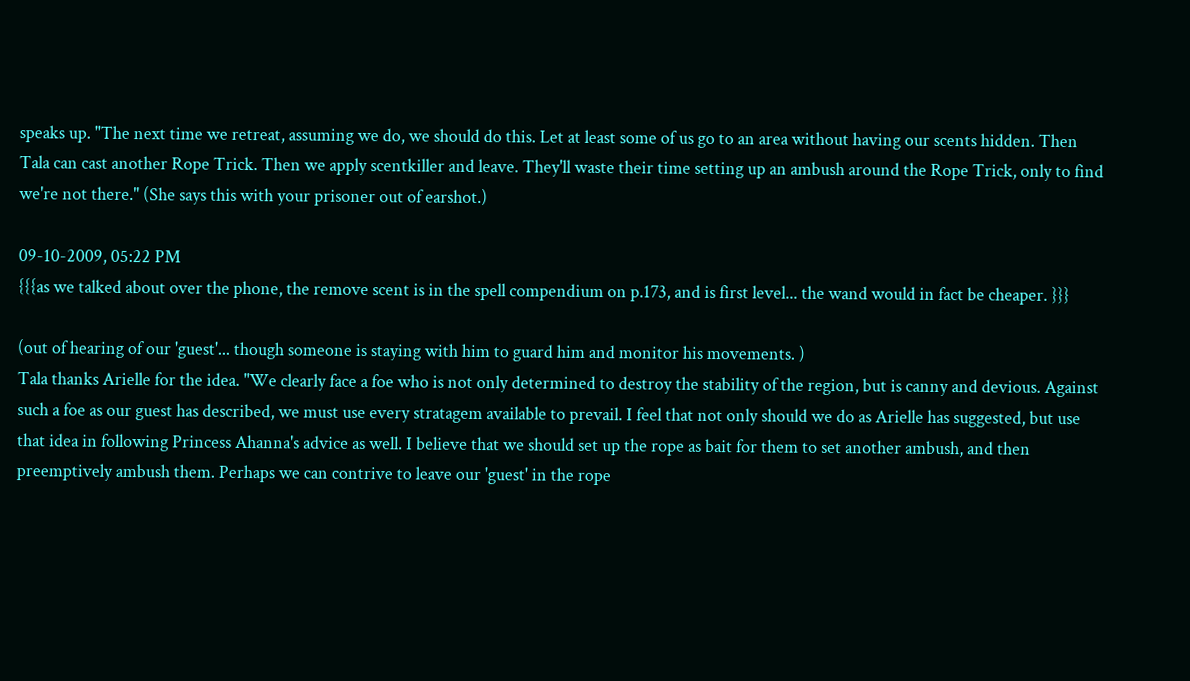speaks up. "The next time we retreat, assuming we do, we should do this. Let at least some of us go to an area without having our scents hidden. Then Tala can cast another Rope Trick. Then we apply scentkiller and leave. They'll waste their time setting up an ambush around the Rope Trick, only to find we're not there." (She says this with your prisoner out of earshot.)

09-10-2009, 05:22 PM
{{{as we talked about over the phone, the remove scent is in the spell compendium on p.173, and is first level... the wand would in fact be cheaper. }}}

(out of hearing of our 'guest'... though someone is staying with him to guard him and monitor his movements. )
Tala thanks Arielle for the idea. "We clearly face a foe who is not only determined to destroy the stability of the region, but is canny and devious. Against such a foe as our guest has described, we must use every stratagem available to prevail. I feel that not only should we do as Arielle has suggested, but use that idea in following Princess Ahanna's advice as well. I believe that we should set up the rope as bait for them to set another ambush, and then preemptively ambush them. Perhaps we can contrive to leave our 'guest' in the rope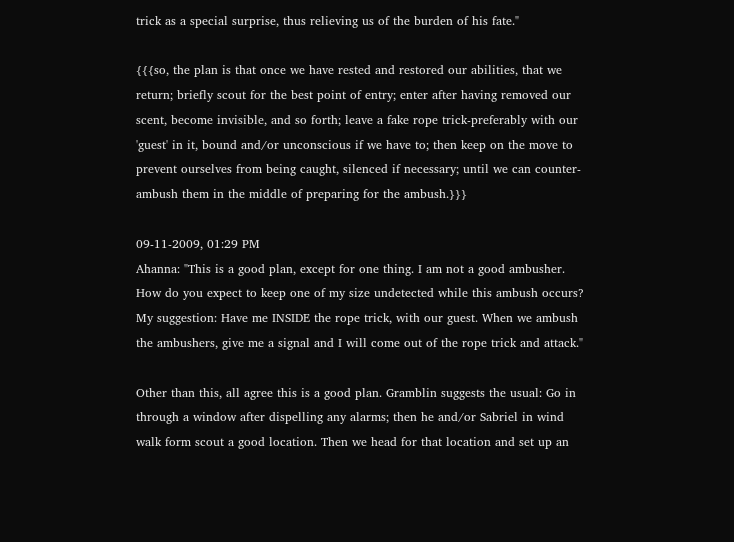trick as a special surprise, thus relieving us of the burden of his fate."

{{{so, the plan is that once we have rested and restored our abilities, that we return; briefly scout for the best point of entry; enter after having removed our scent, become invisible, and so forth; leave a fake rope trick-preferably with our 'guest' in it, bound and/or unconscious if we have to; then keep on the move to prevent ourselves from being caught, silenced if necessary; until we can counter-ambush them in the middle of preparing for the ambush.}}}

09-11-2009, 01:29 PM
Ahanna: "This is a good plan, except for one thing. I am not a good ambusher. How do you expect to keep one of my size undetected while this ambush occurs? My suggestion: Have me INSIDE the rope trick, with our guest. When we ambush the ambushers, give me a signal and I will come out of the rope trick and attack."

Other than this, all agree this is a good plan. Gramblin suggests the usual: Go in through a window after dispelling any alarms; then he and/or Sabriel in wind walk form scout a good location. Then we head for that location and set up an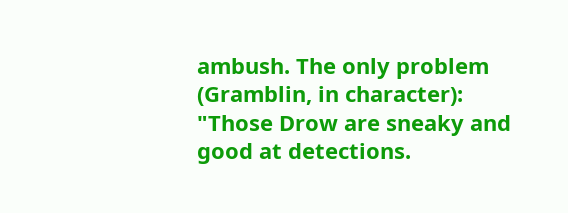ambush. The only problem (Gramblin, in character):
"Those Drow are sneaky and good at detections.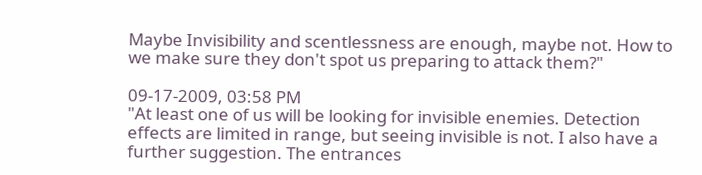Maybe Invisibility and scentlessness are enough, maybe not. How to we make sure they don't spot us preparing to attack them?"

09-17-2009, 03:58 PM
"At least one of us will be looking for invisible enemies. Detection effects are limited in range, but seeing invisible is not. I also have a further suggestion. The entrances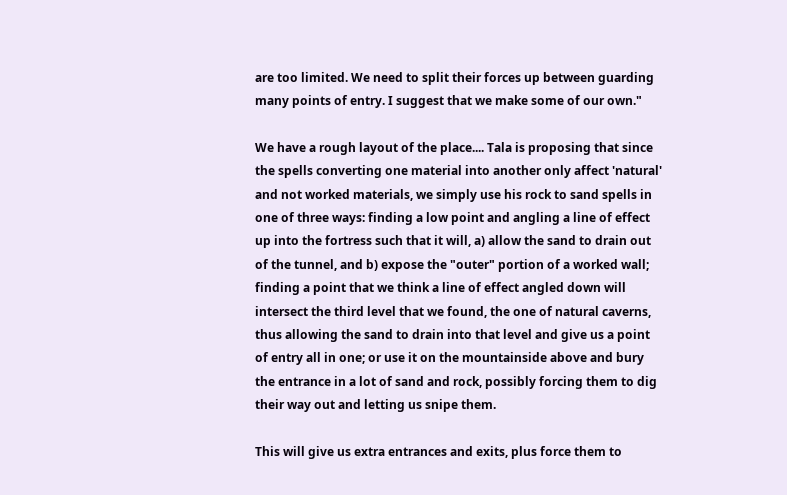are too limited. We need to split their forces up between guarding many points of entry. I suggest that we make some of our own."

We have a rough layout of the place.... Tala is proposing that since the spells converting one material into another only affect 'natural' and not worked materials, we simply use his rock to sand spells in one of three ways: finding a low point and angling a line of effect up into the fortress such that it will, a) allow the sand to drain out of the tunnel, and b) expose the "outer" portion of a worked wall; finding a point that we think a line of effect angled down will intersect the third level that we found, the one of natural caverns, thus allowing the sand to drain into that level and give us a point of entry all in one; or use it on the mountainside above and bury the entrance in a lot of sand and rock, possibly forcing them to dig their way out and letting us snipe them.

This will give us extra entrances and exits, plus force them to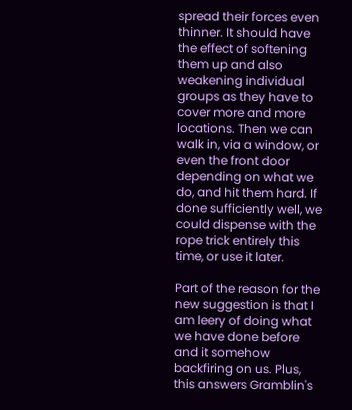spread their forces even thinner. It should have the effect of softening them up and also weakening individual groups as they have to cover more and more locations. Then we can walk in, via a window, or even the front door depending on what we do, and hit them hard. If done sufficiently well, we could dispense with the rope trick entirely this time, or use it later.

Part of the reason for the new suggestion is that I am leery of doing what we have done before and it somehow backfiring on us. Plus, this answers Gramblin's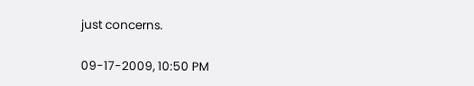just concerns.

09-17-2009, 10:50 PM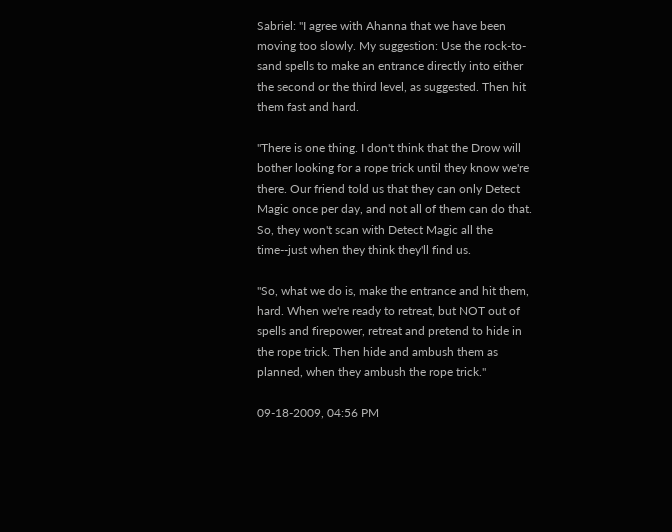Sabriel: "I agree with Ahanna that we have been moving too slowly. My suggestion: Use the rock-to-sand spells to make an entrance directly into either the second or the third level, as suggested. Then hit them fast and hard.

"There is one thing. I don't think that the Drow will bother looking for a rope trick until they know we're there. Our friend told us that they can only Detect Magic once per day, and not all of them can do that. So, they won't scan with Detect Magic all the time--just when they think they'll find us.

"So, what we do is, make the entrance and hit them, hard. When we're ready to retreat, but NOT out of spells and firepower, retreat and pretend to hide in the rope trick. Then hide and ambush them as planned, when they ambush the rope trick."

09-18-2009, 04:56 PM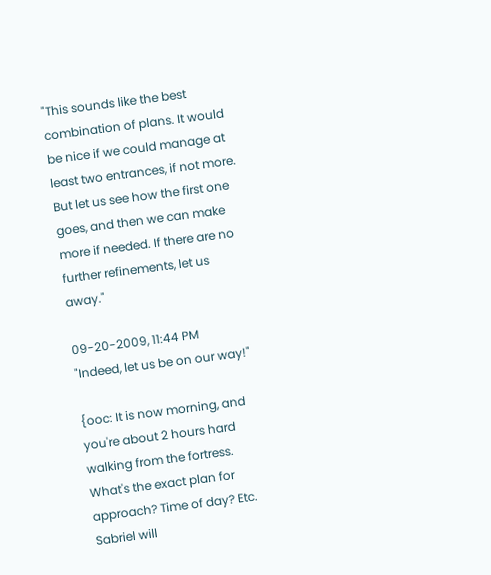"This sounds like the best combination of plans. It would be nice if we could manage at least two entrances, if not more. But let us see how the first one goes, and then we can make more if needed. If there are no further refinements, let us away."

09-20-2009, 11:44 PM
"Indeed, let us be on our way!"

{ooc: It is now morning, and you're about 2 hours hard walking from the fortress. What's the exact plan for approach? Time of day? Etc. Sabriel will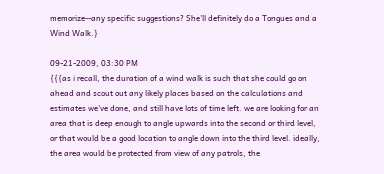memorize--any specific suggestions? She'll definitely do a Tongues and a Wind Walk.}

09-21-2009, 03:30 PM
{{{as i recall, the duration of a wind walk is such that she could go on ahead and scout out any likely places based on the calculations and estimates we've done, and still have lots of time left. we are looking for an area that is deep enough to angle upwards into the second or third level, or that would be a good location to angle down into the third level. ideally, the area would be protected from view of any patrols, the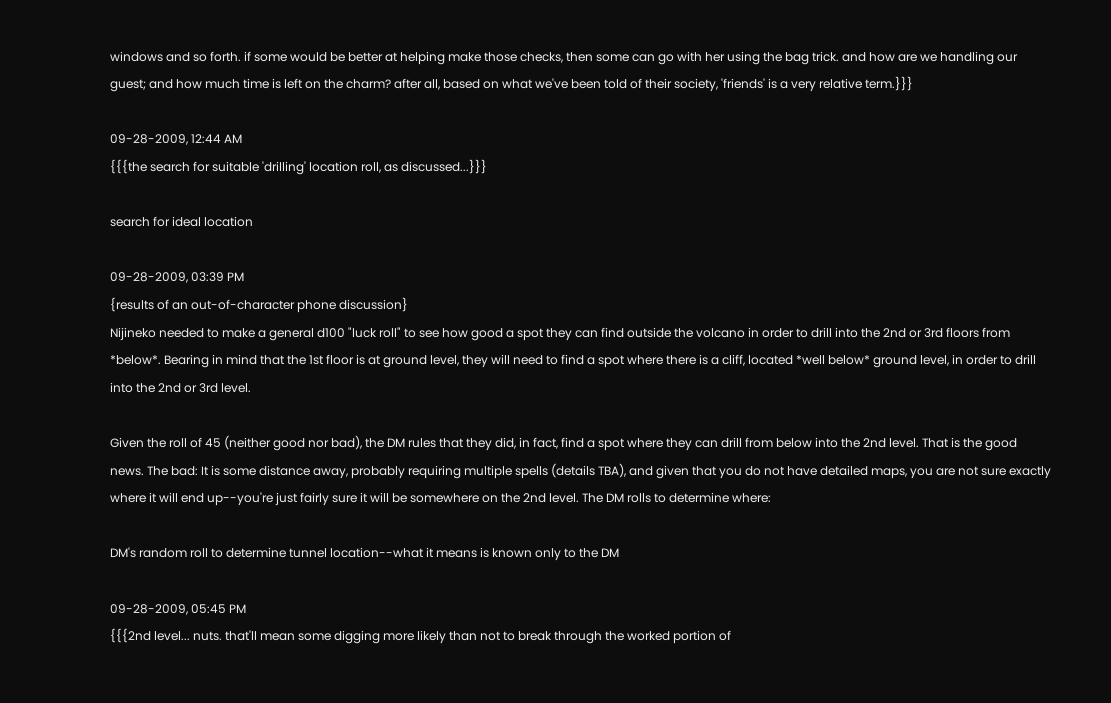windows and so forth. if some would be better at helping make those checks, then some can go with her using the bag trick. and how are we handling our guest; and how much time is left on the charm? after all, based on what we've been told of their society, 'friends' is a very relative term.}}}

09-28-2009, 12:44 AM
{{{the search for suitable 'drilling' location roll, as discussed...}}}

search for ideal location

09-28-2009, 03:39 PM
{results of an out-of-character phone discussion}
Nijineko needed to make a general d100 "luck roll" to see how good a spot they can find outside the volcano in order to drill into the 2nd or 3rd floors from *below*. Bearing in mind that the 1st floor is at ground level, they will need to find a spot where there is a cliff, located *well below* ground level, in order to drill into the 2nd or 3rd level.

Given the roll of 45 (neither good nor bad), the DM rules that they did, in fact, find a spot where they can drill from below into the 2nd level. That is the good news. The bad: It is some distance away, probably requiring multiple spells (details TBA), and given that you do not have detailed maps, you are not sure exactly where it will end up--you're just fairly sure it will be somewhere on the 2nd level. The DM rolls to determine where:

DM's random roll to determine tunnel location--what it means is known only to the DM

09-28-2009, 05:45 PM
{{{2nd level... nuts. that'll mean some digging more likely than not to break through the worked portion of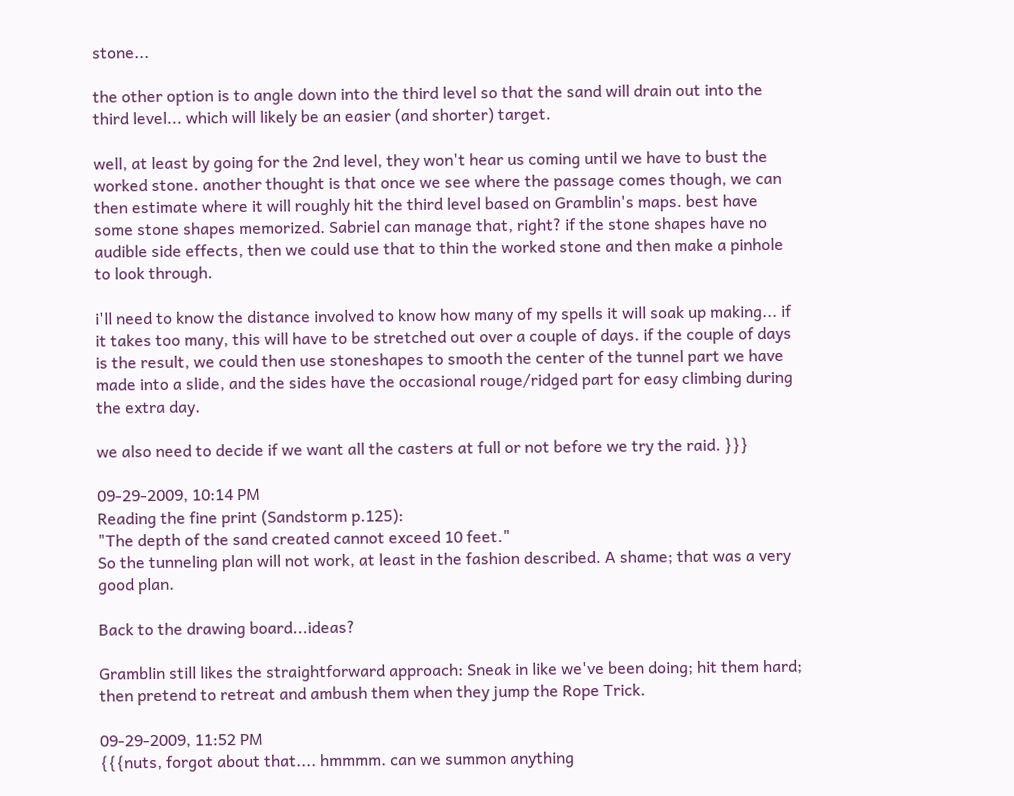stone...

the other option is to angle down into the third level so that the sand will drain out into the third level... which will likely be an easier (and shorter) target.

well, at least by going for the 2nd level, they won't hear us coming until we have to bust the worked stone. another thought is that once we see where the passage comes though, we can then estimate where it will roughly hit the third level based on Gramblin's maps. best have some stone shapes memorized. Sabriel can manage that, right? if the stone shapes have no audible side effects, then we could use that to thin the worked stone and then make a pinhole to look through.

i'll need to know the distance involved to know how many of my spells it will soak up making... if it takes too many, this will have to be stretched out over a couple of days. if the couple of days is the result, we could then use stoneshapes to smooth the center of the tunnel part we have made into a slide, and the sides have the occasional rouge/ridged part for easy climbing during the extra day.

we also need to decide if we want all the casters at full or not before we try the raid. }}}

09-29-2009, 10:14 PM
Reading the fine print (Sandstorm p.125):
"The depth of the sand created cannot exceed 10 feet."
So the tunneling plan will not work, at least in the fashion described. A shame; that was a very good plan.

Back to the drawing board...ideas?

Gramblin still likes the straightforward approach: Sneak in like we've been doing; hit them hard; then pretend to retreat and ambush them when they jump the Rope Trick.

09-29-2009, 11:52 PM
{{{nuts, forgot about that.... hmmmm. can we summon anything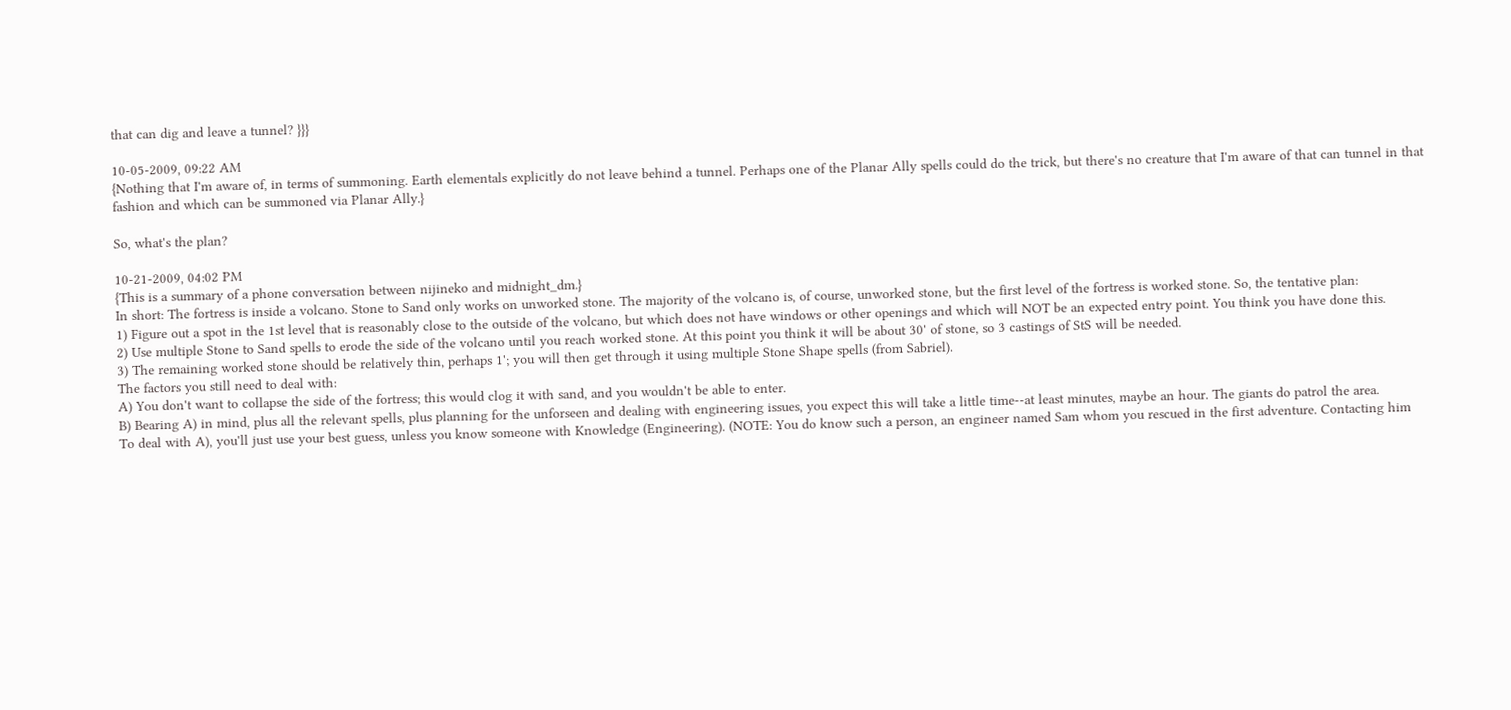that can dig and leave a tunnel? }}}

10-05-2009, 09:22 AM
{Nothing that I'm aware of, in terms of summoning. Earth elementals explicitly do not leave behind a tunnel. Perhaps one of the Planar Ally spells could do the trick, but there's no creature that I'm aware of that can tunnel in that fashion and which can be summoned via Planar Ally.}

So, what's the plan?

10-21-2009, 04:02 PM
{This is a summary of a phone conversation between nijineko and midnight_dm.}
In short: The fortress is inside a volcano. Stone to Sand only works on unworked stone. The majority of the volcano is, of course, unworked stone, but the first level of the fortress is worked stone. So, the tentative plan:
1) Figure out a spot in the 1st level that is reasonably close to the outside of the volcano, but which does not have windows or other openings and which will NOT be an expected entry point. You think you have done this.
2) Use multiple Stone to Sand spells to erode the side of the volcano until you reach worked stone. At this point you think it will be about 30' of stone, so 3 castings of StS will be needed.
3) The remaining worked stone should be relatively thin, perhaps 1'; you will then get through it using multiple Stone Shape spells (from Sabriel).
The factors you still need to deal with:
A) You don't want to collapse the side of the fortress; this would clog it with sand, and you wouldn't be able to enter.
B) Bearing A) in mind, plus all the relevant spells, plus planning for the unforseen and dealing with engineering issues, you expect this will take a little time--at least minutes, maybe an hour. The giants do patrol the area.
To deal with A), you'll just use your best guess, unless you know someone with Knowledge (Engineering). (NOTE: You do know such a person, an engineer named Sam whom you rescued in the first adventure. Contacting him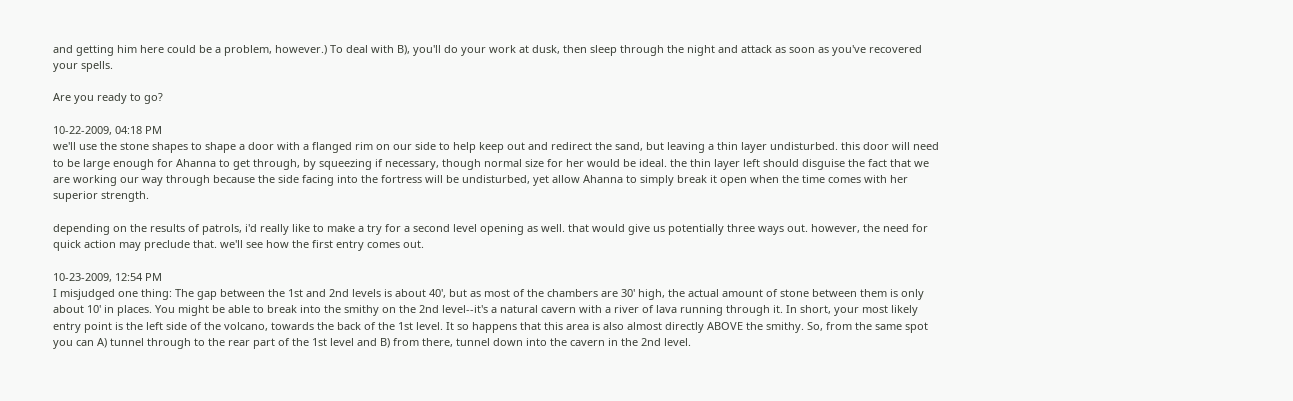and getting him here could be a problem, however.) To deal with B), you'll do your work at dusk, then sleep through the night and attack as soon as you've recovered your spells.

Are you ready to go?

10-22-2009, 04:18 PM
we'll use the stone shapes to shape a door with a flanged rim on our side to help keep out and redirect the sand, but leaving a thin layer undisturbed. this door will need to be large enough for Ahanna to get through, by squeezing if necessary, though normal size for her would be ideal. the thin layer left should disguise the fact that we are working our way through because the side facing into the fortress will be undisturbed, yet allow Ahanna to simply break it open when the time comes with her superior strength.

depending on the results of patrols, i'd really like to make a try for a second level opening as well. that would give us potentially three ways out. however, the need for quick action may preclude that. we'll see how the first entry comes out.

10-23-2009, 12:54 PM
I misjudged one thing: The gap between the 1st and 2nd levels is about 40', but as most of the chambers are 30' high, the actual amount of stone between them is only about 10' in places. You might be able to break into the smithy on the 2nd level--it's a natural cavern with a river of lava running through it. In short, your most likely entry point is the left side of the volcano, towards the back of the 1st level. It so happens that this area is also almost directly ABOVE the smithy. So, from the same spot you can A) tunnel through to the rear part of the 1st level and B) from there, tunnel down into the cavern in the 2nd level.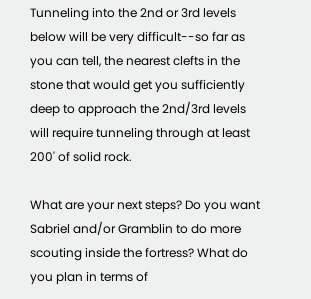Tunneling into the 2nd or 3rd levels below will be very difficult--so far as you can tell, the nearest clefts in the stone that would get you sufficiently deep to approach the 2nd/3rd levels will require tunneling through at least 200' of solid rock.

What are your next steps? Do you want Sabriel and/or Gramblin to do more scouting inside the fortress? What do you plan in terms of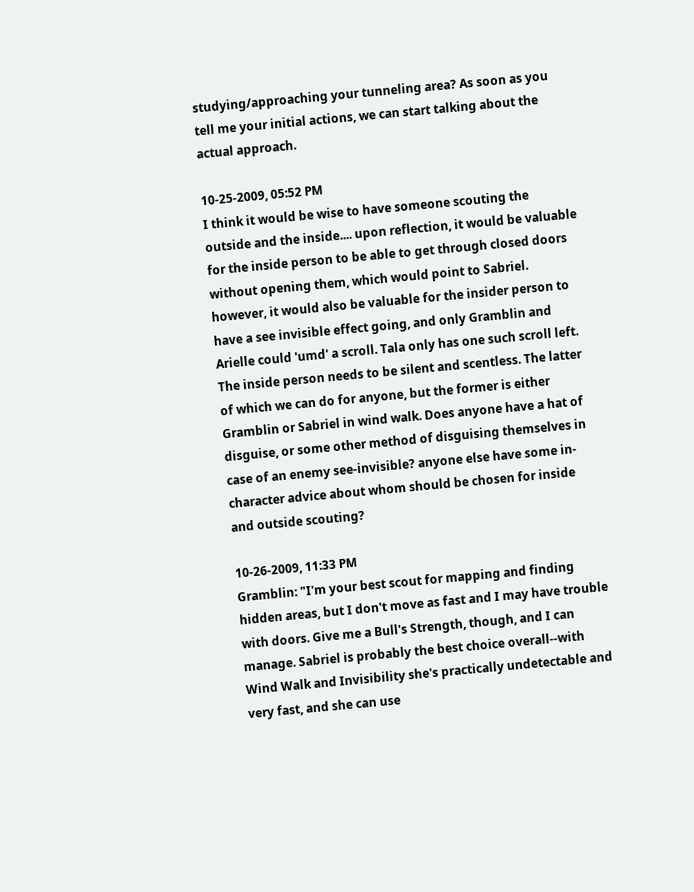studying/approaching your tunneling area? As soon as you tell me your initial actions, we can start talking about the actual approach.

10-25-2009, 05:52 PM
I think it would be wise to have someone scouting the outside and the inside.... upon reflection, it would be valuable for the inside person to be able to get through closed doors without opening them, which would point to Sabriel. however, it would also be valuable for the insider person to have a see invisible effect going, and only Gramblin and Arielle could 'umd' a scroll. Tala only has one such scroll left. The inside person needs to be silent and scentless. The latter of which we can do for anyone, but the former is either Gramblin or Sabriel in wind walk. Does anyone have a hat of disguise, or some other method of disguising themselves in case of an enemy see-invisible? anyone else have some in-character advice about whom should be chosen for inside and outside scouting?

10-26-2009, 11:33 PM
Gramblin: "I'm your best scout for mapping and finding hidden areas, but I don't move as fast and I may have trouble with doors. Give me a Bull's Strength, though, and I can manage. Sabriel is probably the best choice overall--with Wind Walk and Invisibility she's practically undetectable and very fast, and she can use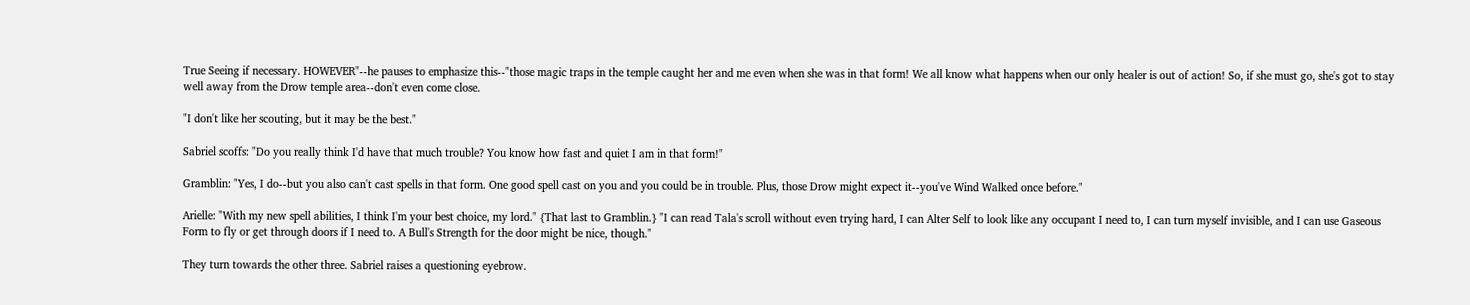True Seeing if necessary. HOWEVER"--he pauses to emphasize this--"those magic traps in the temple caught her and me even when she was in that form! We all know what happens when our only healer is out of action! So, if she must go, she's got to stay well away from the Drow temple area--don't even come close.

"I don't like her scouting, but it may be the best."

Sabriel scoffs: "Do you really think I'd have that much trouble? You know how fast and quiet I am in that form!"

Gramblin: "Yes, I do--but you also can't cast spells in that form. One good spell cast on you and you could be in trouble. Plus, those Drow might expect it--you've Wind Walked once before."

Arielle: "With my new spell abilities, I think I'm your best choice, my lord." {That last to Gramblin.} "I can read Tala's scroll without even trying hard, I can Alter Self to look like any occupant I need to, I can turn myself invisible, and I can use Gaseous Form to fly or get through doors if I need to. A Bull's Strength for the door might be nice, though."

They turn towards the other three. Sabriel raises a questioning eyebrow.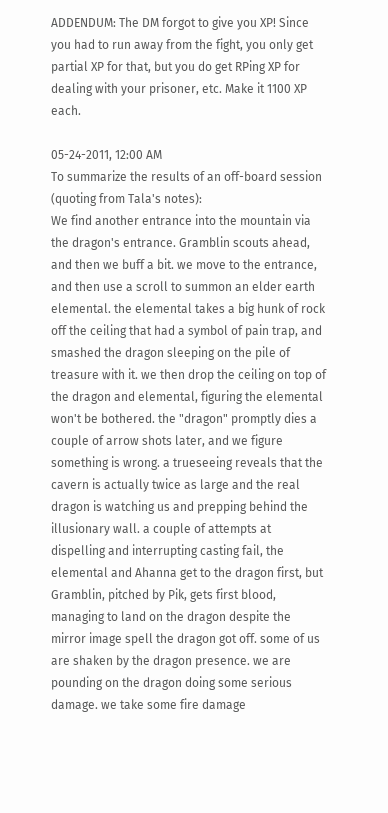ADDENDUM: The DM forgot to give you XP! Since you had to run away from the fight, you only get partial XP for that, but you do get RPing XP for dealing with your prisoner, etc. Make it 1100 XP each.

05-24-2011, 12:00 AM
To summarize the results of an off-board session (quoting from Tala's notes):
We find another entrance into the mountain via the dragon's entrance. Gramblin scouts ahead, and then we buff a bit. we move to the entrance, and then use a scroll to summon an elder earth elemental. the elemental takes a big hunk of rock off the ceiling that had a symbol of pain trap, and smashed the dragon sleeping on the pile of treasure with it. we then drop the ceiling on top of the dragon and elemental, figuring the elemental won't be bothered. the "dragon" promptly dies a couple of arrow shots later, and we figure something is wrong. a trueseeing reveals that the cavern is actually twice as large and the real dragon is watching us and prepping behind the illusionary wall. a couple of attempts at dispelling and interrupting casting fail, the elemental and Ahanna get to the dragon first, but Gramblin, pitched by Pik, gets first blood, managing to land on the dragon despite the mirror image spell the dragon got off. some of us are shaken by the dragon presence. we are pounding on the dragon doing some serious damage. we take some fire damage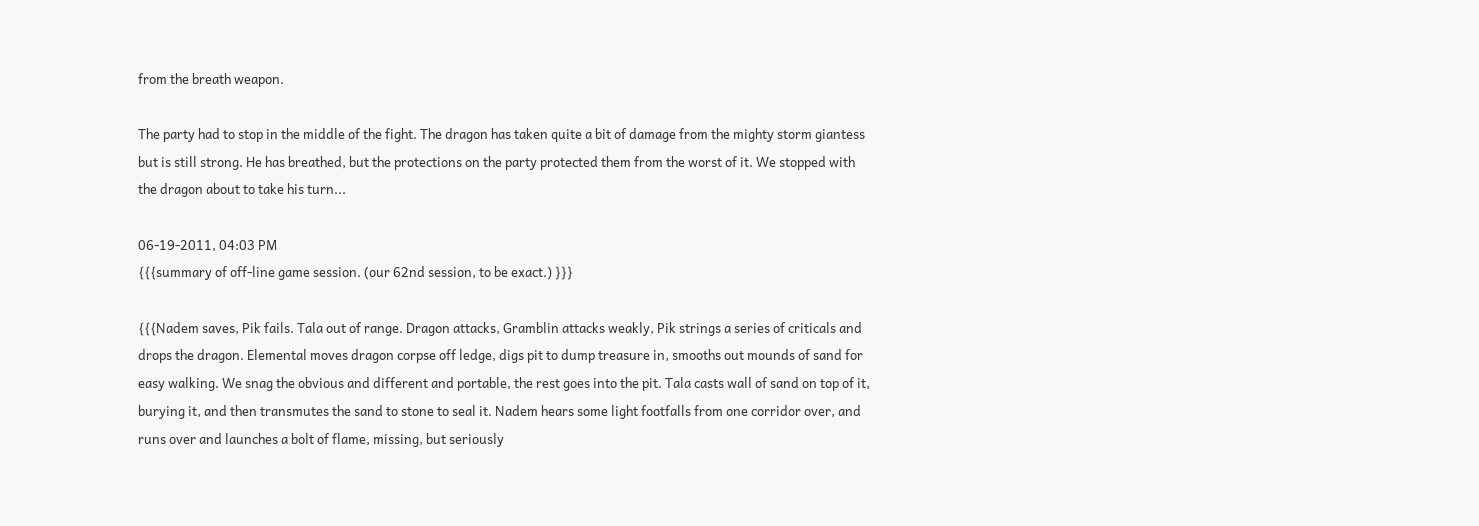from the breath weapon.

The party had to stop in the middle of the fight. The dragon has taken quite a bit of damage from the mighty storm giantess but is still strong. He has breathed, but the protections on the party protected them from the worst of it. We stopped with the dragon about to take his turn...

06-19-2011, 04:03 PM
{{{summary of off-line game session. (our 62nd session, to be exact.) }}}

{{{Nadem saves, Pik fails. Tala out of range. Dragon attacks, Gramblin attacks weakly, Pik strings a series of criticals and drops the dragon. Elemental moves dragon corpse off ledge, digs pit to dump treasure in, smooths out mounds of sand for easy walking. We snag the obvious and different and portable, the rest goes into the pit. Tala casts wall of sand on top of it, burying it, and then transmutes the sand to stone to seal it. Nadem hears some light footfalls from one corridor over, and runs over and launches a bolt of flame, missing, but seriously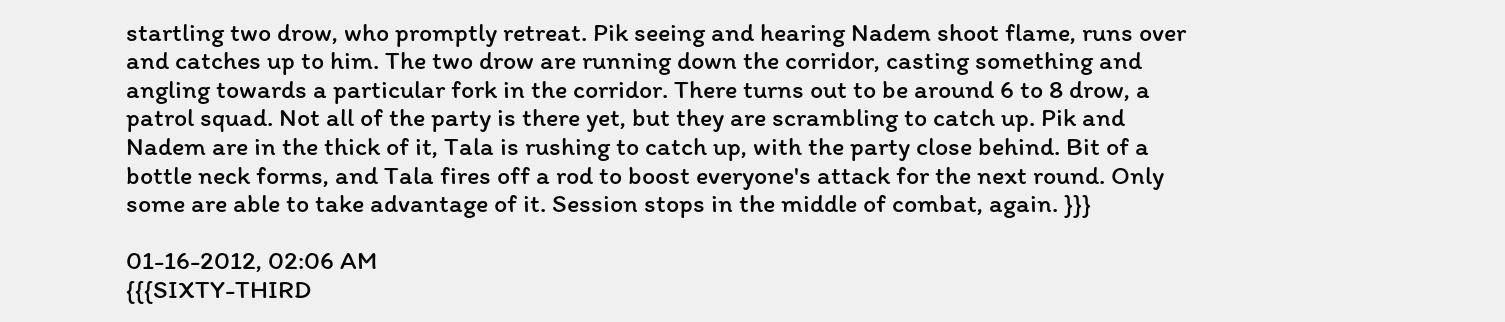startling two drow, who promptly retreat. Pik seeing and hearing Nadem shoot flame, runs over and catches up to him. The two drow are running down the corridor, casting something and angling towards a particular fork in the corridor. There turns out to be around 6 to 8 drow, a patrol squad. Not all of the party is there yet, but they are scrambling to catch up. Pik and Nadem are in the thick of it, Tala is rushing to catch up, with the party close behind. Bit of a bottle neck forms, and Tala fires off a rod to boost everyone's attack for the next round. Only some are able to take advantage of it. Session stops in the middle of combat, again. }}}

01-16-2012, 02:06 AM
{{{SIXTY-THIRD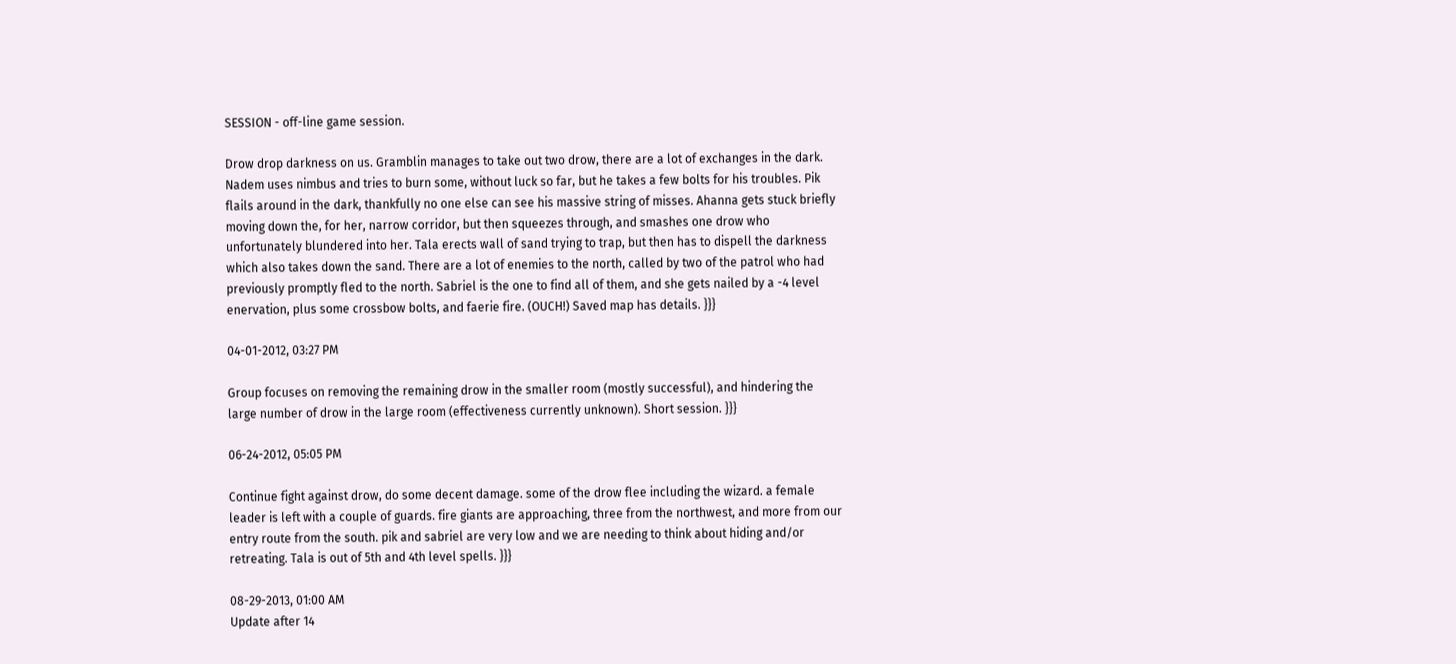SESSION - off-line game session.

Drow drop darkness on us. Gramblin manages to take out two drow, there are a lot of exchanges in the dark. Nadem uses nimbus and tries to burn some, without luck so far, but he takes a few bolts for his troubles. Pik flails around in the dark, thankfully no one else can see his massive string of misses. Ahanna gets stuck briefly moving down the, for her, narrow corridor, but then squeezes through, and smashes one drow who unfortunately blundered into her. Tala erects wall of sand trying to trap, but then has to dispell the darkness which also takes down the sand. There are a lot of enemies to the north, called by two of the patrol who had previously promptly fled to the north. Sabriel is the one to find all of them, and she gets nailed by a -4 level enervation, plus some crossbow bolts, and faerie fire. (OUCH!) Saved map has details. }}}

04-01-2012, 03:27 PM

Group focuses on removing the remaining drow in the smaller room (mostly successful), and hindering the large number of drow in the large room (effectiveness currently unknown). Short session. }}}

06-24-2012, 05:05 PM

Continue fight against drow, do some decent damage. some of the drow flee including the wizard. a female leader is left with a couple of guards. fire giants are approaching, three from the northwest, and more from our entry route from the south. pik and sabriel are very low and we are needing to think about hiding and/or retreating. Tala is out of 5th and 4th level spells. }}}

08-29-2013, 01:00 AM
Update after 14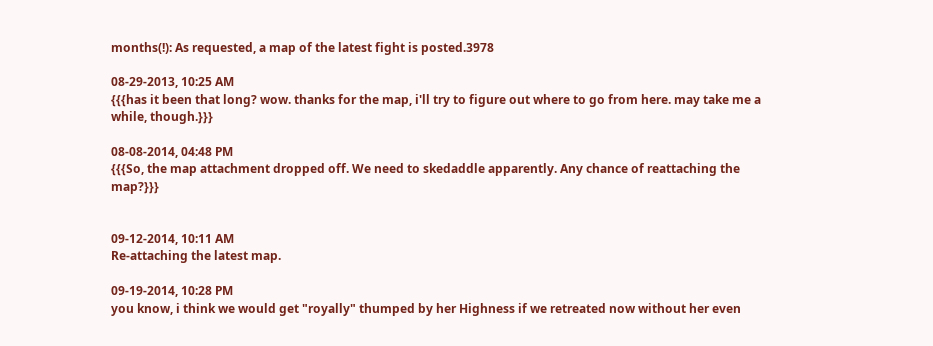months(!): As requested, a map of the latest fight is posted.3978

08-29-2013, 10:25 AM
{{{has it been that long? wow. thanks for the map, i'll try to figure out where to go from here. may take me a while, though.}}}

08-08-2014, 04:48 PM
{{{So, the map attachment dropped off. We need to skedaddle apparently. Any chance of reattaching the map?}}}


09-12-2014, 10:11 AM
Re-attaching the latest map.

09-19-2014, 10:28 PM
you know, i think we would get "royally" thumped by her Highness if we retreated now without her even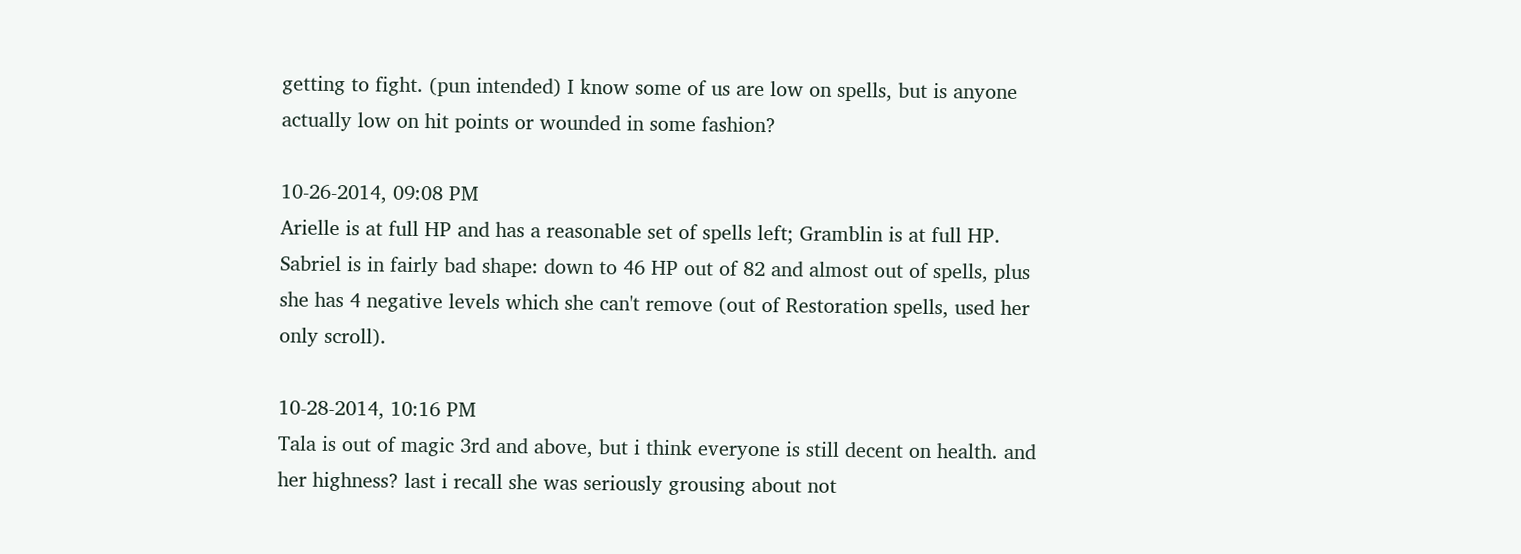getting to fight. (pun intended) I know some of us are low on spells, but is anyone actually low on hit points or wounded in some fashion?

10-26-2014, 09:08 PM
Arielle is at full HP and has a reasonable set of spells left; Gramblin is at full HP. Sabriel is in fairly bad shape: down to 46 HP out of 82 and almost out of spells, plus she has 4 negative levels which she can't remove (out of Restoration spells, used her only scroll).

10-28-2014, 10:16 PM
Tala is out of magic 3rd and above, but i think everyone is still decent on health. and her highness? last i recall she was seriously grousing about not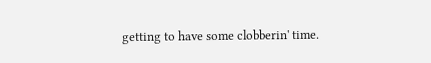getting to have some clobberin' time.